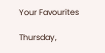Your Favourites

Thursday,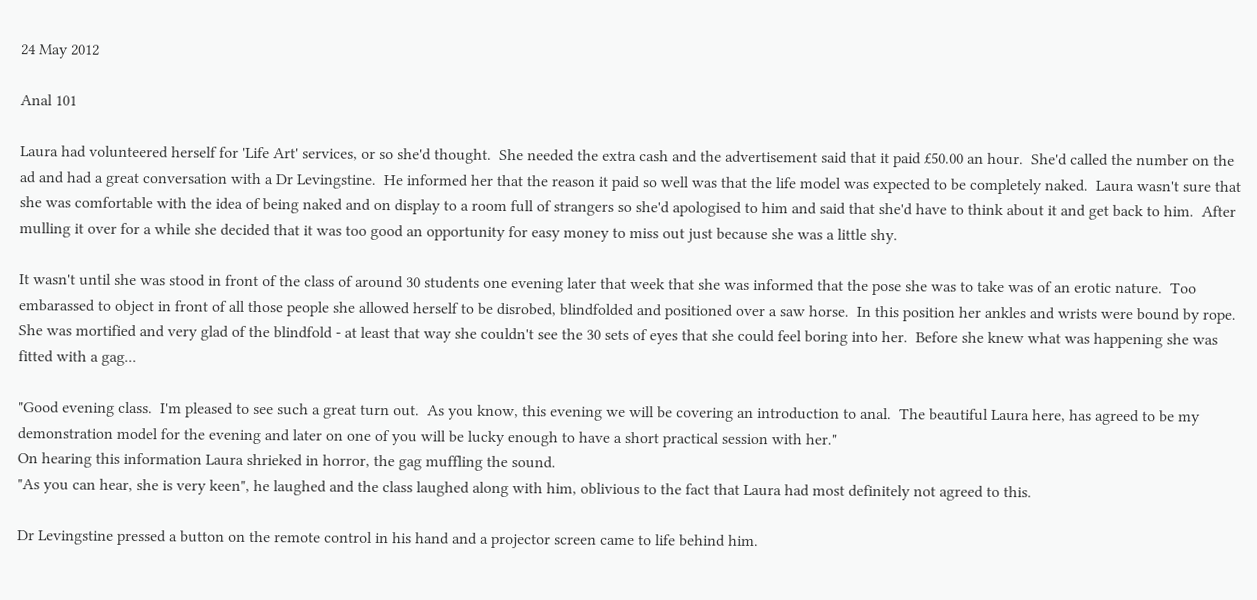24 May 2012

Anal 101

Laura had volunteered herself for 'Life Art' services, or so she'd thought.  She needed the extra cash and the advertisement said that it paid £50.00 an hour.  She'd called the number on the ad and had a great conversation with a Dr Levingstine.  He informed her that the reason it paid so well was that the life model was expected to be completely naked.  Laura wasn't sure that she was comfortable with the idea of being naked and on display to a room full of strangers so she'd apologised to him and said that she'd have to think about it and get back to him.  After mulling it over for a while she decided that it was too good an opportunity for easy money to miss out just because she was a little shy.

It wasn't until she was stood in front of the class of around 30 students one evening later that week that she was informed that the pose she was to take was of an erotic nature.  Too embarassed to object in front of all those people she allowed herself to be disrobed, blindfolded and positioned over a saw horse.  In this position her ankles and wrists were bound by rope.  She was mortified and very glad of the blindfold - at least that way she couldn't see the 30 sets of eyes that she could feel boring into her.  Before she knew what was happening she was fitted with a gag...

"Good evening class.  I'm pleased to see such a great turn out.  As you know, this evening we will be covering an introduction to anal.  The beautiful Laura here, has agreed to be my demonstration model for the evening and later on one of you will be lucky enough to have a short practical session with her."
On hearing this information Laura shrieked in horror, the gag muffling the sound.
"As you can hear, she is very keen", he laughed and the class laughed along with him, oblivious to the fact that Laura had most definitely not agreed to this.

Dr Levingstine pressed a button on the remote control in his hand and a projector screen came to life behind him.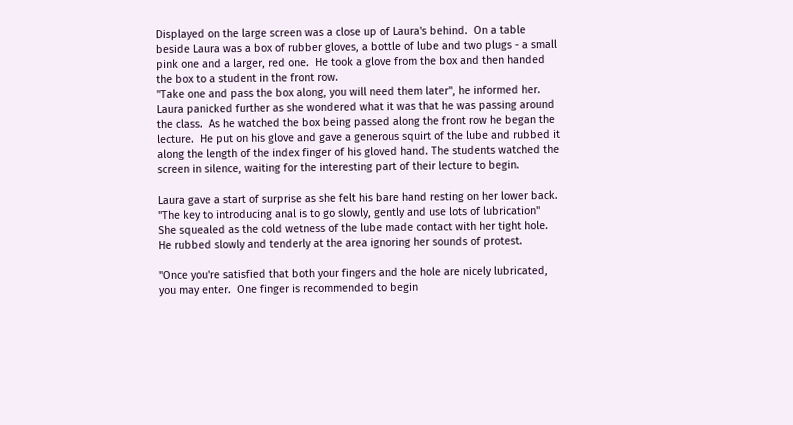Displayed on the large screen was a close up of Laura's behind.  On a table beside Laura was a box of rubber gloves, a bottle of lube and two plugs - a small pink one and a larger, red one.  He took a glove from the box and then handed the box to a student in the front row.
"Take one and pass the box along, you will need them later", he informed her.
Laura panicked further as she wondered what it was that he was passing around the class.  As he watched the box being passed along the front row he began the lecture.  He put on his glove and gave a generous squirt of the lube and rubbed it along the length of the index finger of his gloved hand. The students watched the screen in silence, waiting for the interesting part of their lecture to begin.

Laura gave a start of surprise as she felt his bare hand resting on her lower back.
"The key to introducing anal is to go slowly, gently and use lots of lubrication"
She squealed as the cold wetness of the lube made contact with her tight hole.  He rubbed slowly and tenderly at the area ignoring her sounds of protest.

"Once you're satisfied that both your fingers and the hole are nicely lubricated, you may enter.  One finger is recommended to begin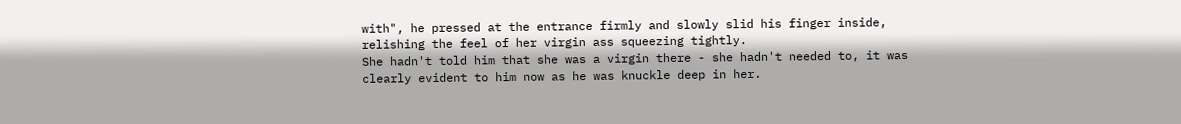with", he pressed at the entrance firmly and slowly slid his finger inside, relishing the feel of her virgin ass squeezing tightly.
She hadn't told him that she was a virgin there - she hadn't needed to, it was clearly evident to him now as he was knuckle deep in her.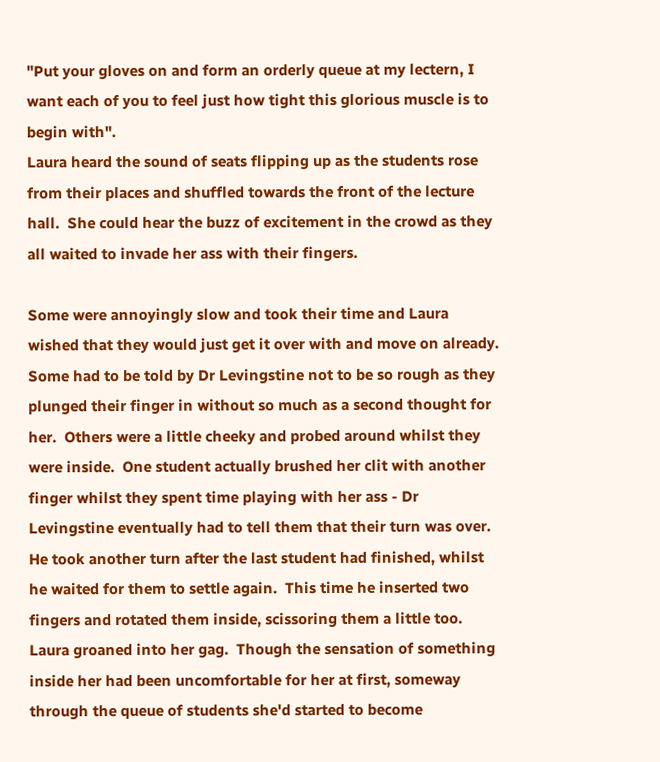"Put your gloves on and form an orderly queue at my lectern, I want each of you to feel just how tight this glorious muscle is to begin with".
Laura heard the sound of seats flipping up as the students rose from their places and shuffled towards the front of the lecture hall.  She could hear the buzz of excitement in the crowd as they all waited to invade her ass with their fingers.

Some were annoyingly slow and took their time and Laura wished that they would just get it over with and move on already.  Some had to be told by Dr Levingstine not to be so rough as they plunged their finger in without so much as a second thought for her.  Others were a little cheeky and probed around whilst they were inside.  One student actually brushed her clit with another finger whilst they spent time playing with her ass - Dr Levingstine eventually had to tell them that their turn was over.  He took another turn after the last student had finished, whilst he waited for them to settle again.  This time he inserted two fingers and rotated them inside, scissoring them a little too.  Laura groaned into her gag.  Though the sensation of something inside her had been uncomfortable for her at first, someway through the queue of students she'd started to become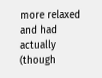more relaxed and had actually (though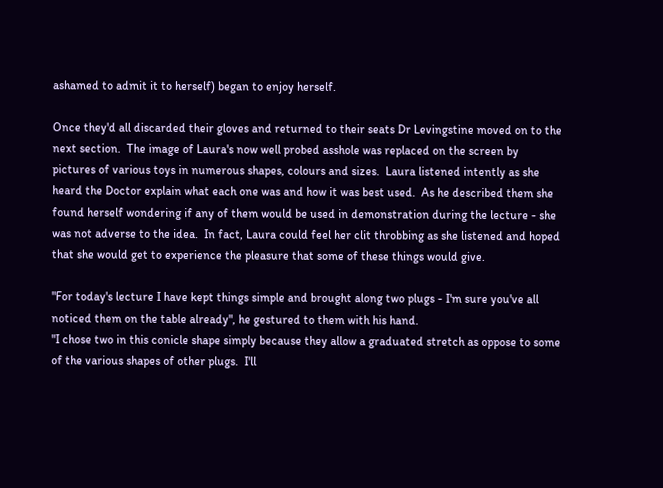ashamed to admit it to herself) began to enjoy herself.

Once they'd all discarded their gloves and returned to their seats Dr Levingstine moved on to the next section.  The image of Laura's now well probed asshole was replaced on the screen by pictures of various toys in numerous shapes, colours and sizes.  Laura listened intently as she heard the Doctor explain what each one was and how it was best used.  As he described them she found herself wondering if any of them would be used in demonstration during the lecture - she was not adverse to the idea.  In fact, Laura could feel her clit throbbing as she listened and hoped that she would get to experience the pleasure that some of these things would give.

"For today's lecture I have kept things simple and brought along two plugs - I'm sure you've all noticed them on the table already", he gestured to them with his hand.
"I chose two in this conicle shape simply because they allow a graduated stretch as oppose to some of the various shapes of other plugs.  I'll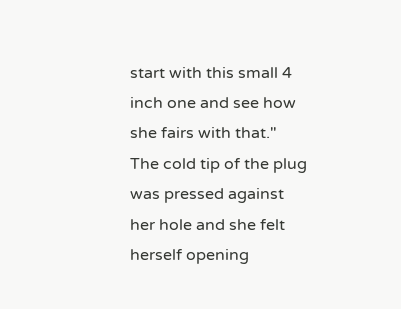start with this small 4 inch one and see how she fairs with that."
The cold tip of the plug was pressed against her hole and she felt herself opening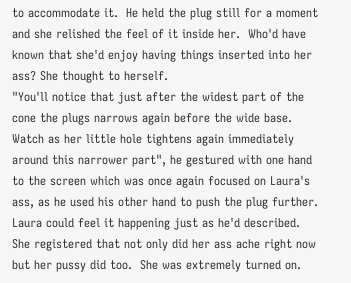to accommodate it.  He held the plug still for a moment and she relished the feel of it inside her.  Who'd have known that she'd enjoy having things inserted into her ass? She thought to herself.
"You'll notice that just after the widest part of the cone the plugs narrows again before the wide base.  Watch as her little hole tightens again immediately around this narrower part", he gestured with one hand to the screen which was once again focused on Laura's ass, as he used his other hand to push the plug further.
Laura could feel it happening just as he'd described.  She registered that not only did her ass ache right now but her pussy did too.  She was extremely turned on.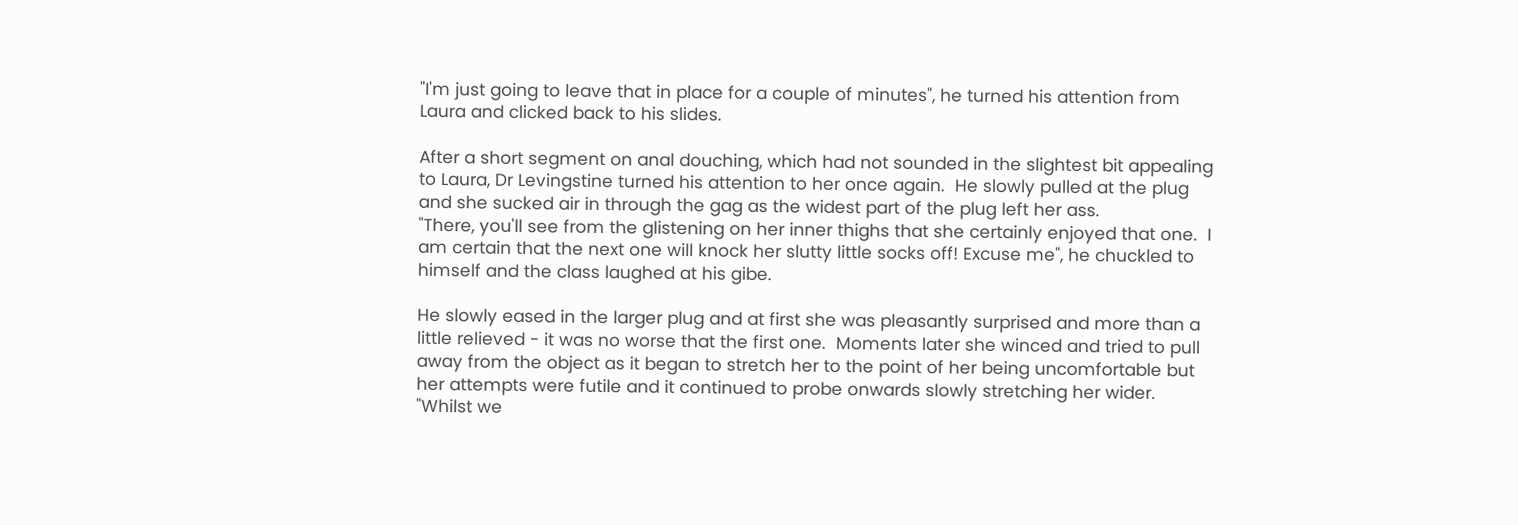"I'm just going to leave that in place for a couple of minutes", he turned his attention from Laura and clicked back to his slides.

After a short segment on anal douching, which had not sounded in the slightest bit appealing to Laura, Dr Levingstine turned his attention to her once again.  He slowly pulled at the plug and she sucked air in through the gag as the widest part of the plug left her ass.
"There, you'll see from the glistening on her inner thighs that she certainly enjoyed that one.  I am certain that the next one will knock her slutty little socks off! Excuse me", he chuckled to himself and the class laughed at his gibe.

He slowly eased in the larger plug and at first she was pleasantly surprised and more than a little relieved - it was no worse that the first one.  Moments later she winced and tried to pull away from the object as it began to stretch her to the point of her being uncomfortable but her attempts were futile and it continued to probe onwards slowly stretching her wider.
"Whilst we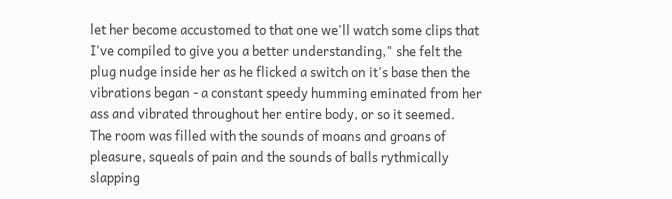let her become accustomed to that one we'll watch some clips that I've compiled to give you a better understanding," she felt the plug nudge inside her as he flicked a switch on it's base then the vibrations began - a constant speedy humming eminated from her ass and vibrated throughout her entire body, or so it seemed.
The room was filled with the sounds of moans and groans of pleasure, squeals of pain and the sounds of balls rythmically slapping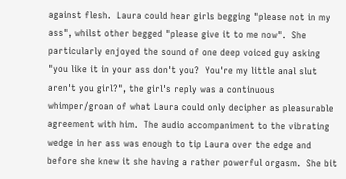against flesh.  Laura could hear girls begging "please not in my ass", whilst other begged "please give it to me now".  She particularly enjoyed the sound of one deep voiced guy asking "you like it in your ass don't you?  You're my little anal slut aren't you girl?", the girl's reply was a continuous whimper/groan of what Laura could only decipher as pleasurable agreement with him.  The audio accompaniment to the vibrating wedge in her ass was enough to tip Laura over the edge and before she knew it she having a rather powerful orgasm.  She bit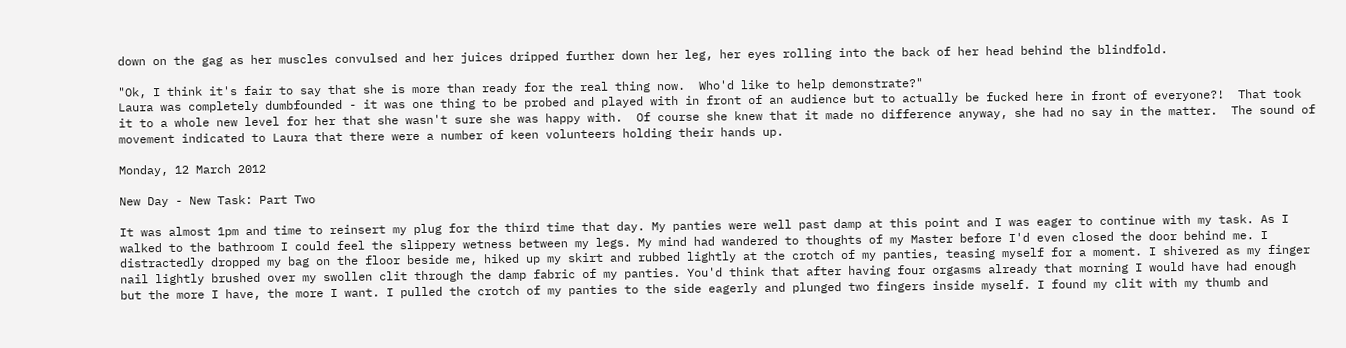down on the gag as her muscles convulsed and her juices dripped further down her leg, her eyes rolling into the back of her head behind the blindfold.

"Ok, I think it's fair to say that she is more than ready for the real thing now.  Who'd like to help demonstrate?"
Laura was completely dumbfounded - it was one thing to be probed and played with in front of an audience but to actually be fucked here in front of everyone?!  That took it to a whole new level for her that she wasn't sure she was happy with.  Of course she knew that it made no difference anyway, she had no say in the matter.  The sound of movement indicated to Laura that there were a number of keen volunteers holding their hands up.

Monday, 12 March 2012

New Day - New Task: Part Two

It was almost 1pm and time to reinsert my plug for the third time that day. My panties were well past damp at this point and I was eager to continue with my task. As I walked to the bathroom I could feel the slippery wetness between my legs. My mind had wandered to thoughts of my Master before I'd even closed the door behind me. I distractedly dropped my bag on the floor beside me, hiked up my skirt and rubbed lightly at the crotch of my panties, teasing myself for a moment. I shivered as my finger nail lightly brushed over my swollen clit through the damp fabric of my panties. You'd think that after having four orgasms already that morning I would have had enough but the more I have, the more I want. I pulled the crotch of my panties to the side eagerly and plunged two fingers inside myself. I found my clit with my thumb and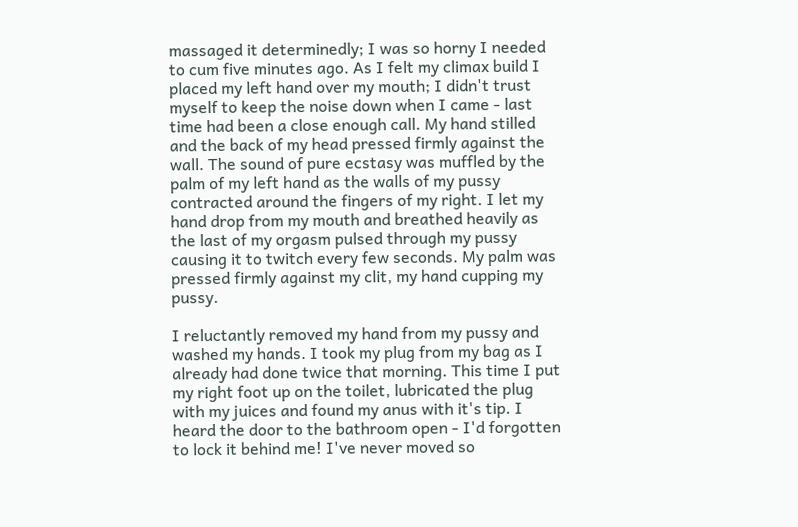massaged it determinedly; I was so horny I needed to cum five minutes ago. As I felt my climax build I placed my left hand over my mouth; I didn't trust myself to keep the noise down when I came - last time had been a close enough call. My hand stilled and the back of my head pressed firmly against the wall. The sound of pure ecstasy was muffled by the palm of my left hand as the walls of my pussy contracted around the fingers of my right. I let my hand drop from my mouth and breathed heavily as the last of my orgasm pulsed through my pussy causing it to twitch every few seconds. My palm was pressed firmly against my clit, my hand cupping my pussy.

I reluctantly removed my hand from my pussy and washed my hands. I took my plug from my bag as I already had done twice that morning. This time I put my right foot up on the toilet, lubricated the plug with my juices and found my anus with it's tip. I heard the door to the bathroom open - I'd forgotten to lock it behind me! I've never moved so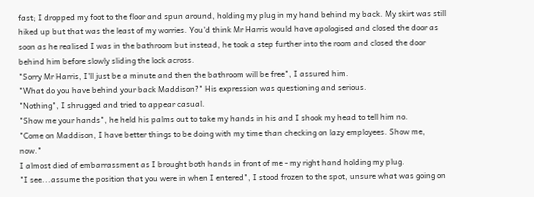fast; I dropped my foot to the floor and spun around, holding my plug in my hand behind my back. My skirt was still hiked up but that was the least of my worries. You'd think Mr Harris would have apologised and closed the door as soon as he realised I was in the bathroom but instead, he took a step further into the room and closed the door behind him before slowly sliding the lock across.
"Sorry Mr Harris, I'll just be a minute and then the bathroom will be free", I assured him.
"What do you have behind your back Maddison?" His expression was questioning and serious.
"Nothing", I shrugged and tried to appear casual.
"Show me your hands", he held his palms out to take my hands in his and I shook my head to tell him no.
"Come on Maddison, I have better things to be doing with my time than checking on lazy employees. Show me, now."
I almost died of embarrassment as I brought both hands in front of me - my right hand holding my plug.
"I see...assume the position that you were in when I entered", I stood frozen to the spot, unsure what was going on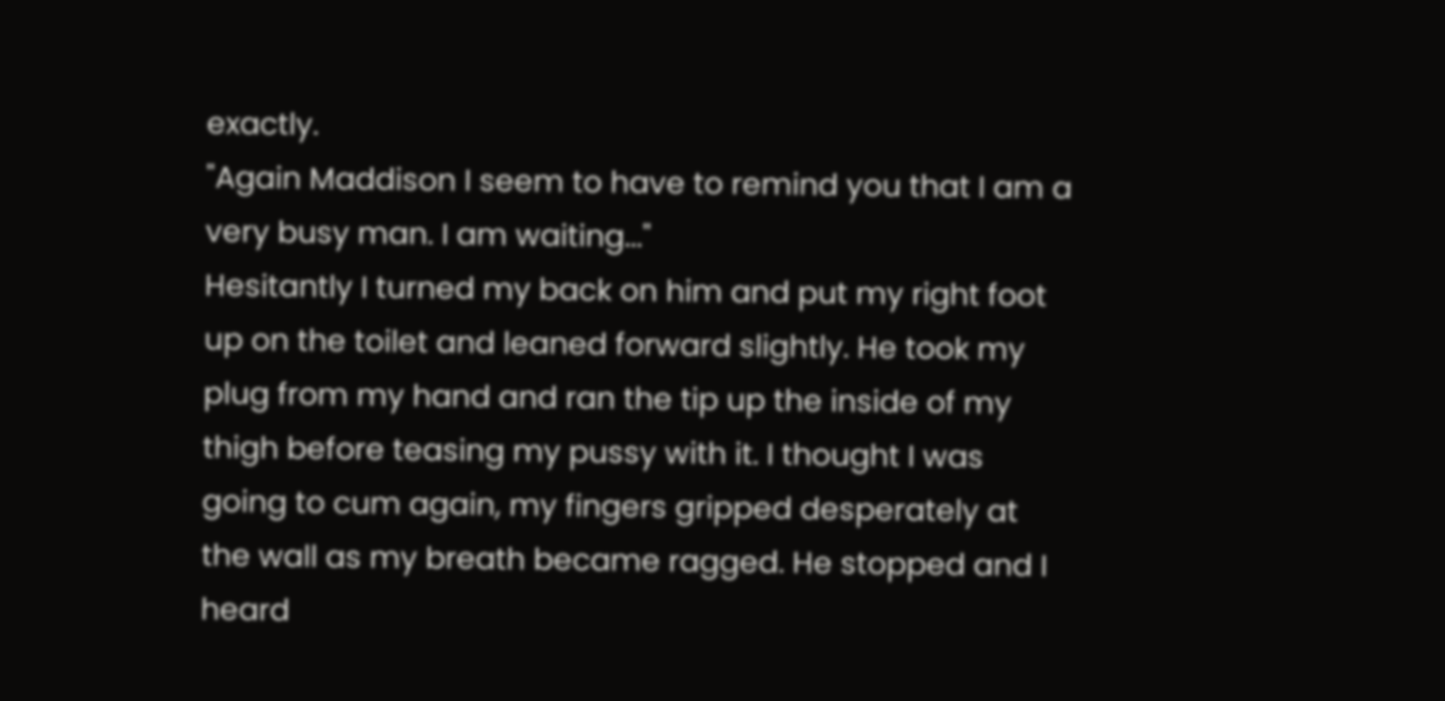exactly.
"Again Maddison I seem to have to remind you that I am a very busy man. I am waiting..."
Hesitantly I turned my back on him and put my right foot up on the toilet and leaned forward slightly. He took my plug from my hand and ran the tip up the inside of my thigh before teasing my pussy with it. I thought I was going to cum again, my fingers gripped desperately at the wall as my breath became ragged. He stopped and I heard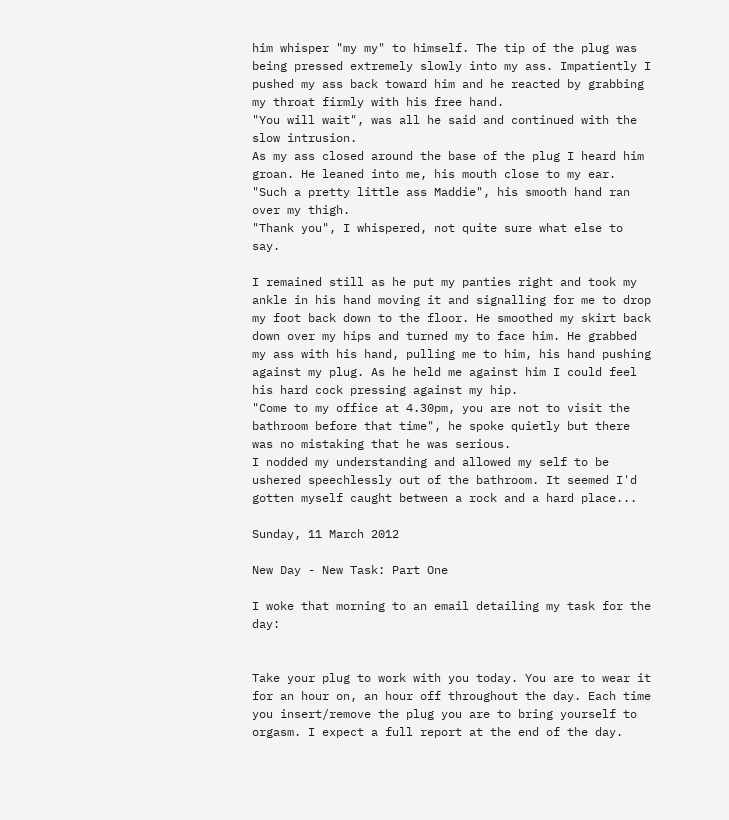him whisper "my my" to himself. The tip of the plug was being pressed extremely slowly into my ass. Impatiently I pushed my ass back toward him and he reacted by grabbing my throat firmly with his free hand.
"You will wait", was all he said and continued with the slow intrusion.
As my ass closed around the base of the plug I heard him groan. He leaned into me, his mouth close to my ear.
"Such a pretty little ass Maddie", his smooth hand ran over my thigh.
"Thank you", I whispered, not quite sure what else to say.

I remained still as he put my panties right and took my ankle in his hand moving it and signalling for me to drop my foot back down to the floor. He smoothed my skirt back down over my hips and turned my to face him. He grabbed my ass with his hand, pulling me to him, his hand pushing against my plug. As he held me against him I could feel his hard cock pressing against my hip.
"Come to my office at 4.30pm, you are not to visit the bathroom before that time", he spoke quietly but there was no mistaking that he was serious.
I nodded my understanding and allowed my self to be ushered speechlessly out of the bathroom. It seemed I'd gotten myself caught between a rock and a hard place...

Sunday, 11 March 2012

New Day - New Task: Part One

I woke that morning to an email detailing my task for the day:


Take your plug to work with you today. You are to wear it for an hour on, an hour off throughout the day. Each time you insert/remove the plug you are to bring yourself to orgasm. I expect a full report at the end of the day.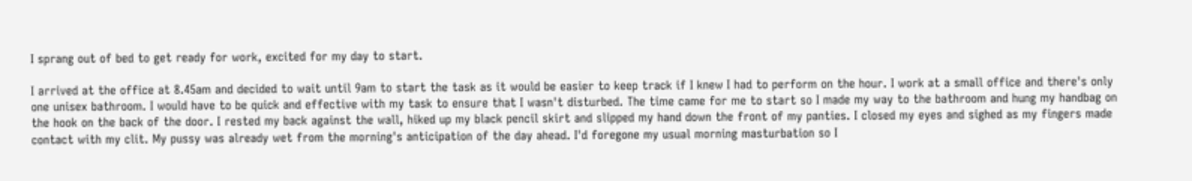I sprang out of bed to get ready for work, excited for my day to start.

I arrived at the office at 8.45am and decided to wait until 9am to start the task as it would be easier to keep track if I knew I had to perform on the hour. I work at a small office and there's only one unisex bathroom. I would have to be quick and effective with my task to ensure that I wasn't disturbed. The time came for me to start so I made my way to the bathroom and hung my handbag on the hook on the back of the door. I rested my back against the wall, hiked up my black pencil skirt and slipped my hand down the front of my panties. I closed my eyes and sighed as my fingers made contact with my clit. My pussy was already wet from the morning's anticipation of the day ahead. I'd foregone my usual morning masturbation so I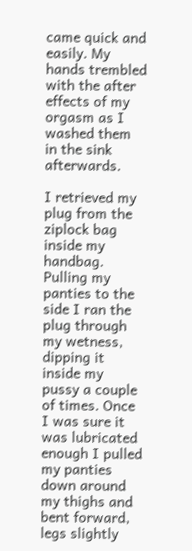came quick and easily. My hands trembled with the after effects of my orgasm as I washed them in the sink afterwards.

I retrieved my plug from the ziplock bag inside my handbag. Pulling my panties to the side I ran the plug through my wetness, dipping it inside my pussy a couple of times. Once I was sure it was lubricated enough I pulled my panties down around my thighs and bent forward, legs slightly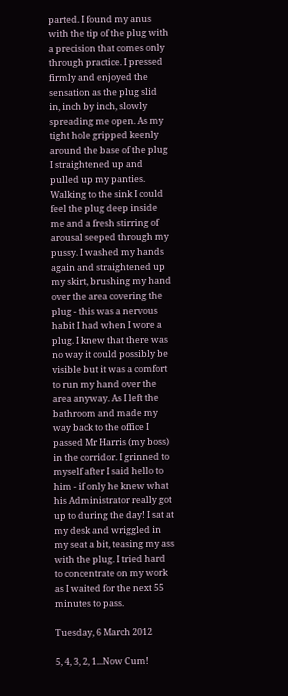parted. I found my anus with the tip of the plug with a precision that comes only through practice. I pressed firmly and enjoyed the sensation as the plug slid in, inch by inch, slowly spreading me open. As my tight hole gripped keenly around the base of the plug I straightened up and pulled up my panties. Walking to the sink I could feel the plug deep inside me and a fresh stirring of arousal seeped through my pussy. I washed my hands again and straightened up my skirt, brushing my hand over the area covering the plug - this was a nervous habit I had when I wore a plug. I knew that there was no way it could possibly be visible but it was a comfort to run my hand over the area anyway. As I left the bathroom and made my way back to the office I passed Mr Harris (my boss) in the corridor. I grinned to myself after I said hello to him - if only he knew what his Administrator really got up to during the day! I sat at my desk and wriggled in my seat a bit, teasing my ass with the plug. I tried hard to concentrate on my work as I waited for the next 55 minutes to pass.

Tuesday, 6 March 2012

5, 4, 3, 2, 1...Now Cum!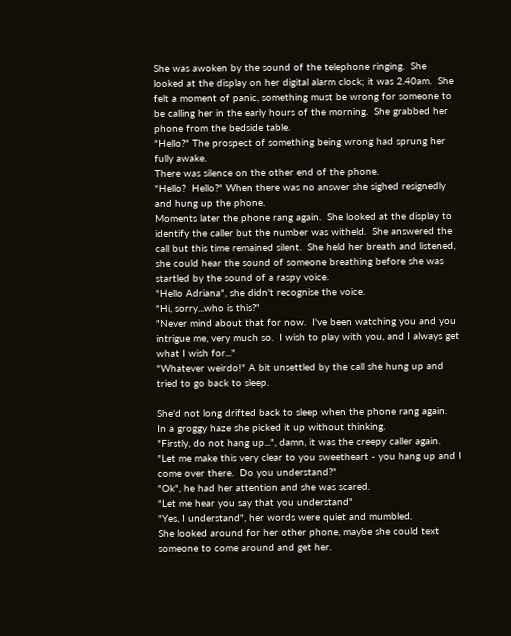She was awoken by the sound of the telephone ringing.  She looked at the display on her digital alarm clock; it was 2.40am.  She felt a moment of panic, something must be wrong for someone to be calling her in the early hours of the morning.  She grabbed her phone from the bedside table.
"Hello?" The prospect of something being wrong had sprung her fully awake.
There was silence on the other end of the phone.
"Hello?  Hello?" When there was no answer she sighed resignedly and hung up the phone.
Moments later the phone rang again.  She looked at the display to identify the caller but the number was witheld.  She answered the call but this time remained silent.  She held her breath and listened, she could hear the sound of someone breathing before she was startled by the sound of a raspy voice.
"Hello Adriana", she didn't recognise the voice.
"Hi, sorry...who is this?"
"Never mind about that for now.  I've been watching you and you intrigue me, very much so.  I wish to play with you, and I always get what I wish for..."
"Whatever weirdo!" A bit unsettled by the call she hung up and tried to go back to sleep.

She'd not long drifted back to sleep when the phone rang again.  In a groggy haze she picked it up without thinking.
"Firstly, do not hang up...", damn, it was the creepy caller again.
"Let me make this very clear to you sweetheart - you hang up and I come over there.  Do you understand?"
"Ok", he had her attention and she was scared.
"Let me hear you say that you understand"
"Yes, I understand", her words were quiet and mumbled.
She looked around for her other phone, maybe she could text someone to come around and get her.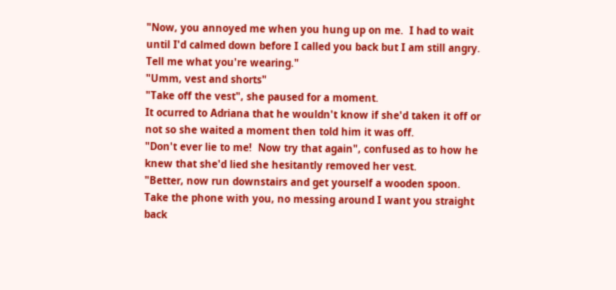"Now, you annoyed me when you hung up on me.  I had to wait until I'd calmed down before I called you back but I am still angry.  Tell me what you're wearing."
"Umm, vest and shorts"
"Take off the vest", she paused for a moment.
It ocurred to Adriana that he wouldn't know if she'd taken it off or not so she waited a moment then told him it was off.
"Don't ever lie to me!  Now try that again", confused as to how he knew that she'd lied she hesitantly removed her vest.
"Better, now run downstairs and get yourself a wooden spoon.  Take the phone with you, no messing around I want you straight back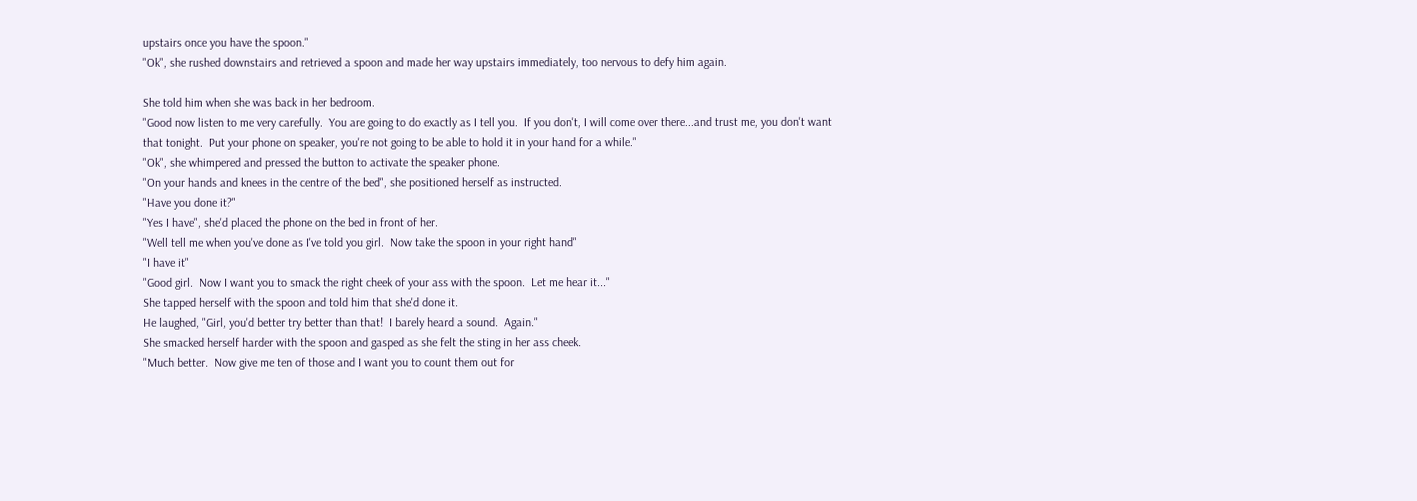upstairs once you have the spoon."
"Ok", she rushed downstairs and retrieved a spoon and made her way upstairs immediately, too nervous to defy him again.

She told him when she was back in her bedroom.
"Good now listen to me very carefully.  You are going to do exactly as I tell you.  If you don't, I will come over there...and trust me, you don't want that tonight.  Put your phone on speaker, you're not going to be able to hold it in your hand for a while."
"Ok", she whimpered and pressed the button to activate the speaker phone.
"On your hands and knees in the centre of the bed", she positioned herself as instructed.
"Have you done it?"
"Yes I have", she'd placed the phone on the bed in front of her.
"Well tell me when you've done as I've told you girl.  Now take the spoon in your right hand"
"I have it"
"Good girl.  Now I want you to smack the right cheek of your ass with the spoon.  Let me hear it..."
She tapped herself with the spoon and told him that she'd done it.
He laughed, "Girl, you'd better try better than that!  I barely heard a sound.  Again."
She smacked herself harder with the spoon and gasped as she felt the sting in her ass cheek.
"Much better.  Now give me ten of those and I want you to count them out for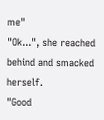me"
"Ok...", she reached behind and smacked herself.
"Good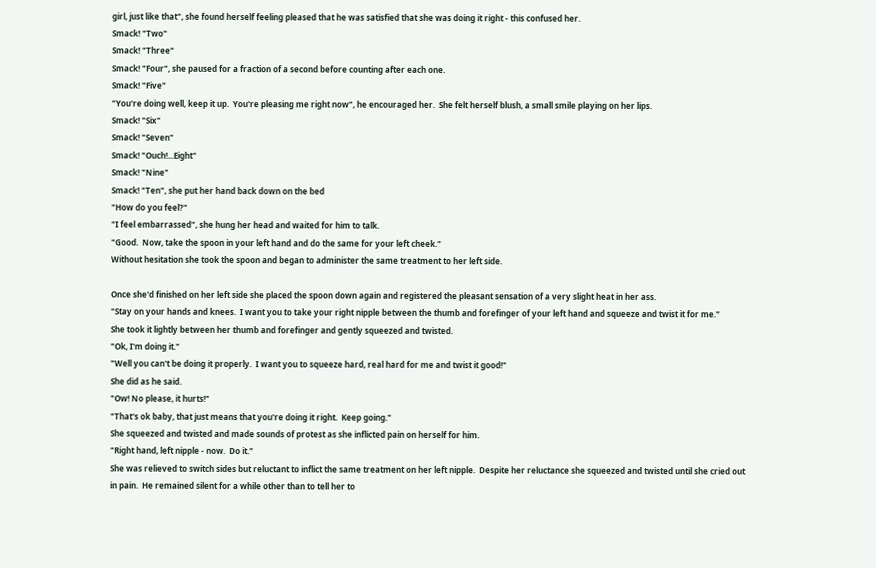girl, just like that", she found herself feeling pleased that he was satisfied that she was doing it right - this confused her.
Smack! "Two"
Smack! "Three"
Smack! "Four", she paused for a fraction of a second before counting after each one.
Smack! "Five"
"You're doing well, keep it up.  You're pleasing me right now", he encouraged her.  She felt herself blush, a small smile playing on her lips.
Smack! "Six"
Smack! "Seven"
Smack! "Ouch!...Eight"
Smack! "Nine"
Smack! "Ten", she put her hand back down on the bed
"How do you feel?"
"I feel embarrassed", she hung her head and waited for him to talk.
"Good.  Now, take the spoon in your left hand and do the same for your left cheek."
Without hesitation she took the spoon and began to administer the same treatment to her left side.

Once she'd finished on her left side she placed the spoon down again and registered the pleasant sensation of a very slight heat in her ass.
"Stay on your hands and knees.  I want you to take your right nipple between the thumb and forefinger of your left hand and squeeze and twist it for me."
She took it lightly between her thumb and forefinger and gently squeezed and twisted.
"Ok, I'm doing it."
"Well you can't be doing it properly.  I want you to squeeze hard, real hard for me and twist it good!"
She did as he said.
"Ow! No please, it hurts!"
"That's ok baby, that just means that you're doing it right.  Keep going."
She squeezed and twisted and made sounds of protest as she inflicted pain on herself for him.
"Right hand, left nipple - now.  Do it."
She was relieved to switch sides but reluctant to inflict the same treatment on her left nipple.  Despite her reluctance she squeezed and twisted until she cried out in pain.  He remained silent for a while other than to tell her to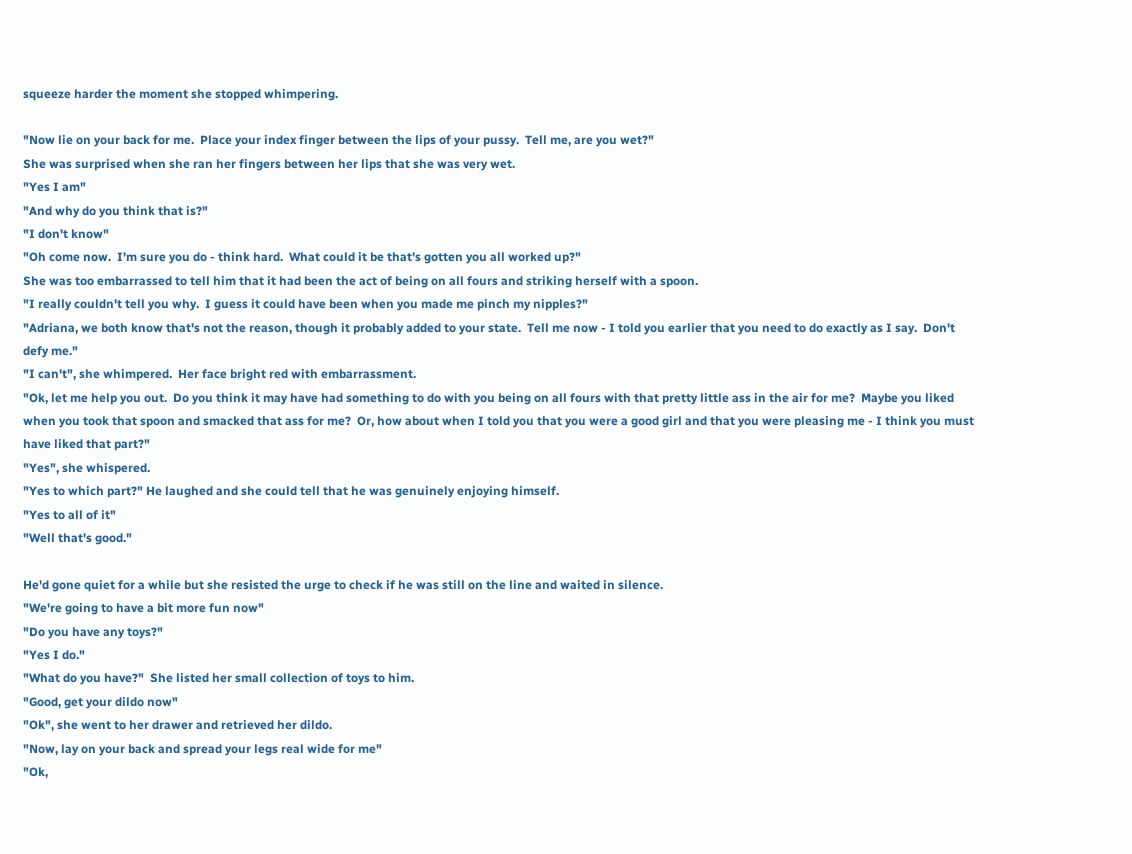squeeze harder the moment she stopped whimpering.

"Now lie on your back for me.  Place your index finger between the lips of your pussy.  Tell me, are you wet?"
She was surprised when she ran her fingers between her lips that she was very wet.
"Yes I am"
"And why do you think that is?"
"I don't know"
"Oh come now.  I'm sure you do - think hard.  What could it be that's gotten you all worked up?"
She was too embarrassed to tell him that it had been the act of being on all fours and striking herself with a spoon.
"I really couldn't tell you why.  I guess it could have been when you made me pinch my nipples?"
"Adriana, we both know that's not the reason, though it probably added to your state.  Tell me now - I told you earlier that you need to do exactly as I say.  Don't defy me."
"I can't", she whimpered.  Her face bright red with embarrassment.
"Ok, let me help you out.  Do you think it may have had something to do with you being on all fours with that pretty little ass in the air for me?  Maybe you liked when you took that spoon and smacked that ass for me?  Or, how about when I told you that you were a good girl and that you were pleasing me - I think you must have liked that part?"
"Yes", she whispered.
"Yes to which part?" He laughed and she could tell that he was genuinely enjoying himself.
"Yes to all of it"
"Well that's good."

He'd gone quiet for a while but she resisted the urge to check if he was still on the line and waited in silence.
"We're going to have a bit more fun now"
"Do you have any toys?"
"Yes I do."
"What do you have?"  She listed her small collection of toys to him.
"Good, get your dildo now"
"Ok", she went to her drawer and retrieved her dildo.
"Now, lay on your back and spread your legs real wide for me"
"Ok,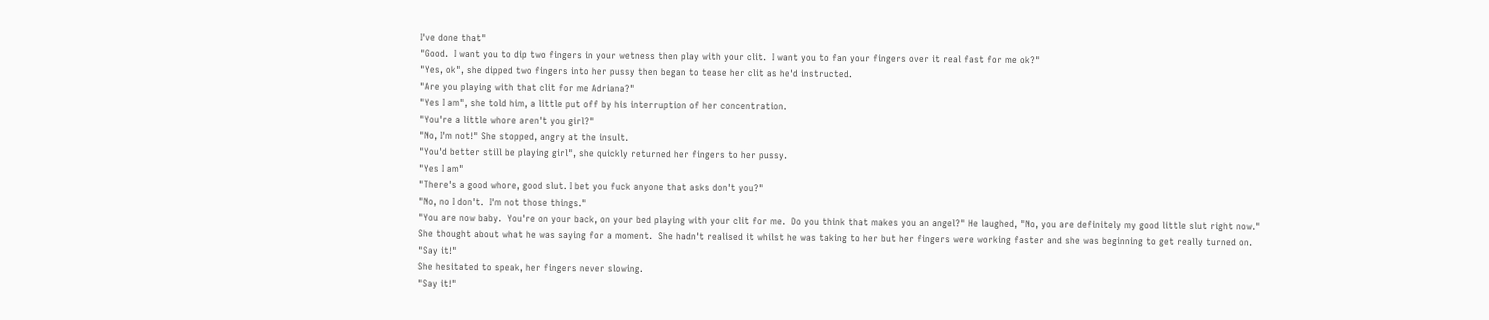I've done that"
"Good.  I want you to dip two fingers in your wetness then play with your clit.  I want you to fan your fingers over it real fast for me ok?"
"Yes, ok", she dipped two fingers into her pussy then began to tease her clit as he'd instructed.
"Are you playing with that clit for me Adriana?"
"Yes I am", she told him, a little put off by his interruption of her concentration.
"You're a little whore aren't you girl?"
"No, I'm not!" She stopped, angry at the insult.
"You'd better still be playing girl", she quickly returned her fingers to her pussy.
"Yes I am"
"There's a good whore, good slut. I bet you fuck anyone that asks don't you?"
"No, no I don't.  I'm not those things."
"You are now baby.  You're on your back, on your bed playing with your clit for me.  Do you think that makes you an angel?" He laughed, "No, you are definitely my good little slut right now."
She thought about what he was saying for a moment.  She hadn't realised it whilst he was taking to her but her fingers were working faster and she was beginning to get really turned on.
"Say it!"
She hesitated to speak, her fingers never slowing.
"Say it!"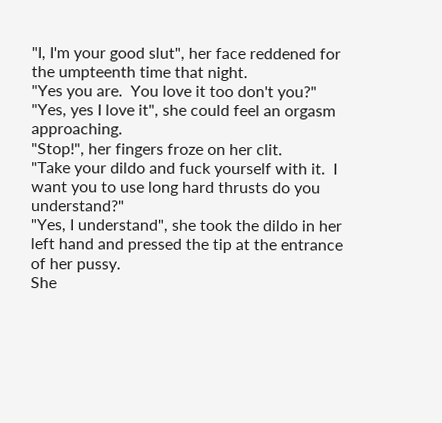"I, I'm your good slut", her face reddened for the umpteenth time that night.
"Yes you are.  You love it too don't you?"
"Yes, yes I love it", she could feel an orgasm approaching.
"Stop!", her fingers froze on her clit.
"Take your dildo and fuck yourself with it.  I want you to use long hard thrusts do you understand?"
"Yes, I understand", she took the dildo in her left hand and pressed the tip at the entrance of her pussy.
She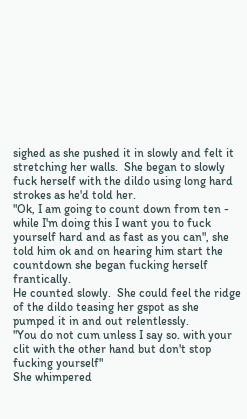sighed as she pushed it in slowly and felt it stretching her walls.  She began to slowly fuck herself with the dildo using long hard strokes as he'd told her.
"Ok, I am going to count down from ten - while I'm doing this I want you to fuck yourself hard and as fast as you can", she told him ok and on hearing him start the countdown she began fucking herself frantically.
He counted slowly.  She could feel the ridge of the dildo teasing her gspot as she pumped it in and out relentlessly.
"You do not cum unless I say so. with your clit with the other hand but don't stop fucking yourself"
She whimpered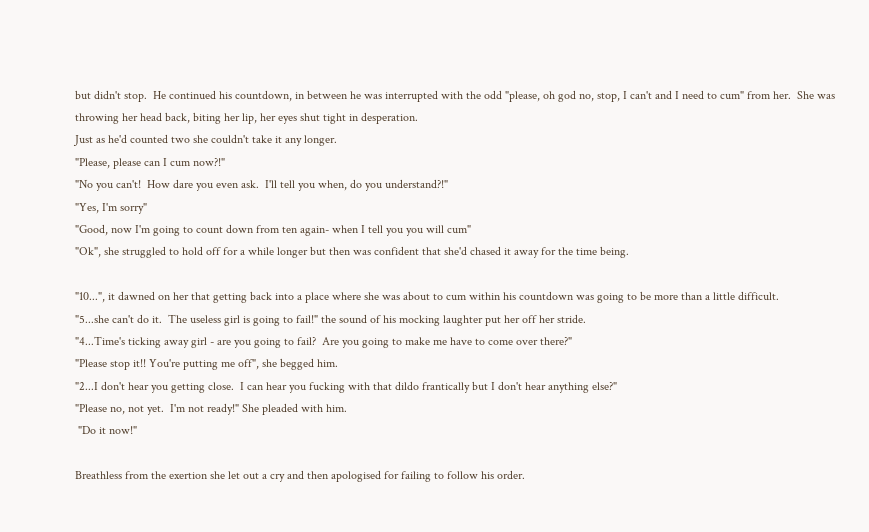but didn't stop.  He continued his countdown, in between he was interrupted with the odd "please, oh god no, stop, I can't and I need to cum" from her.  She was throwing her head back, biting her lip, her eyes shut tight in desperation.
Just as he'd counted two she couldn't take it any longer.
"Please, please can I cum now?!"
"No you can't!  How dare you even ask.  I'll tell you when, do you understand?!"
"Yes, I'm sorry"
"Good, now I'm going to count down from ten again- when I tell you you will cum"
"Ok", she struggled to hold off for a while longer but then was confident that she'd chased it away for the time being.

"10...", it dawned on her that getting back into a place where she was about to cum within his countdown was going to be more than a little difficult.
"5...she can't do it.  The useless girl is going to fail!" the sound of his mocking laughter put her off her stride.
"4...Time's ticking away girl - are you going to fail?  Are you going to make me have to come over there?"
"Please stop it!! You're putting me off", she begged him.
"2...I don't hear you getting close.  I can hear you fucking with that dildo frantically but I don't hear anything else?"
"Please no, not yet.  I'm not ready!" She pleaded with him.
 "Do it now!"

Breathless from the exertion she let out a cry and then apologised for failing to follow his order.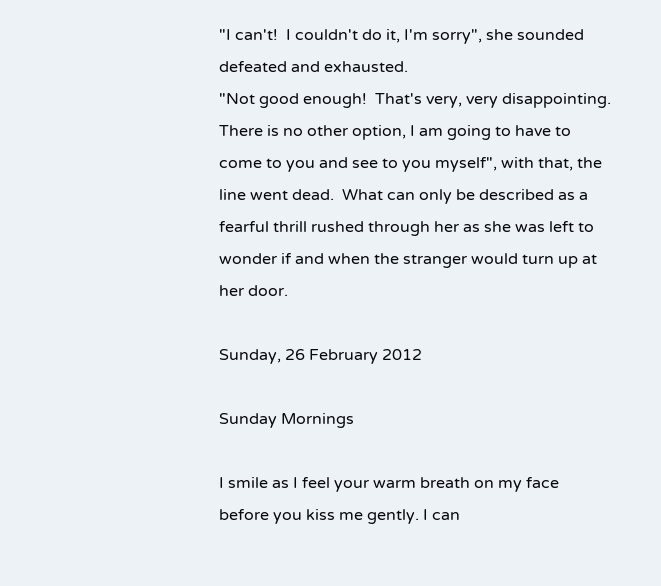"I can't!  I couldn't do it, I'm sorry", she sounded defeated and exhausted.
"Not good enough!  That's very, very disappointing.  There is no other option, I am going to have to come to you and see to you myself", with that, the line went dead.  What can only be described as a fearful thrill rushed through her as she was left to wonder if and when the stranger would turn up at her door.

Sunday, 26 February 2012

Sunday Mornings

I smile as I feel your warm breath on my face before you kiss me gently. I can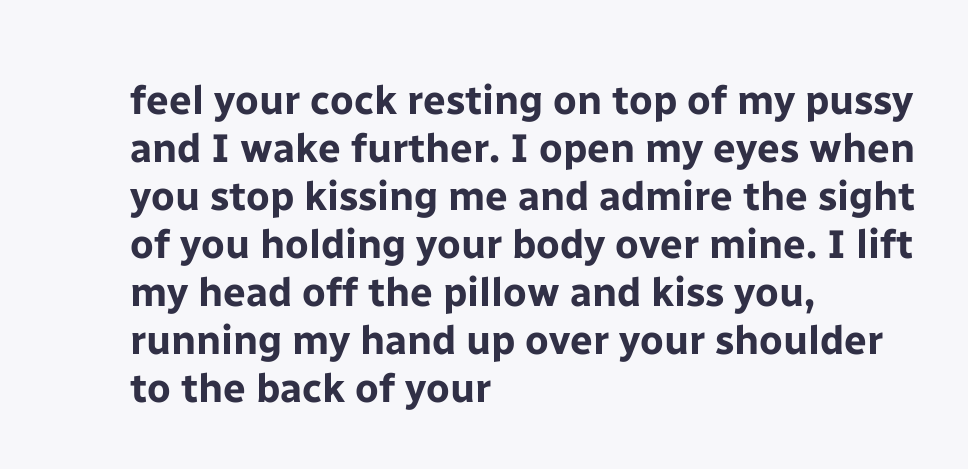feel your cock resting on top of my pussy and I wake further. I open my eyes when you stop kissing me and admire the sight of you holding your body over mine. I lift my head off the pillow and kiss you, running my hand up over your shoulder to the back of your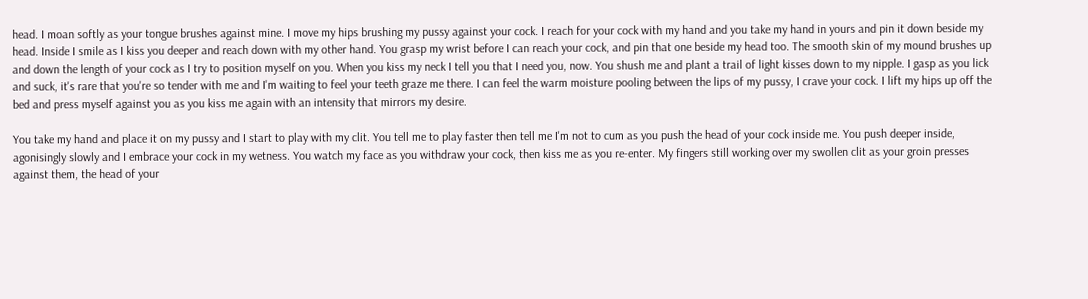head. I moan softly as your tongue brushes against mine. I move my hips brushing my pussy against your cock. I reach for your cock with my hand and you take my hand in yours and pin it down beside my head. Inside I smile as I kiss you deeper and reach down with my other hand. You grasp my wrist before I can reach your cock, and pin that one beside my head too. The smooth skin of my mound brushes up and down the length of your cock as I try to position myself on you. When you kiss my neck I tell you that I need you, now. You shush me and plant a trail of light kisses down to my nipple. I gasp as you lick and suck, it's rare that you're so tender with me and I'm waiting to feel your teeth graze me there. I can feel the warm moisture pooling between the lips of my pussy, I crave your cock. I lift my hips up off the bed and press myself against you as you kiss me again with an intensity that mirrors my desire.

You take my hand and place it on my pussy and I start to play with my clit. You tell me to play faster then tell me I'm not to cum as you push the head of your cock inside me. You push deeper inside, agonisingly slowly and I embrace your cock in my wetness. You watch my face as you withdraw your cock, then kiss me as you re-enter. My fingers still working over my swollen clit as your groin presses against them, the head of your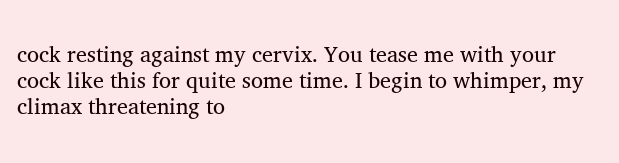cock resting against my cervix. You tease me with your cock like this for quite some time. I begin to whimper, my climax threatening to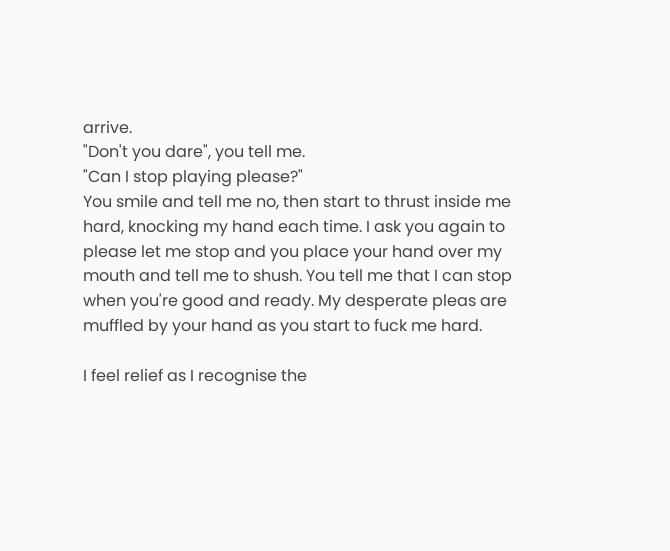arrive.
"Don't you dare", you tell me.
"Can I stop playing please?"
You smile and tell me no, then start to thrust inside me hard, knocking my hand each time. I ask you again to please let me stop and you place your hand over my mouth and tell me to shush. You tell me that I can stop when you're good and ready. My desperate pleas are muffled by your hand as you start to fuck me hard.

I feel relief as I recognise the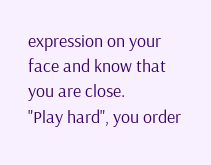expression on your face and know that you are close.
"Play hard", you order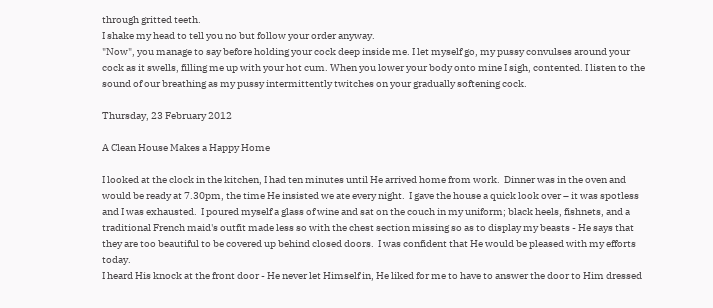through gritted teeth.
I shake my head to tell you no but follow your order anyway.
"Now", you manage to say before holding your cock deep inside me. I let myself go, my pussy convulses around your cock as it swells, filling me up with your hot cum. When you lower your body onto mine I sigh, contented. I listen to the sound of our breathing as my pussy intermittently twitches on your gradually softening cock.

Thursday, 23 February 2012

A Clean House Makes a Happy Home

I looked at the clock in the kitchen, I had ten minutes until He arrived home from work.  Dinner was in the oven and would be ready at 7.30pm, the time He insisted we ate every night.  I gave the house a quick look over – it was spotless and I was exhausted.  I poured myself a glass of wine and sat on the couch in my uniform; black heels, fishnets, and a traditional French maid's outfit made less so with the chest section missing so as to display my beasts - He says that they are too beautiful to be covered up behind closed doors.  I was confident that He would be pleased with my efforts today.
I heard His knock at the front door - He never let Himself in, He liked for me to have to answer the door to Him dressed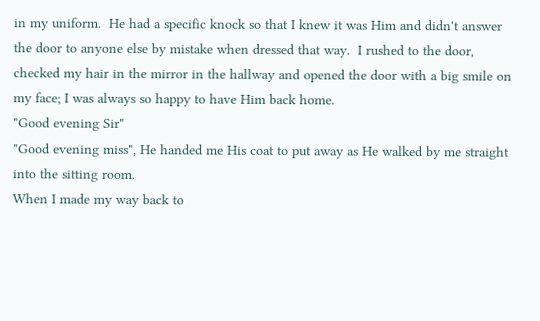in my uniform.  He had a specific knock so that I knew it was Him and didn't answer the door to anyone else by mistake when dressed that way.  I rushed to the door, checked my hair in the mirror in the hallway and opened the door with a big smile on my face; I was always so happy to have Him back home.
"Good evening Sir"
"Good evening miss", He handed me His coat to put away as He walked by me straight into the sitting room.
When I made my way back to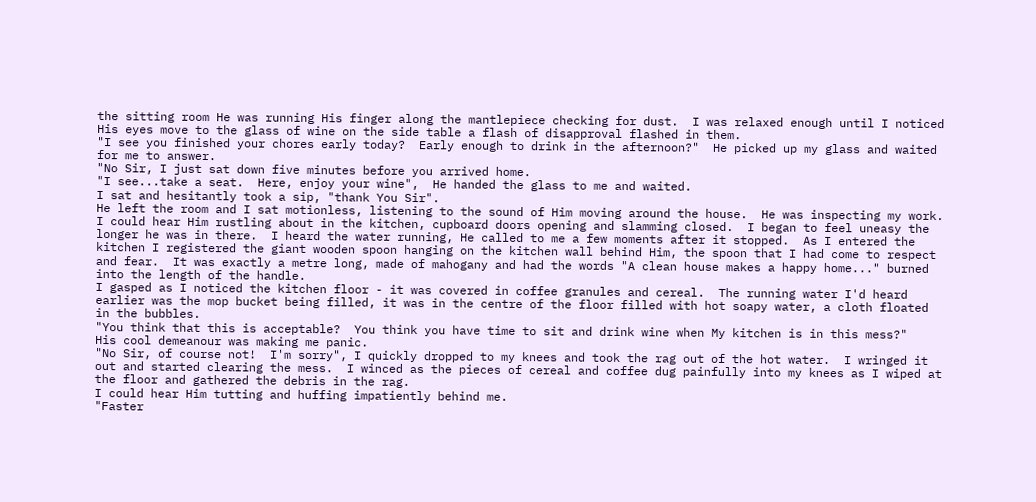the sitting room He was running His finger along the mantlepiece checking for dust.  I was relaxed enough until I noticed His eyes move to the glass of wine on the side table a flash of disapproval flashed in them.
"I see you finished your chores early today?  Early enough to drink in the afternoon?"  He picked up my glass and waited for me to answer.
"No Sir, I just sat down five minutes before you arrived home.
"I see...take a seat.  Here, enjoy your wine",  He handed the glass to me and waited.
I sat and hesitantly took a sip, "thank You Sir".
He left the room and I sat motionless, listening to the sound of Him moving around the house.  He was inspecting my work.
I could hear Him rustling about in the kitchen, cupboard doors opening and slamming closed.  I began to feel uneasy the longer he was in there.  I heard the water running, He called to me a few moments after it stopped.  As I entered the kitchen I registered the giant wooden spoon hanging on the kitchen wall behind Him, the spoon that I had come to respect and fear.  It was exactly a metre long, made of mahogany and had the words "A clean house makes a happy home..." burned into the length of the handle.
I gasped as I noticed the kitchen floor - it was covered in coffee granules and cereal.  The running water I'd heard earlier was the mop bucket being filled, it was in the centre of the floor filled with hot soapy water, a cloth floated in the bubbles.
"You think that this is acceptable?  You think you have time to sit and drink wine when My kitchen is in this mess?"
His cool demeanour was making me panic.
"No Sir, of course not!  I'm sorry", I quickly dropped to my knees and took the rag out of the hot water.  I wringed it out and started clearing the mess.  I winced as the pieces of cereal and coffee dug painfully into my knees as I wiped at the floor and gathered the debris in the rag.
I could hear Him tutting and huffing impatiently behind me.
"Faster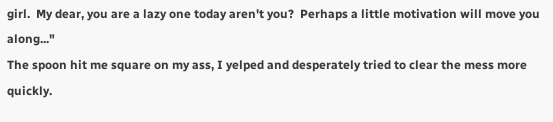girl.  My dear, you are a lazy one today aren't you?  Perhaps a little motivation will move you along..."
The spoon hit me square on my ass, I yelped and desperately tried to clear the mess more quickly.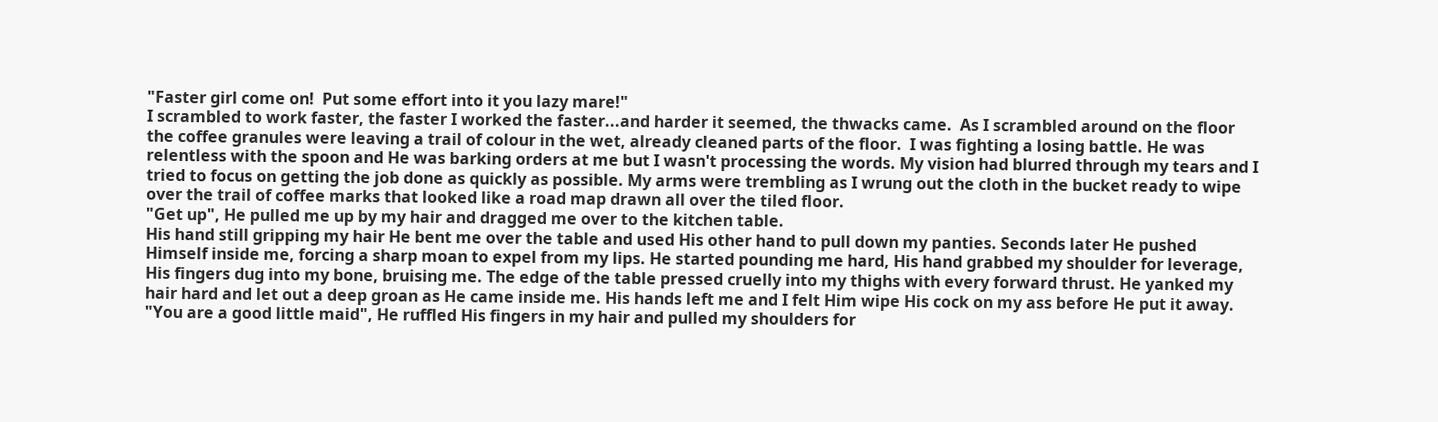"Faster girl come on!  Put some effort into it you lazy mare!"
I scrambled to work faster, the faster I worked the faster...and harder it seemed, the thwacks came.  As I scrambled around on the floor the coffee granules were leaving a trail of colour in the wet, already cleaned parts of the floor.  I was fighting a losing battle. He was relentless with the spoon and He was barking orders at me but I wasn't processing the words. My vision had blurred through my tears and I tried to focus on getting the job done as quickly as possible. My arms were trembling as I wrung out the cloth in the bucket ready to wipe over the trail of coffee marks that looked like a road map drawn all over the tiled floor.
"Get up", He pulled me up by my hair and dragged me over to the kitchen table.
His hand still gripping my hair He bent me over the table and used His other hand to pull down my panties. Seconds later He pushed Himself inside me, forcing a sharp moan to expel from my lips. He started pounding me hard, His hand grabbed my shoulder for leverage, His fingers dug into my bone, bruising me. The edge of the table pressed cruelly into my thighs with every forward thrust. He yanked my hair hard and let out a deep groan as He came inside me. His hands left me and I felt Him wipe His cock on my ass before He put it away.
"You are a good little maid", He ruffled His fingers in my hair and pulled my shoulders for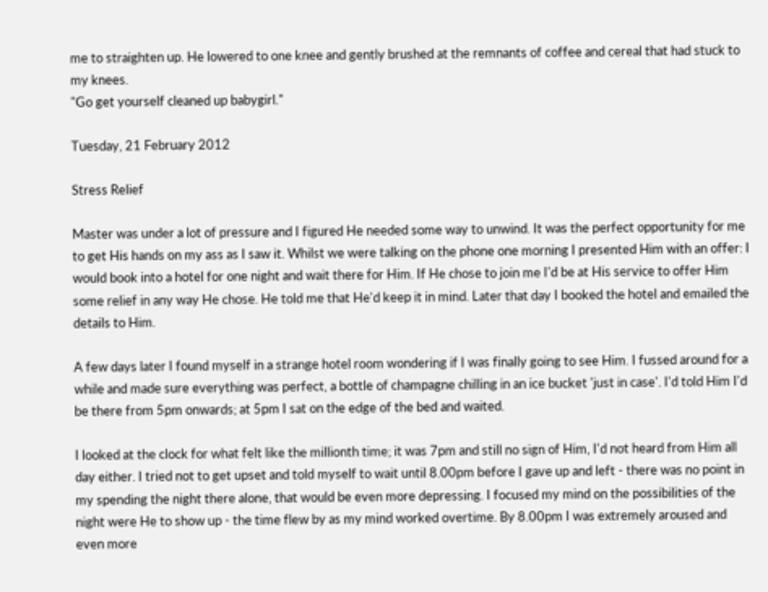me to straighten up. He lowered to one knee and gently brushed at the remnants of coffee and cereal that had stuck to my knees.
"Go get yourself cleaned up babygirl."

Tuesday, 21 February 2012

Stress Relief

Master was under a lot of pressure and I figured He needed some way to unwind. It was the perfect opportunity for me to get His hands on my ass as I saw it. Whilst we were talking on the phone one morning I presented Him with an offer: I would book into a hotel for one night and wait there for Him. If He chose to join me I'd be at His service to offer Him some relief in any way He chose. He told me that He'd keep it in mind. Later that day I booked the hotel and emailed the details to Him.

A few days later I found myself in a strange hotel room wondering if I was finally going to see Him. I fussed around for a while and made sure everything was perfect, a bottle of champagne chilling in an ice bucket 'just in case'. I'd told Him I'd be there from 5pm onwards; at 5pm I sat on the edge of the bed and waited.

I looked at the clock for what felt like the millionth time; it was 7pm and still no sign of Him, I'd not heard from Him all day either. I tried not to get upset and told myself to wait until 8.00pm before I gave up and left - there was no point in my spending the night there alone, that would be even more depressing. I focused my mind on the possibilities of the night were He to show up - the time flew by as my mind worked overtime. By 8.00pm I was extremely aroused and even more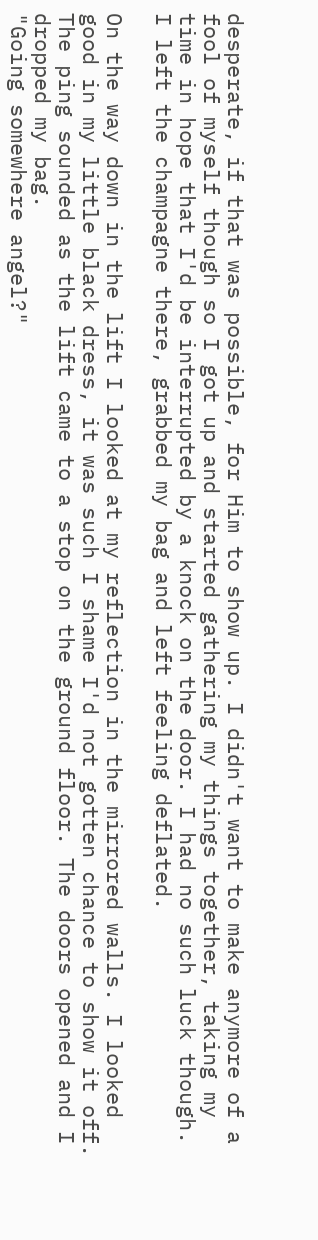desperate, if that was possible, for Him to show up. I didn't want to make anymore of a fool of myself though so I got up and started gathering my things together, taking my time in hope that I'd be interrupted by a knock on the door. I had no such luck though. I left the champagne there, grabbed my bag and left feeling deflated.

On the way down in the lift I looked at my reflection in the mirrored walls. I looked good in my little black dress, it was such I shame I'd not gotten chance to show it off. The ping sounded as the lift came to a stop on the ground floor. The doors opened and I dropped my bag.
"Going somewhere angel?"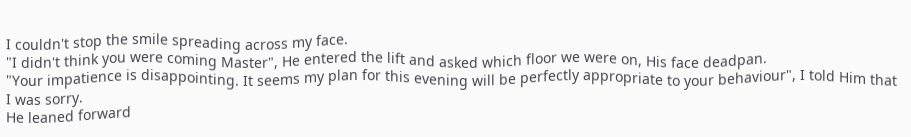I couldn't stop the smile spreading across my face.
"I didn't think you were coming Master", He entered the lift and asked which floor we were on, His face deadpan.
"Your impatience is disappointing. It seems my plan for this evening will be perfectly appropriate to your behaviour", I told Him that I was sorry.
He leaned forward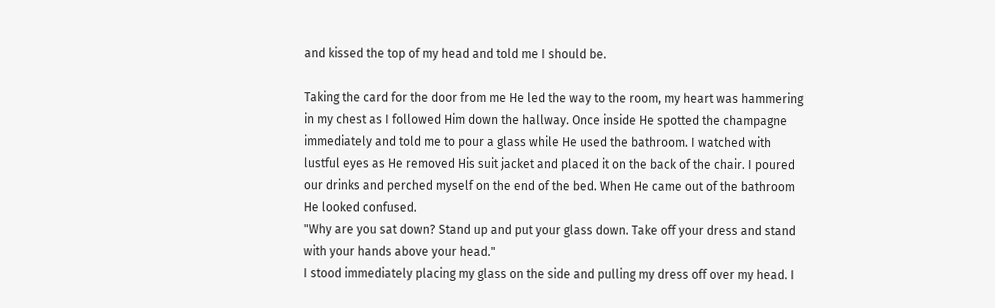and kissed the top of my head and told me I should be.

Taking the card for the door from me He led the way to the room, my heart was hammering in my chest as I followed Him down the hallway. Once inside He spotted the champagne immediately and told me to pour a glass while He used the bathroom. I watched with lustful eyes as He removed His suit jacket and placed it on the back of the chair. I poured our drinks and perched myself on the end of the bed. When He came out of the bathroom He looked confused.
"Why are you sat down? Stand up and put your glass down. Take off your dress and stand with your hands above your head."
I stood immediately placing my glass on the side and pulling my dress off over my head. I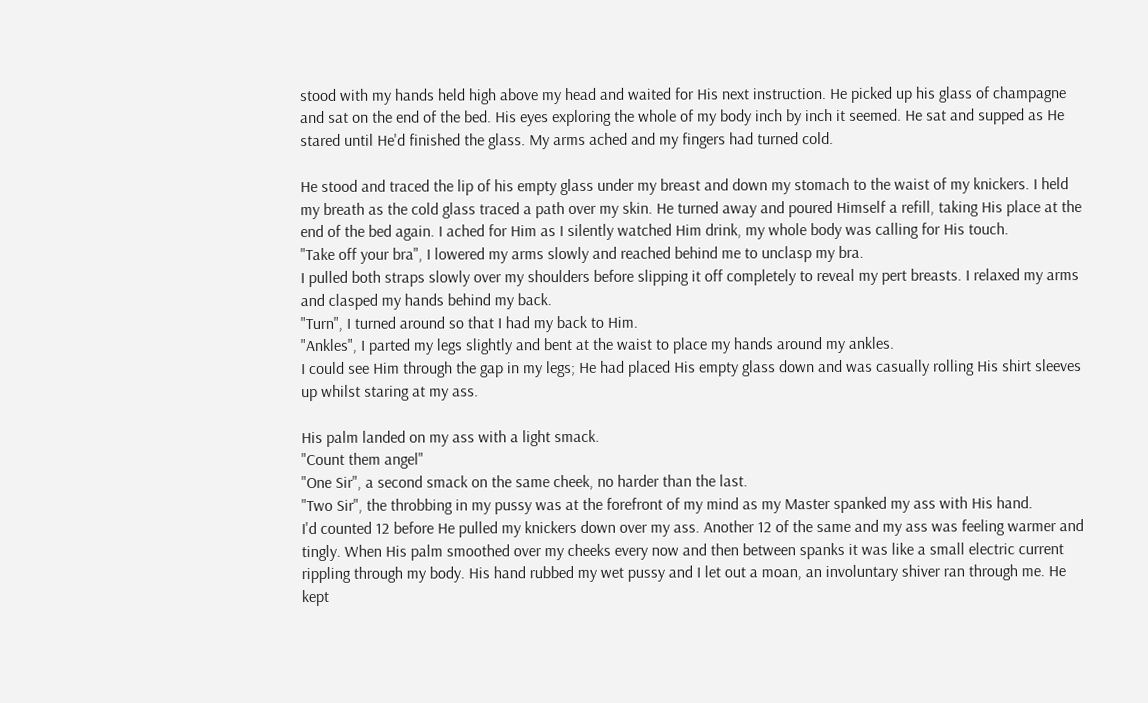stood with my hands held high above my head and waited for His next instruction. He picked up his glass of champagne and sat on the end of the bed. His eyes exploring the whole of my body inch by inch it seemed. He sat and supped as He stared until He'd finished the glass. My arms ached and my fingers had turned cold.

He stood and traced the lip of his empty glass under my breast and down my stomach to the waist of my knickers. I held my breath as the cold glass traced a path over my skin. He turned away and poured Himself a refill, taking His place at the end of the bed again. I ached for Him as I silently watched Him drink, my whole body was calling for His touch.
"Take off your bra", I lowered my arms slowly and reached behind me to unclasp my bra.
I pulled both straps slowly over my shoulders before slipping it off completely to reveal my pert breasts. I relaxed my arms and clasped my hands behind my back.
"Turn", I turned around so that I had my back to Him.
"Ankles", I parted my legs slightly and bent at the waist to place my hands around my ankles.
I could see Him through the gap in my legs; He had placed His empty glass down and was casually rolling His shirt sleeves up whilst staring at my ass.

His palm landed on my ass with a light smack.
"Count them angel"
"One Sir", a second smack on the same cheek, no harder than the last.
"Two Sir", the throbbing in my pussy was at the forefront of my mind as my Master spanked my ass with His hand.
I'd counted 12 before He pulled my knickers down over my ass. Another 12 of the same and my ass was feeling warmer and tingly. When His palm smoothed over my cheeks every now and then between spanks it was like a small electric current rippling through my body. His hand rubbed my wet pussy and I let out a moan, an involuntary shiver ran through me. He kept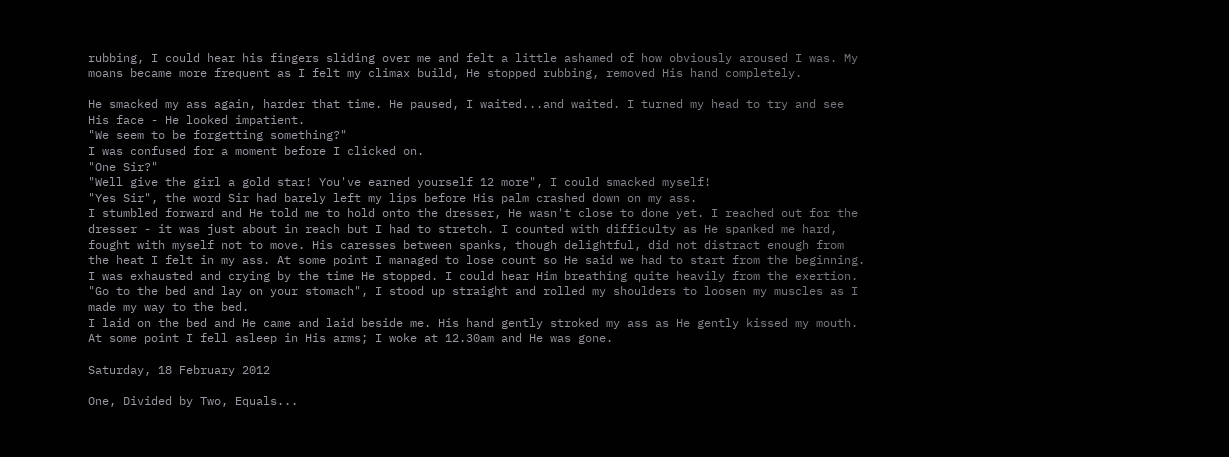rubbing, I could hear his fingers sliding over me and felt a little ashamed of how obviously aroused I was. My moans became more frequent as I felt my climax build, He stopped rubbing, removed His hand completely.

He smacked my ass again, harder that time. He paused, I waited...and waited. I turned my head to try and see His face - He looked impatient.
"We seem to be forgetting something?"
I was confused for a moment before I clicked on.
"One Sir?"
"Well give the girl a gold star! You've earned yourself 12 more", I could smacked myself!
"Yes Sir", the word Sir had barely left my lips before His palm crashed down on my ass.
I stumbled forward and He told me to hold onto the dresser, He wasn't close to done yet. I reached out for the dresser - it was just about in reach but I had to stretch. I counted with difficulty as He spanked me hard, fought with myself not to move. His caresses between spanks, though delightful, did not distract enough from the heat I felt in my ass. At some point I managed to lose count so He said we had to start from the beginning. I was exhausted and crying by the time He stopped. I could hear Him breathing quite heavily from the exertion.
"Go to the bed and lay on your stomach", I stood up straight and rolled my shoulders to loosen my muscles as I made my way to the bed.
I laid on the bed and He came and laid beside me. His hand gently stroked my ass as He gently kissed my mouth. At some point I fell asleep in His arms; I woke at 12.30am and He was gone.

Saturday, 18 February 2012

One, Divided by Two, Equals...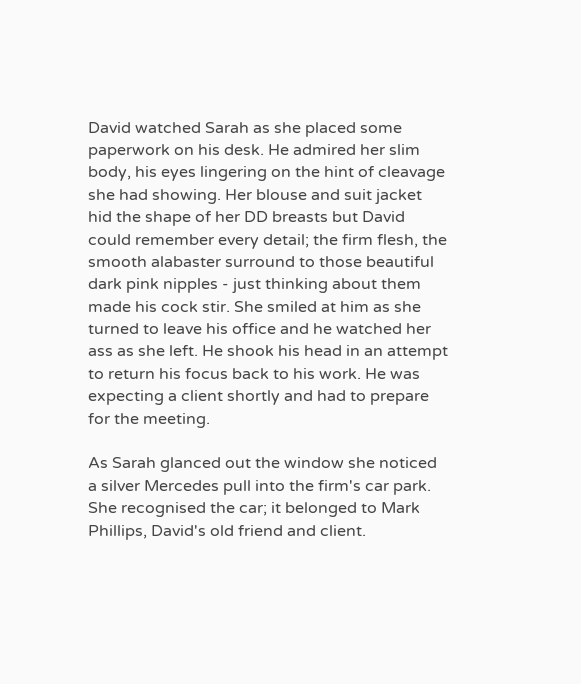David watched Sarah as she placed some paperwork on his desk. He admired her slim body, his eyes lingering on the hint of cleavage she had showing. Her blouse and suit jacket hid the shape of her DD breasts but David could remember every detail; the firm flesh, the smooth alabaster surround to those beautiful dark pink nipples - just thinking about them made his cock stir. She smiled at him as she turned to leave his office and he watched her ass as she left. He shook his head in an attempt to return his focus back to his work. He was expecting a client shortly and had to prepare for the meeting.

As Sarah glanced out the window she noticed a silver Mercedes pull into the firm's car park. She recognised the car; it belonged to Mark Phillips, David's old friend and client.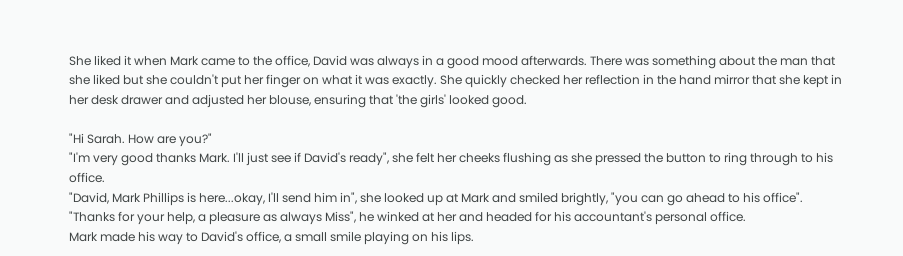She liked it when Mark came to the office, David was always in a good mood afterwards. There was something about the man that she liked but she couldn't put her finger on what it was exactly. She quickly checked her reflection in the hand mirror that she kept in her desk drawer and adjusted her blouse, ensuring that 'the girls' looked good.

"Hi Sarah. How are you?"
"I'm very good thanks Mark. I'll just see if David's ready", she felt her cheeks flushing as she pressed the button to ring through to his office.
"David, Mark Phillips is here...okay, I'll send him in", she looked up at Mark and smiled brightly, "you can go ahead to his office".
"Thanks for your help, a pleasure as always Miss", he winked at her and headed for his accountant's personal office.
Mark made his way to David's office, a small smile playing on his lips.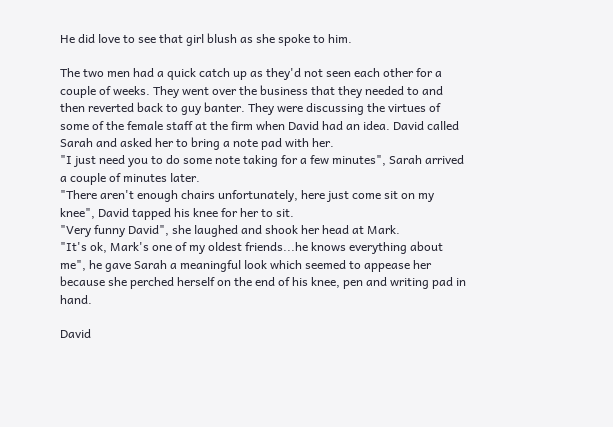He did love to see that girl blush as she spoke to him.

The two men had a quick catch up as they'd not seen each other for a couple of weeks. They went over the business that they needed to and then reverted back to guy banter. They were discussing the virtues of some of the female staff at the firm when David had an idea. David called Sarah and asked her to bring a note pad with her.
"I just need you to do some note taking for a few minutes", Sarah arrived a couple of minutes later.
"There aren't enough chairs unfortunately, here just come sit on my knee", David tapped his knee for her to sit.
"Very funny David", she laughed and shook her head at Mark.
"It's ok, Mark's one of my oldest friends...he knows everything about me", he gave Sarah a meaningful look which seemed to appease her because she perched herself on the end of his knee, pen and writing pad in hand.

David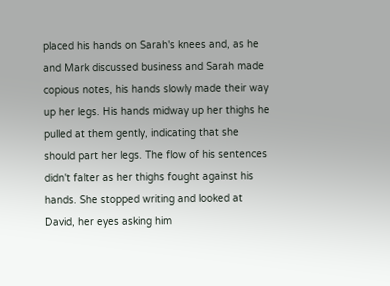placed his hands on Sarah's knees and, as he and Mark discussed business and Sarah made copious notes, his hands slowly made their way up her legs. His hands midway up her thighs he pulled at them gently, indicating that she should part her legs. The flow of his sentences didn't falter as her thighs fought against his hands. She stopped writing and looked at David, her eyes asking him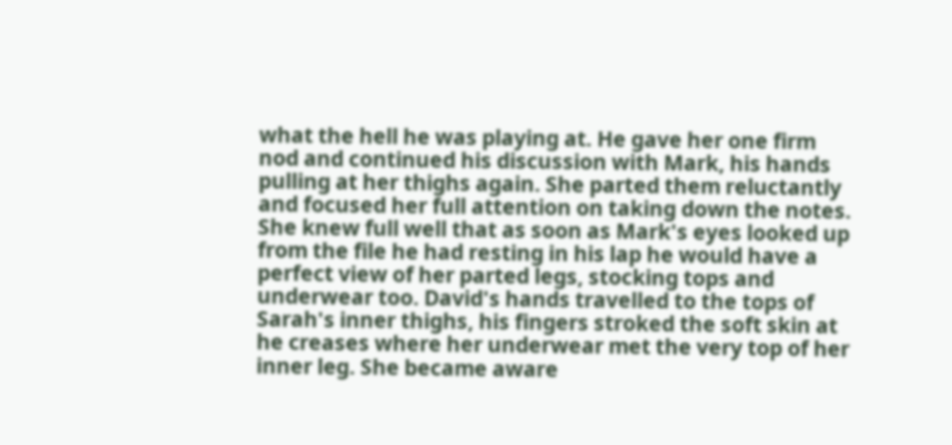what the hell he was playing at. He gave her one firm nod and continued his discussion with Mark, his hands pulling at her thighs again. She parted them reluctantly and focused her full attention on taking down the notes. She knew full well that as soon as Mark's eyes looked up from the file he had resting in his lap he would have a perfect view of her parted legs, stocking tops and underwear too. David's hands travelled to the tops of Sarah's inner thighs, his fingers stroked the soft skin at he creases where her underwear met the very top of her inner leg. She became aware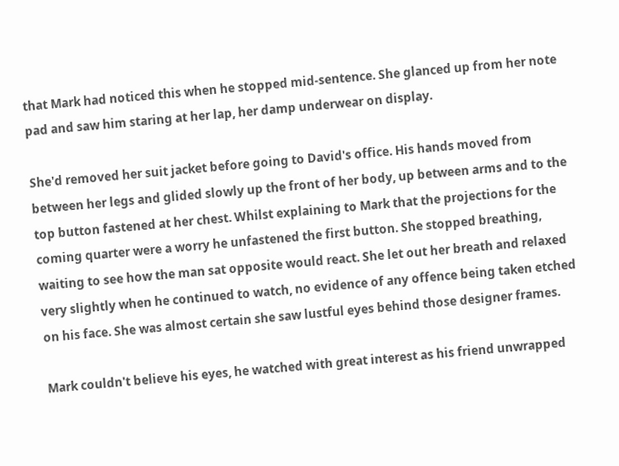that Mark had noticed this when he stopped mid-sentence. She glanced up from her note pad and saw him staring at her lap, her damp underwear on display.

She'd removed her suit jacket before going to David's office. His hands moved from between her legs and glided slowly up the front of her body, up between arms and to the top button fastened at her chest. Whilst explaining to Mark that the projections for the coming quarter were a worry he unfastened the first button. She stopped breathing, waiting to see how the man sat opposite would react. She let out her breath and relaxed very slightly when he continued to watch, no evidence of any offence being taken etched on his face. She was almost certain she saw lustful eyes behind those designer frames.

Mark couldn't believe his eyes, he watched with great interest as his friend unwrapped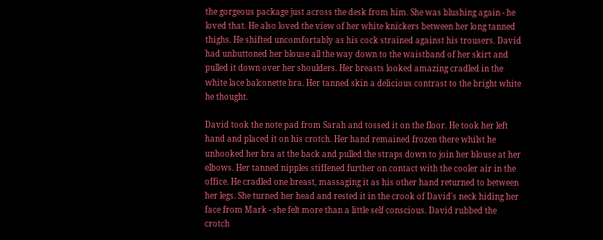the gorgeous package just across the desk from him. She was blushing again - he loved that. He also loved the view of her white knickers between her long tanned thighs. He shifted uncomfortably as his cock strained against his trousers. David had unbuttoned her blouse all the way down to the waistband of her skirt and pulled it down over her shoulders. Her breasts looked amazing cradled in the white lace balconette bra. Her tanned skin a delicious contrast to the bright white he thought.

David took the note pad from Sarah and tossed it on the floor. He took her left hand and placed it on his crotch. Her hand remained frozen there whilst he unhooked her bra at the back and pulled the straps down to join her blouse at her elbows. Her tanned nipples stiffened further on contact with the cooler air in the office. He cradled one breast, massaging it as his other hand returned to between her legs. She turned her head and rested it in the crook of David's neck hiding her face from Mark - she felt more than a little self conscious. David rubbed the crotch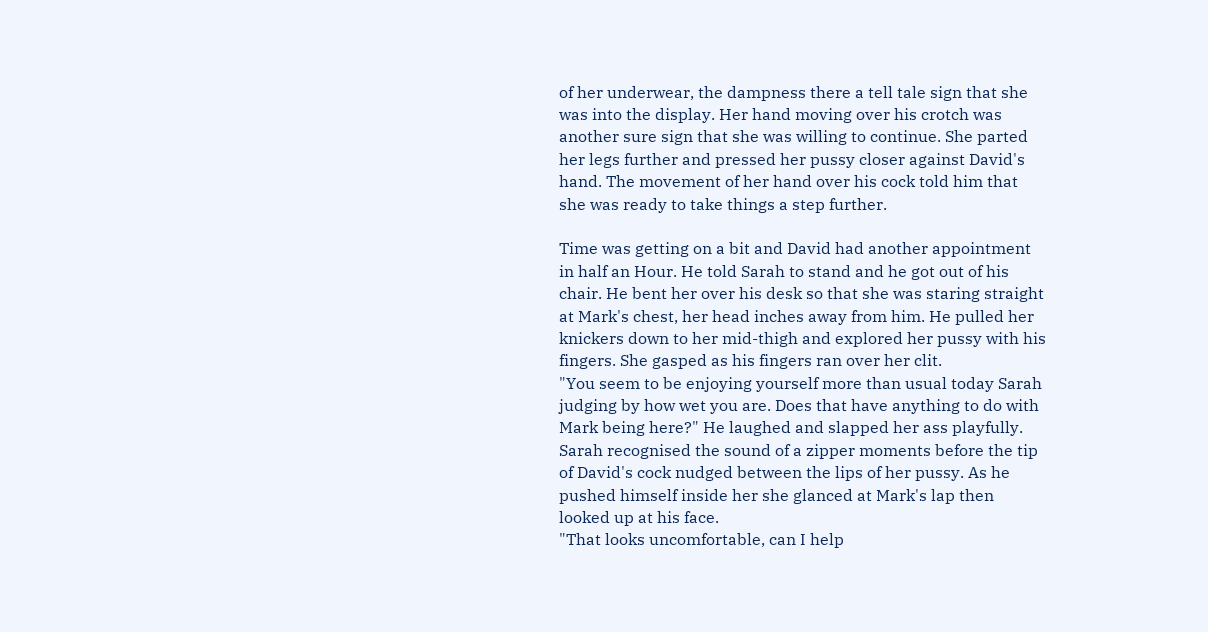of her underwear, the dampness there a tell tale sign that she was into the display. Her hand moving over his crotch was another sure sign that she was willing to continue. She parted her legs further and pressed her pussy closer against David's hand. The movement of her hand over his cock told him that she was ready to take things a step further.

Time was getting on a bit and David had another appointment in half an Hour. He told Sarah to stand and he got out of his chair. He bent her over his desk so that she was staring straight at Mark's chest, her head inches away from him. He pulled her knickers down to her mid-thigh and explored her pussy with his fingers. She gasped as his fingers ran over her clit.
"You seem to be enjoying yourself more than usual today Sarah judging by how wet you are. Does that have anything to do with Mark being here?" He laughed and slapped her ass playfully. Sarah recognised the sound of a zipper moments before the tip of David's cock nudged between the lips of her pussy. As he pushed himself inside her she glanced at Mark's lap then looked up at his face.
"That looks uncomfortable, can I help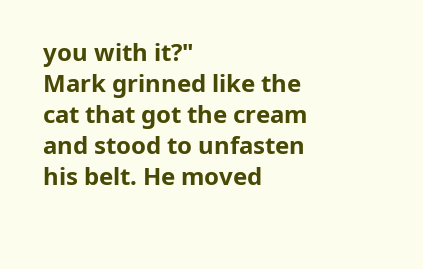you with it?"
Mark grinned like the cat that got the cream and stood to unfasten his belt. He moved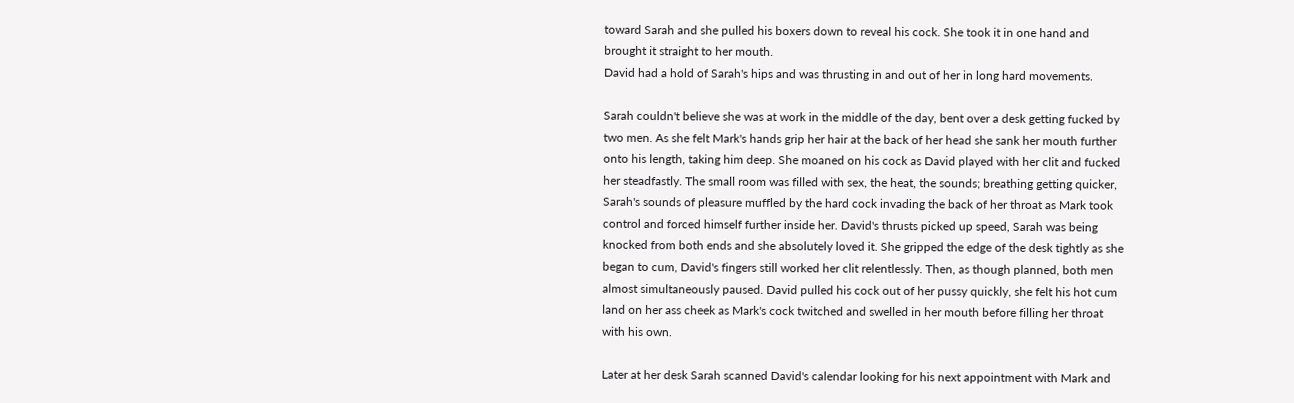toward Sarah and she pulled his boxers down to reveal his cock. She took it in one hand and brought it straight to her mouth.
David had a hold of Sarah's hips and was thrusting in and out of her in long hard movements.

Sarah couldn't believe she was at work in the middle of the day, bent over a desk getting fucked by two men. As she felt Mark's hands grip her hair at the back of her head she sank her mouth further onto his length, taking him deep. She moaned on his cock as David played with her clit and fucked her steadfastly. The small room was filled with sex, the heat, the sounds; breathing getting quicker, Sarah's sounds of pleasure muffled by the hard cock invading the back of her throat as Mark took control and forced himself further inside her. David's thrusts picked up speed, Sarah was being knocked from both ends and she absolutely loved it. She gripped the edge of the desk tightly as she began to cum, David's fingers still worked her clit relentlessly. Then, as though planned, both men almost simultaneously paused. David pulled his cock out of her pussy quickly, she felt his hot cum land on her ass cheek as Mark's cock twitched and swelled in her mouth before filling her throat with his own.

Later at her desk Sarah scanned David's calendar looking for his next appointment with Mark and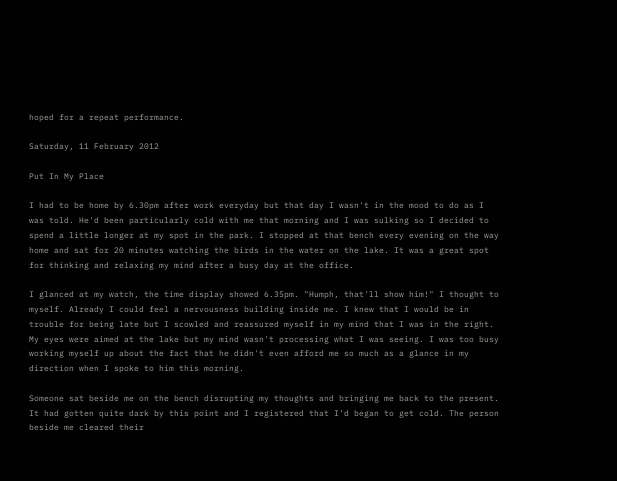hoped for a repeat performance.

Saturday, 11 February 2012

Put In My Place

I had to be home by 6.30pm after work everyday but that day I wasn't in the mood to do as I was told. He'd been particularly cold with me that morning and I was sulking so I decided to spend a little longer at my spot in the park. I stopped at that bench every evening on the way home and sat for 20 minutes watching the birds in the water on the lake. It was a great spot for thinking and relaxing my mind after a busy day at the office.

I glanced at my watch, the time display showed 6.35pm. "Humph, that'll show him!" I thought to myself. Already I could feel a nervousness building inside me. I knew that I would be in trouble for being late but I scowled and reassured myself in my mind that I was in the right. My eyes were aimed at the lake but my mind wasn't processing what I was seeing. I was too busy working myself up about the fact that he didn't even afford me so much as a glance in my direction when I spoke to him this morning.

Someone sat beside me on the bench disrupting my thoughts and bringing me back to the present. It had gotten quite dark by this point and I registered that I'd began to get cold. The person beside me cleared their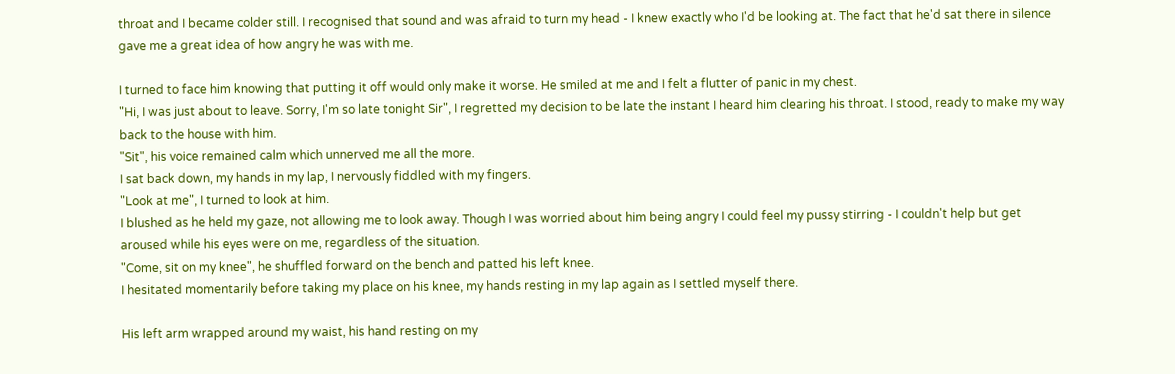throat and I became colder still. I recognised that sound and was afraid to turn my head - I knew exactly who I'd be looking at. The fact that he'd sat there in silence gave me a great idea of how angry he was with me.

I turned to face him knowing that putting it off would only make it worse. He smiled at me and I felt a flutter of panic in my chest.
"Hi, I was just about to leave. Sorry, I'm so late tonight Sir", I regretted my decision to be late the instant I heard him clearing his throat. I stood, ready to make my way back to the house with him.
"Sit", his voice remained calm which unnerved me all the more.
I sat back down, my hands in my lap, I nervously fiddled with my fingers.
"Look at me", I turned to look at him.
I blushed as he held my gaze, not allowing me to look away. Though I was worried about him being angry I could feel my pussy stirring - I couldn't help but get aroused while his eyes were on me, regardless of the situation.
"Come, sit on my knee", he shuffled forward on the bench and patted his left knee.
I hesitated momentarily before taking my place on his knee, my hands resting in my lap again as I settled myself there.

His left arm wrapped around my waist, his hand resting on my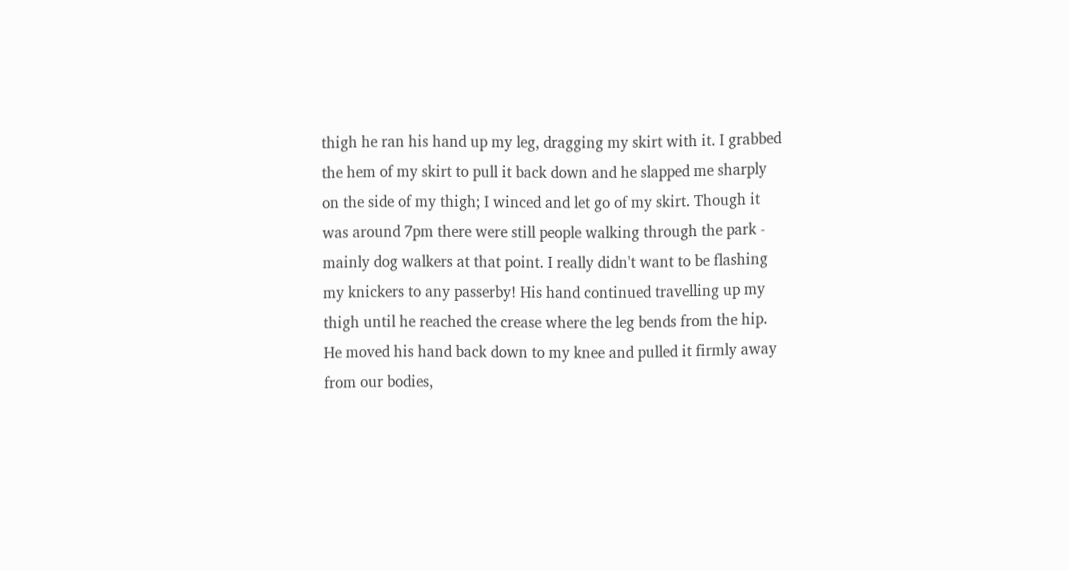thigh he ran his hand up my leg, dragging my skirt with it. I grabbed the hem of my skirt to pull it back down and he slapped me sharply on the side of my thigh; I winced and let go of my skirt. Though it was around 7pm there were still people walking through the park - mainly dog walkers at that point. I really didn't want to be flashing my knickers to any passerby! His hand continued travelling up my thigh until he reached the crease where the leg bends from the hip. He moved his hand back down to my knee and pulled it firmly away from our bodies,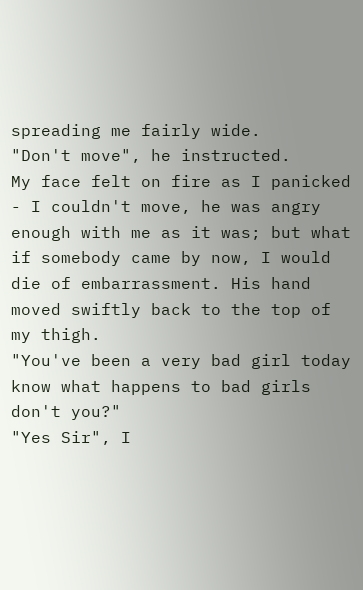spreading me fairly wide.
"Don't move", he instructed.
My face felt on fire as I panicked - I couldn't move, he was angry enough with me as it was; but what if somebody came by now, I would die of embarrassment. His hand moved swiftly back to the top of my thigh.
"You've been a very bad girl today know what happens to bad girls don't you?"
"Yes Sir", I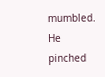mumbled.
He pinched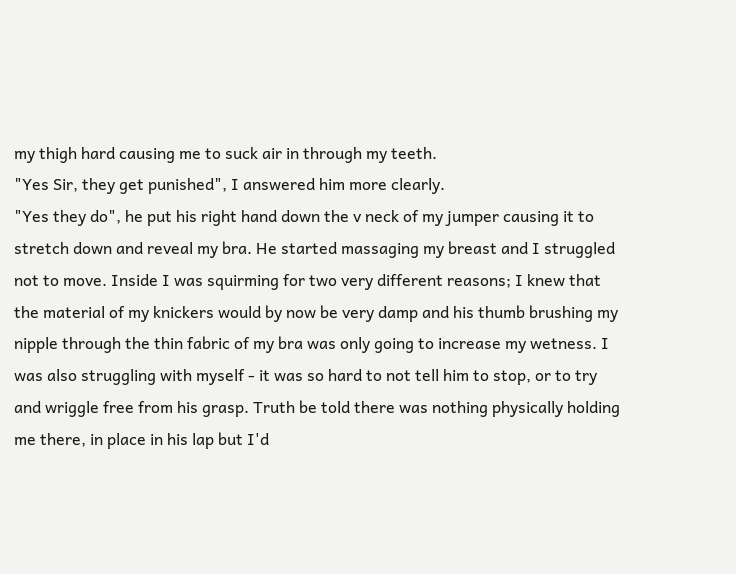my thigh hard causing me to suck air in through my teeth.
"Yes Sir, they get punished", I answered him more clearly.
"Yes they do", he put his right hand down the v neck of my jumper causing it to stretch down and reveal my bra. He started massaging my breast and I struggled not to move. Inside I was squirming for two very different reasons; I knew that the material of my knickers would by now be very damp and his thumb brushing my nipple through the thin fabric of my bra was only going to increase my wetness. I was also struggling with myself - it was so hard to not tell him to stop, or to try and wriggle free from his grasp. Truth be told there was nothing physically holding me there, in place in his lap but I'd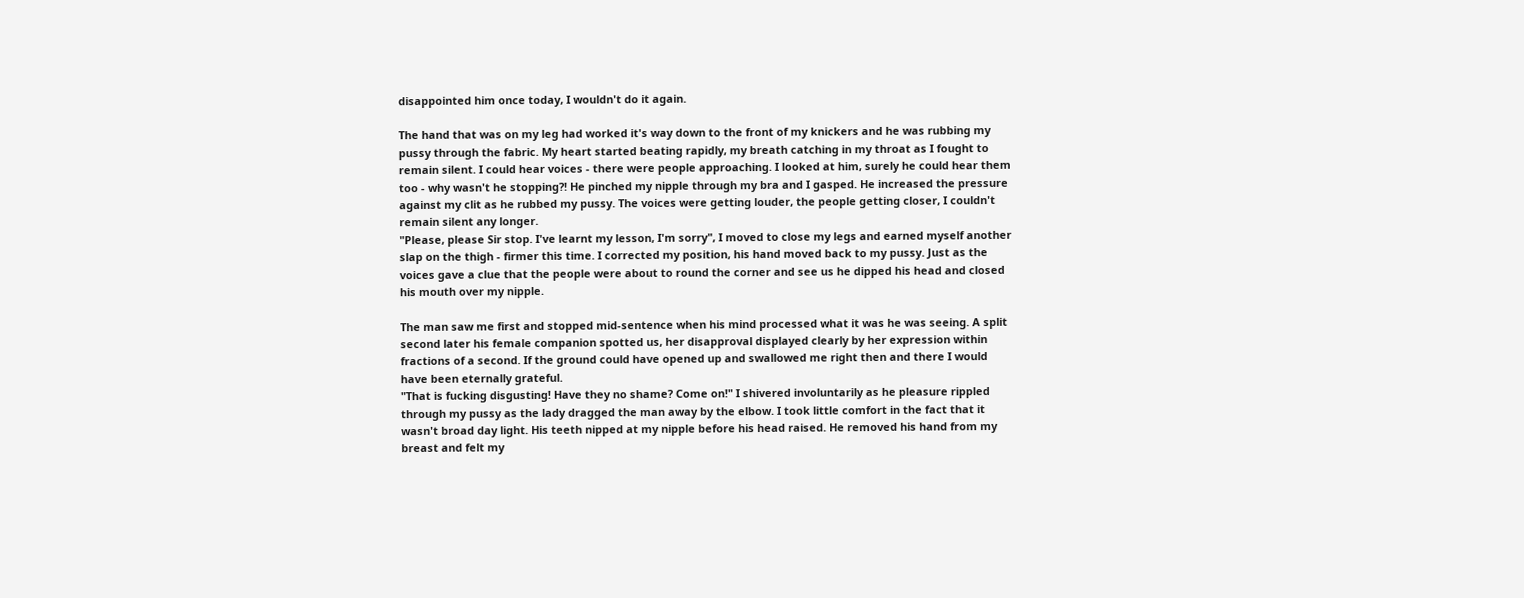disappointed him once today, I wouldn't do it again.

The hand that was on my leg had worked it's way down to the front of my knickers and he was rubbing my pussy through the fabric. My heart started beating rapidly, my breath catching in my throat as I fought to remain silent. I could hear voices - there were people approaching. I looked at him, surely he could hear them too - why wasn't he stopping?! He pinched my nipple through my bra and I gasped. He increased the pressure against my clit as he rubbed my pussy. The voices were getting louder, the people getting closer, I couldn't remain silent any longer.
"Please, please Sir stop. I've learnt my lesson, I'm sorry", I moved to close my legs and earned myself another slap on the thigh - firmer this time. I corrected my position, his hand moved back to my pussy. Just as the voices gave a clue that the people were about to round the corner and see us he dipped his head and closed his mouth over my nipple.

The man saw me first and stopped mid-sentence when his mind processed what it was he was seeing. A split second later his female companion spotted us, her disapproval displayed clearly by her expression within fractions of a second. If the ground could have opened up and swallowed me right then and there I would have been eternally grateful.
"That is fucking disgusting! Have they no shame? Come on!" I shivered involuntarily as he pleasure rippled through my pussy as the lady dragged the man away by the elbow. I took little comfort in the fact that it wasn't broad day light. His teeth nipped at my nipple before his head raised. He removed his hand from my breast and felt my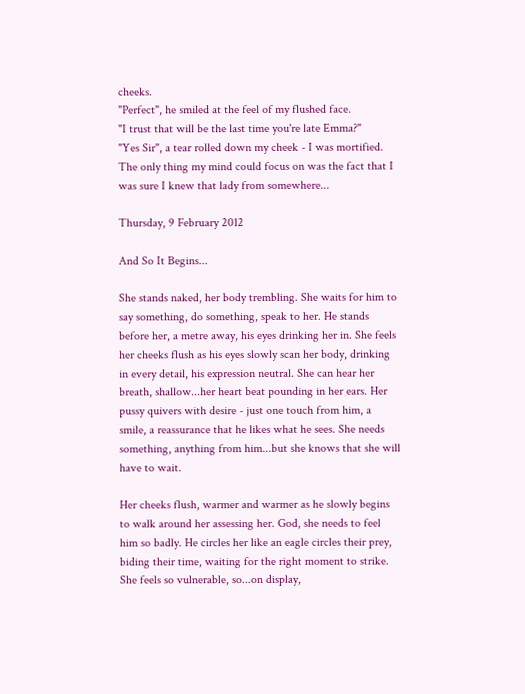cheeks.
"Perfect", he smiled at the feel of my flushed face.
"I trust that will be the last time you're late Emma?"
"Yes Sir", a tear rolled down my cheek - I was mortified.
The only thing my mind could focus on was the fact that I was sure I knew that lady from somewhere...

Thursday, 9 February 2012

And So It Begins...

She stands naked, her body trembling. She waits for him to say something, do something, speak to her. He stands before her, a metre away, his eyes drinking her in. She feels her cheeks flush as his eyes slowly scan her body, drinking in every detail, his expression neutral. She can hear her breath, shallow...her heart beat pounding in her ears. Her pussy quivers with desire - just one touch from him, a smile, a reassurance that he likes what he sees. She needs something, anything from him...but she knows that she will have to wait.

Her cheeks flush, warmer and warmer as he slowly begins to walk around her assessing her. God, she needs to feel him so badly. He circles her like an eagle circles their prey, biding their time, waiting for the right moment to strike. She feels so vulnerable, so...on display,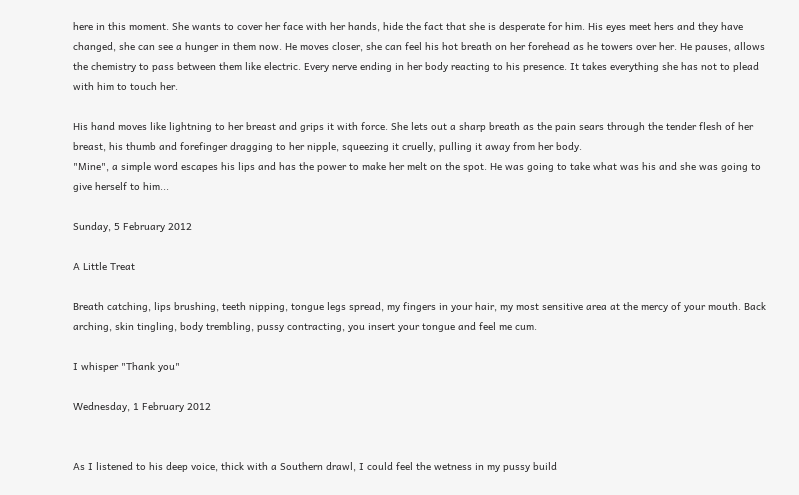here in this moment. She wants to cover her face with her hands, hide the fact that she is desperate for him. His eyes meet hers and they have changed, she can see a hunger in them now. He moves closer, she can feel his hot breath on her forehead as he towers over her. He pauses, allows the chemistry to pass between them like electric. Every nerve ending in her body reacting to his presence. It takes everything she has not to plead with him to touch her.

His hand moves like lightning to her breast and grips it with force. She lets out a sharp breath as the pain sears through the tender flesh of her breast, his thumb and forefinger dragging to her nipple, squeezing it cruelly, pulling it away from her body.
"Mine", a simple word escapes his lips and has the power to make her melt on the spot. He was going to take what was his and she was going to give herself to him...

Sunday, 5 February 2012

A Little Treat

Breath catching, lips brushing, teeth nipping, tongue legs spread, my fingers in your hair, my most sensitive area at the mercy of your mouth. Back arching, skin tingling, body trembling, pussy contracting, you insert your tongue and feel me cum.

I whisper "Thank you"

Wednesday, 1 February 2012


As I listened to his deep voice, thick with a Southern drawl, I could feel the wetness in my pussy build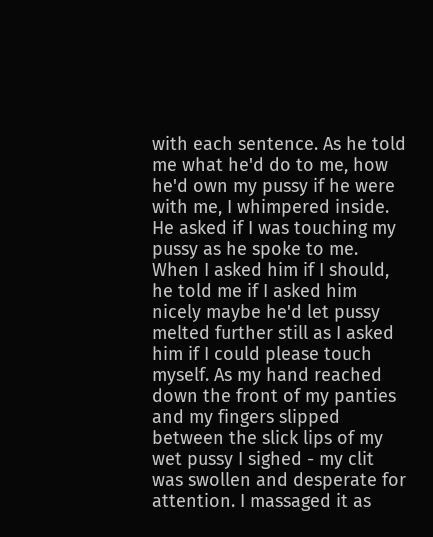with each sentence. As he told me what he'd do to me, how he'd own my pussy if he were with me, I whimpered inside. He asked if I was touching my pussy as he spoke to me. When I asked him if I should, he told me if I asked him nicely maybe he'd let pussy melted further still as I asked him if I could please touch myself. As my hand reached down the front of my panties and my fingers slipped between the slick lips of my wet pussy I sighed - my clit was swollen and desperate for attention. I massaged it as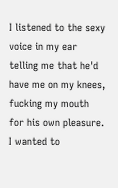I listened to the sexy voice in my ear telling me that he'd have me on my knees, fucking my mouth for his own pleasure. I wanted to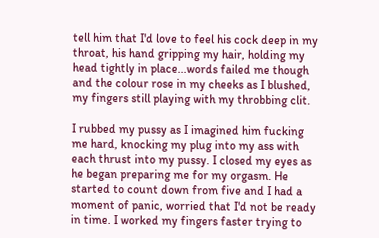tell him that I'd love to feel his cock deep in my throat, his hand gripping my hair, holding my head tightly in place...words failed me though and the colour rose in my cheeks as I blushed, my fingers still playing with my throbbing clit.

I rubbed my pussy as I imagined him fucking me hard, knocking my plug into my ass with each thrust into my pussy. I closed my eyes as he began preparing me for my orgasm. He started to count down from five and I had a moment of panic, worried that I'd not be ready in time. I worked my fingers faster trying to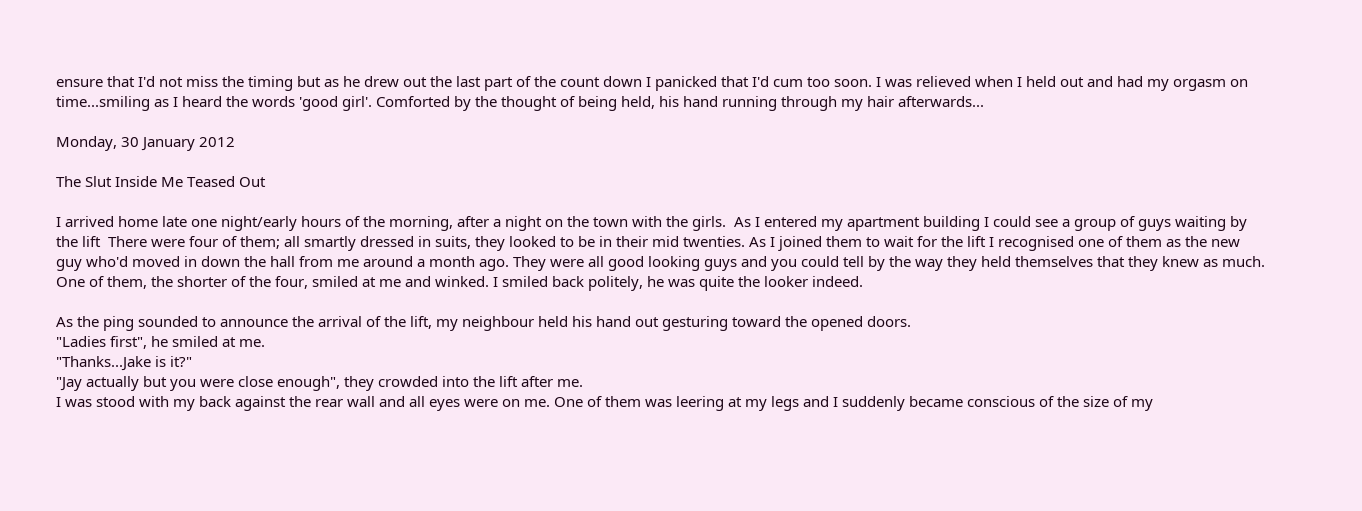ensure that I'd not miss the timing but as he drew out the last part of the count down I panicked that I'd cum too soon. I was relieved when I held out and had my orgasm on time...smiling as I heard the words 'good girl'. Comforted by the thought of being held, his hand running through my hair afterwards...

Monday, 30 January 2012

The Slut Inside Me Teased Out

I arrived home late one night/early hours of the morning, after a night on the town with the girls.  As I entered my apartment building I could see a group of guys waiting by the lift  There were four of them; all smartly dressed in suits, they looked to be in their mid twenties. As I joined them to wait for the lift I recognised one of them as the new guy who'd moved in down the hall from me around a month ago. They were all good looking guys and you could tell by the way they held themselves that they knew as much. One of them, the shorter of the four, smiled at me and winked. I smiled back politely, he was quite the looker indeed.

As the ping sounded to announce the arrival of the lift, my neighbour held his hand out gesturing toward the opened doors.
"Ladies first", he smiled at me.
"Thanks...Jake is it?"
"Jay actually but you were close enough", they crowded into the lift after me.
I was stood with my back against the rear wall and all eyes were on me. One of them was leering at my legs and I suddenly became conscious of the size of my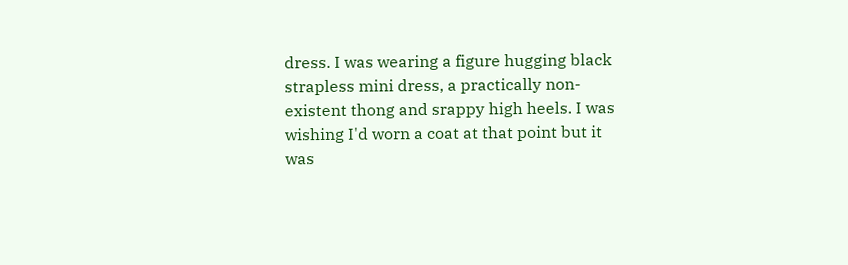dress. I was wearing a figure hugging black strapless mini dress, a practically non-existent thong and srappy high heels. I was wishing I'd worn a coat at that point but it was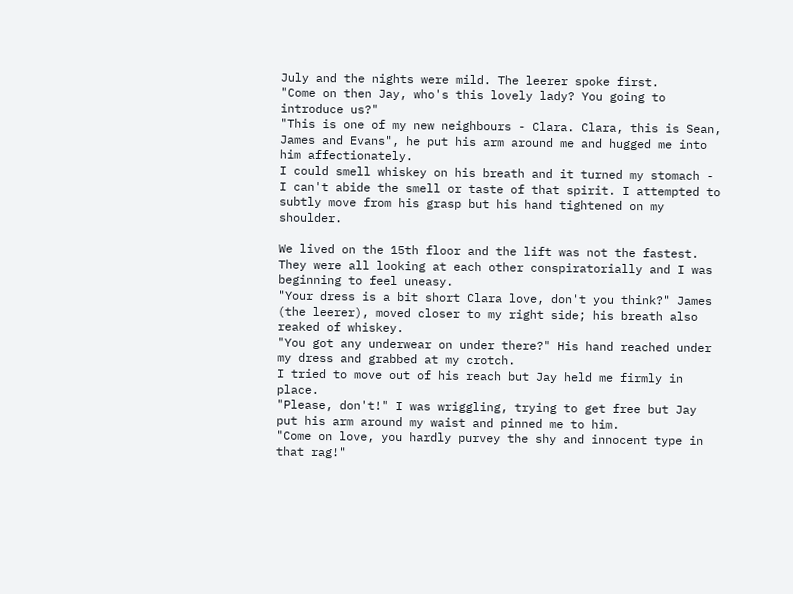July and the nights were mild. The leerer spoke first.
"Come on then Jay, who's this lovely lady? You going to introduce us?"
"This is one of my new neighbours - Clara. Clara, this is Sean, James and Evans", he put his arm around me and hugged me into him affectionately.
I could smell whiskey on his breath and it turned my stomach - I can't abide the smell or taste of that spirit. I attempted to subtly move from his grasp but his hand tightened on my shoulder.

We lived on the 15th floor and the lift was not the fastest. They were all looking at each other conspiratorially and I was beginning to feel uneasy.
"Your dress is a bit short Clara love, don't you think?" James (the leerer), moved closer to my right side; his breath also reaked of whiskey.
"You got any underwear on under there?" His hand reached under my dress and grabbed at my crotch.
I tried to move out of his reach but Jay held me firmly in place.
"Please, don't!" I was wriggling, trying to get free but Jay put his arm around my waist and pinned me to him.
"Come on love, you hardly purvey the shy and innocent type in that rag!"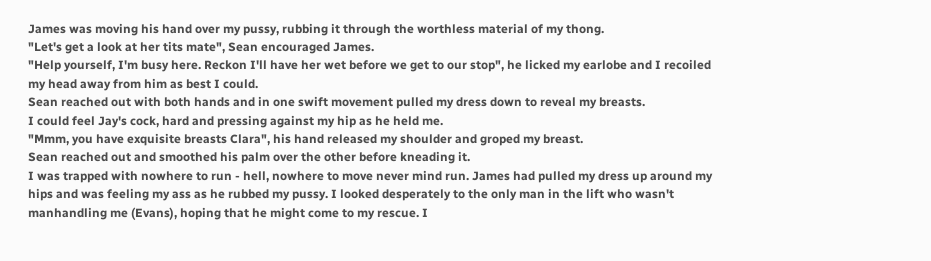James was moving his hand over my pussy, rubbing it through the worthless material of my thong.
"Let's get a look at her tits mate", Sean encouraged James.
"Help yourself, I'm busy here. Reckon I'll have her wet before we get to our stop", he licked my earlobe and I recoiled my head away from him as best I could.
Sean reached out with both hands and in one swift movement pulled my dress down to reveal my breasts.
I could feel Jay's cock, hard and pressing against my hip as he held me.
"Mmm, you have exquisite breasts Clara", his hand released my shoulder and groped my breast.
Sean reached out and smoothed his palm over the other before kneading it.
I was trapped with nowhere to run - hell, nowhere to move never mind run. James had pulled my dress up around my hips and was feeling my ass as he rubbed my pussy. I looked desperately to the only man in the lift who wasn't manhandling me (Evans), hoping that he might come to my rescue. I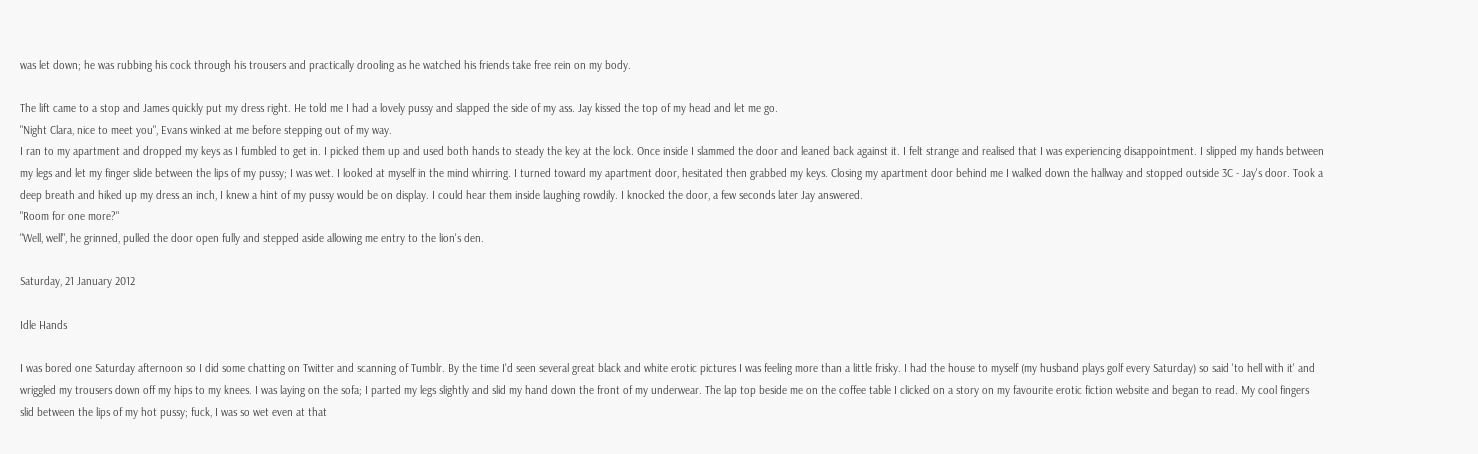was let down; he was rubbing his cock through his trousers and practically drooling as he watched his friends take free rein on my body.

The lift came to a stop and James quickly put my dress right. He told me I had a lovely pussy and slapped the side of my ass. Jay kissed the top of my head and let me go.
"Night Clara, nice to meet you", Evans winked at me before stepping out of my way.
I ran to my apartment and dropped my keys as I fumbled to get in. I picked them up and used both hands to steady the key at the lock. Once inside I slammed the door and leaned back against it. I felt strange and realised that I was experiencing disappointment. I slipped my hands between my legs and let my finger slide between the lips of my pussy; I was wet. I looked at myself in the mind whirring. I turned toward my apartment door, hesitated then grabbed my keys. Closing my apartment door behind me I walked down the hallway and stopped outside 3C - Jay's door. Took a deep breath and hiked up my dress an inch, I knew a hint of my pussy would be on display. I could hear them inside laughing rowdily. I knocked the door, a few seconds later Jay answered.
"Room for one more?"
"Well, well", he grinned, pulled the door open fully and stepped aside allowing me entry to the lion's den.

Saturday, 21 January 2012

Idle Hands

I was bored one Saturday afternoon so I did some chatting on Twitter and scanning of Tumblr. By the time I'd seen several great black and white erotic pictures I was feeling more than a little frisky. I had the house to myself (my husband plays golf every Saturday) so said 'to hell with it' and wriggled my trousers down off my hips to my knees. I was laying on the sofa; I parted my legs slightly and slid my hand down the front of my underwear. The lap top beside me on the coffee table I clicked on a story on my favourite erotic fiction website and began to read. My cool fingers slid between the lips of my hot pussy; fuck, I was so wet even at that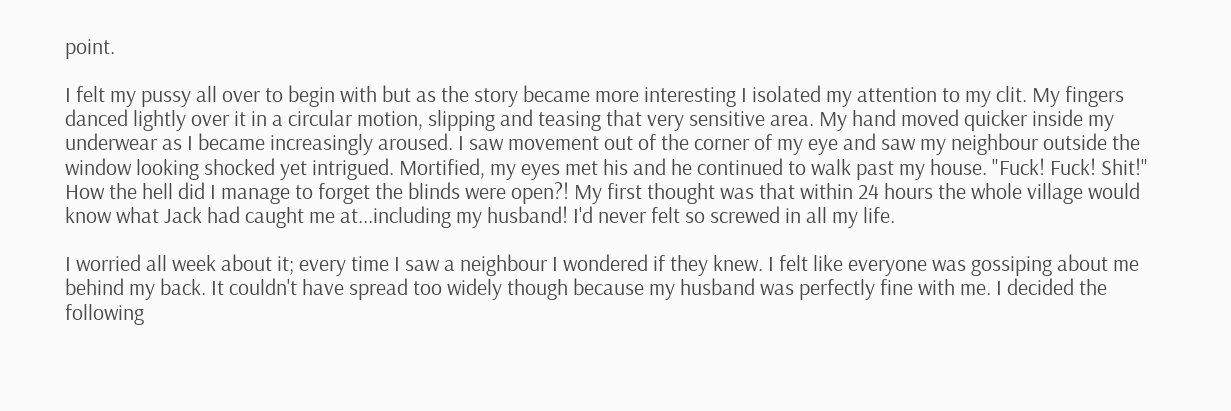point.

I felt my pussy all over to begin with but as the story became more interesting I isolated my attention to my clit. My fingers danced lightly over it in a circular motion, slipping and teasing that very sensitive area. My hand moved quicker inside my underwear as I became increasingly aroused. I saw movement out of the corner of my eye and saw my neighbour outside the window looking shocked yet intrigued. Mortified, my eyes met his and he continued to walk past my house. "Fuck! Fuck! Shit!" How the hell did I manage to forget the blinds were open?! My first thought was that within 24 hours the whole village would know what Jack had caught me at...including my husband! I'd never felt so screwed in all my life.

I worried all week about it; every time I saw a neighbour I wondered if they knew. I felt like everyone was gossiping about me behind my back. It couldn't have spread too widely though because my husband was perfectly fine with me. I decided the following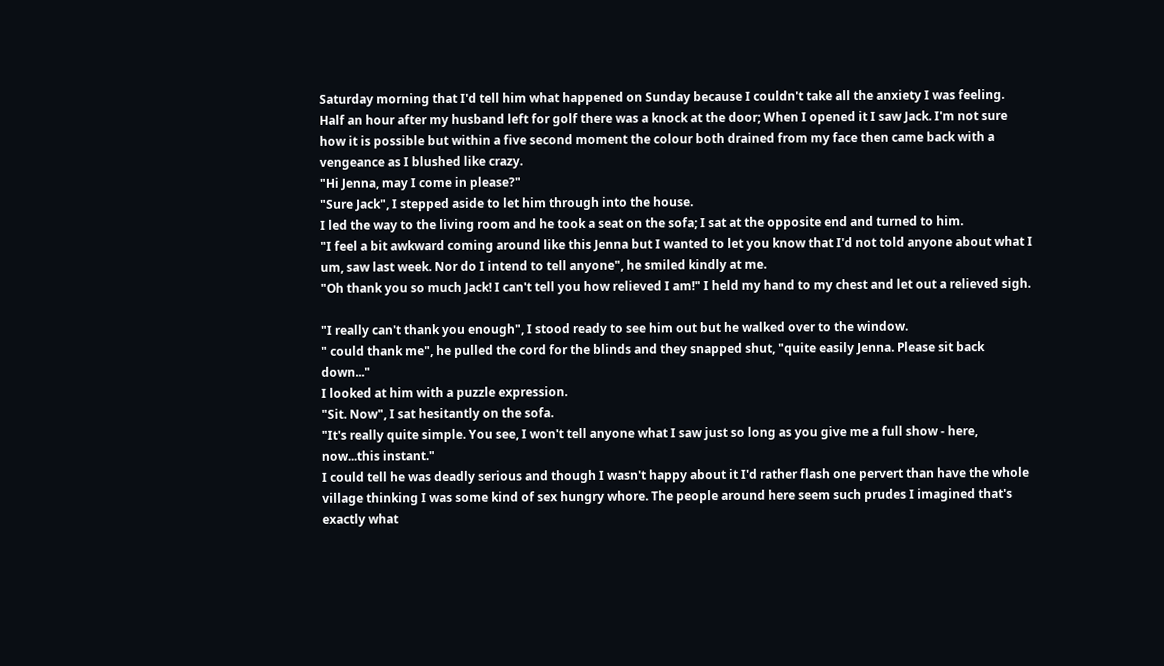Saturday morning that I'd tell him what happened on Sunday because I couldn't take all the anxiety I was feeling. Half an hour after my husband left for golf there was a knock at the door; When I opened it I saw Jack. I'm not sure how it is possible but within a five second moment the colour both drained from my face then came back with a vengeance as I blushed like crazy.
"Hi Jenna, may I come in please?"
"Sure Jack", I stepped aside to let him through into the house.
I led the way to the living room and he took a seat on the sofa; I sat at the opposite end and turned to him.
"I feel a bit awkward coming around like this Jenna but I wanted to let you know that I'd not told anyone about what I um, saw last week. Nor do I intend to tell anyone", he smiled kindly at me.
"Oh thank you so much Jack! I can't tell you how relieved I am!" I held my hand to my chest and let out a relieved sigh.

"I really can't thank you enough", I stood ready to see him out but he walked over to the window.
" could thank me", he pulled the cord for the blinds and they snapped shut, "quite easily Jenna. Please sit back down..."
I looked at him with a puzzle expression.
"Sit. Now", I sat hesitantly on the sofa.
"It's really quite simple. You see, I won't tell anyone what I saw just so long as you give me a full show - here, now...this instant."
I could tell he was deadly serious and though I wasn't happy about it I'd rather flash one pervert than have the whole village thinking I was some kind of sex hungry whore. The people around here seem such prudes I imagined that's exactly what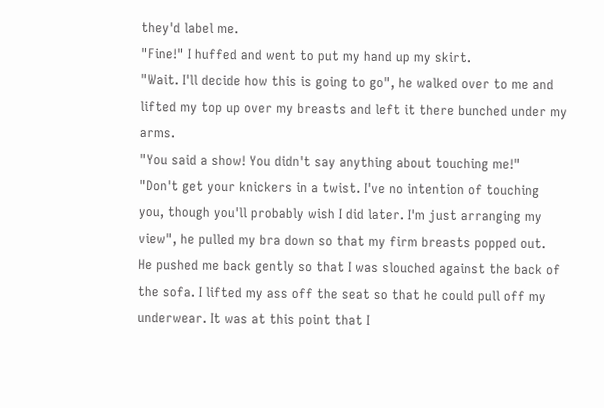they'd label me.
"Fine!" I huffed and went to put my hand up my skirt.
"Wait. I'll decide how this is going to go", he walked over to me and lifted my top up over my breasts and left it there bunched under my arms.
"You said a show! You didn't say anything about touching me!"
"Don't get your knickers in a twist. I've no intention of touching you, though you'll probably wish I did later. I'm just arranging my view", he pulled my bra down so that my firm breasts popped out.
He pushed me back gently so that I was slouched against the back of the sofa. I lifted my ass off the seat so that he could pull off my underwear. It was at this point that I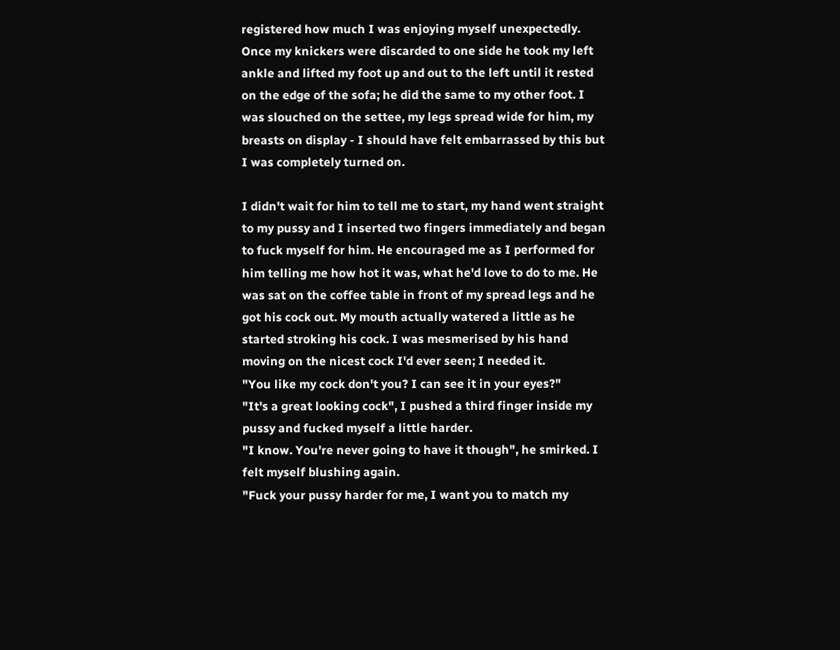registered how much I was enjoying myself unexpectedly. Once my knickers were discarded to one side he took my left ankle and lifted my foot up and out to the left until it rested on the edge of the sofa; he did the same to my other foot. I was slouched on the settee, my legs spread wide for him, my breasts on display - I should have felt embarrassed by this but I was completely turned on.

I didn't wait for him to tell me to start, my hand went straight to my pussy and I inserted two fingers immediately and began to fuck myself for him. He encouraged me as I performed for him telling me how hot it was, what he'd love to do to me. He was sat on the coffee table in front of my spread legs and he got his cock out. My mouth actually watered a little as he started stroking his cock. I was mesmerised by his hand moving on the nicest cock I'd ever seen; I needed it.
"You like my cock don't you? I can see it in your eyes?"
"It's a great looking cock", I pushed a third finger inside my pussy and fucked myself a little harder.
"I know. You're never going to have it though", he smirked. I felt myself blushing again.
"Fuck your pussy harder for me, I want you to match my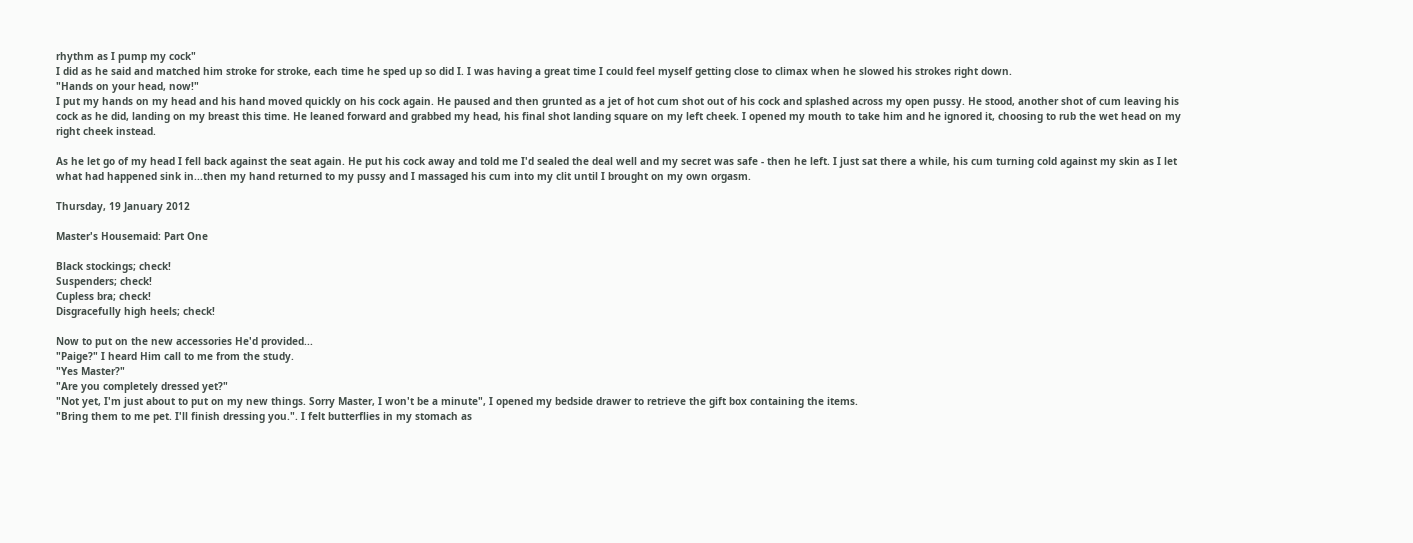rhythm as I pump my cock"
I did as he said and matched him stroke for stroke, each time he sped up so did I. I was having a great time I could feel myself getting close to climax when he slowed his strokes right down.
"Hands on your head, now!"
I put my hands on my head and his hand moved quickly on his cock again. He paused and then grunted as a jet of hot cum shot out of his cock and splashed across my open pussy. He stood, another shot of cum leaving his cock as he did, landing on my breast this time. He leaned forward and grabbed my head, his final shot landing square on my left cheek. I opened my mouth to take him and he ignored it, choosing to rub the wet head on my right cheek instead.

As he let go of my head I fell back against the seat again. He put his cock away and told me I'd sealed the deal well and my secret was safe - then he left. I just sat there a while, his cum turning cold against my skin as I let what had happened sink in...then my hand returned to my pussy and I massaged his cum into my clit until I brought on my own orgasm.

Thursday, 19 January 2012

Master's Housemaid: Part One

Black stockings; check!
Suspenders; check!
Cupless bra; check!
Disgracefully high heels; check!

Now to put on the new accessories He'd provided...
"Paige?" I heard Him call to me from the study.
"Yes Master?"
"Are you completely dressed yet?"
"Not yet, I'm just about to put on my new things. Sorry Master, I won't be a minute", I opened my bedside drawer to retrieve the gift box containing the items.
"Bring them to me pet. I'll finish dressing you.". I felt butterflies in my stomach as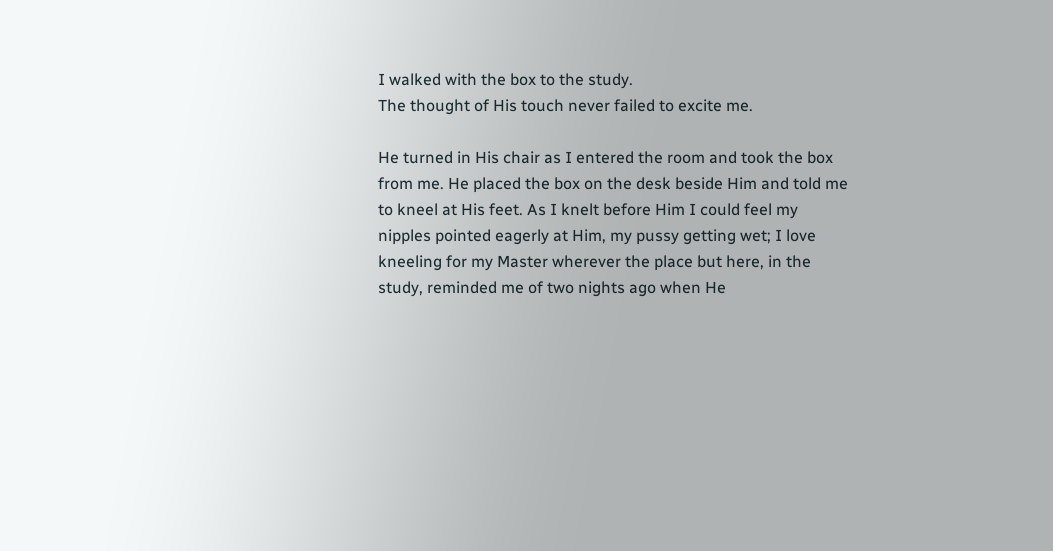I walked with the box to the study.
The thought of His touch never failed to excite me.

He turned in His chair as I entered the room and took the box from me. He placed the box on the desk beside Him and told me to kneel at His feet. As I knelt before Him I could feel my nipples pointed eagerly at Him, my pussy getting wet; I love kneeling for my Master wherever the place but here, in the study, reminded me of two nights ago when He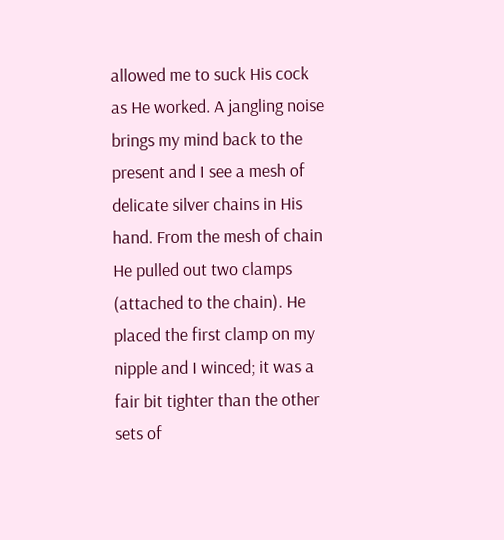allowed me to suck His cock as He worked. A jangling noise brings my mind back to the present and I see a mesh of delicate silver chains in His hand. From the mesh of chain He pulled out two clamps (attached to the chain). He placed the first clamp on my nipple and I winced; it was a fair bit tighter than the other sets of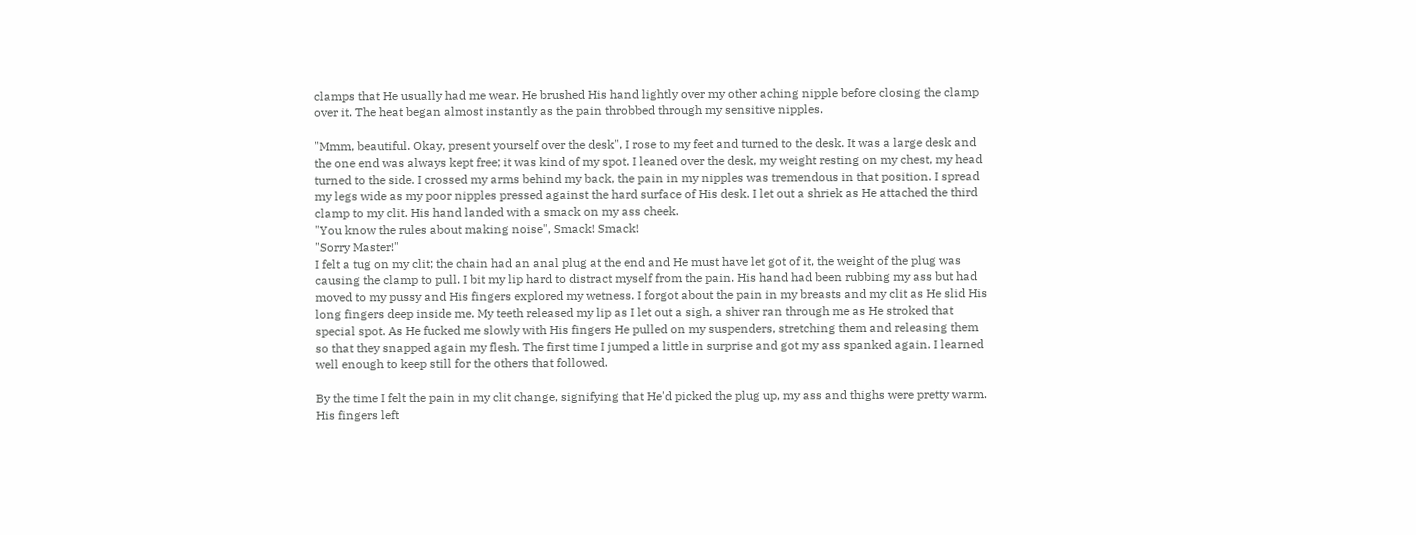clamps that He usually had me wear. He brushed His hand lightly over my other aching nipple before closing the clamp over it. The heat began almost instantly as the pain throbbed through my sensitive nipples.

"Mmm, beautiful. Okay, present yourself over the desk", I rose to my feet and turned to the desk. It was a large desk and the one end was always kept free; it was kind of my spot. I leaned over the desk, my weight resting on my chest, my head turned to the side. I crossed my arms behind my back, the pain in my nipples was tremendous in that position. I spread my legs wide as my poor nipples pressed against the hard surface of His desk. I let out a shriek as He attached the third clamp to my clit. His hand landed with a smack on my ass cheek.
"You know the rules about making noise", Smack! Smack!
"Sorry Master!"
I felt a tug on my clit; the chain had an anal plug at the end and He must have let got of it, the weight of the plug was causing the clamp to pull. I bit my lip hard to distract myself from the pain. His hand had been rubbing my ass but had moved to my pussy and His fingers explored my wetness. I forgot about the pain in my breasts and my clit as He slid His long fingers deep inside me. My teeth released my lip as I let out a sigh, a shiver ran through me as He stroked that special spot. As He fucked me slowly with His fingers He pulled on my suspenders, stretching them and releasing them so that they snapped again my flesh. The first time I jumped a little in surprise and got my ass spanked again. I learned well enough to keep still for the others that followed.

By the time I felt the pain in my clit change, signifying that He'd picked the plug up, my ass and thighs were pretty warm. His fingers left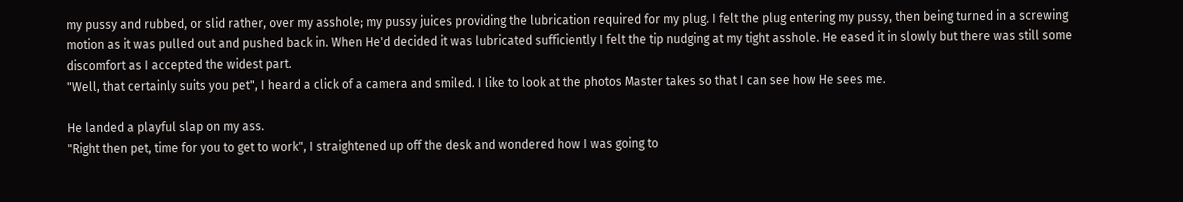my pussy and rubbed, or slid rather, over my asshole; my pussy juices providing the lubrication required for my plug. I felt the plug entering my pussy, then being turned in a screwing motion as it was pulled out and pushed back in. When He'd decided it was lubricated sufficiently I felt the tip nudging at my tight asshole. He eased it in slowly but there was still some discomfort as I accepted the widest part.
"Well, that certainly suits you pet", I heard a click of a camera and smiled. I like to look at the photos Master takes so that I can see how He sees me.

He landed a playful slap on my ass.
"Right then pet, time for you to get to work", I straightened up off the desk and wondered how I was going to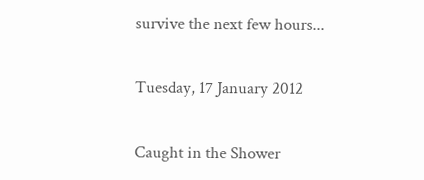survive the next few hours...

Tuesday, 17 January 2012

Caught in the Shower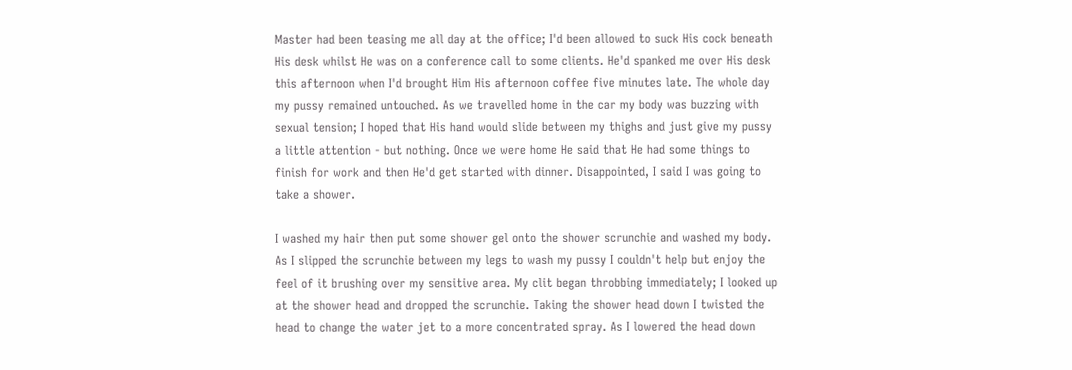Master had been teasing me all day at the office; I'd been allowed to suck His cock beneath His desk whilst He was on a conference call to some clients. He'd spanked me over His desk this afternoon when I'd brought Him His afternoon coffee five minutes late. The whole day my pussy remained untouched. As we travelled home in the car my body was buzzing with sexual tension; I hoped that His hand would slide between my thighs and just give my pussy a little attention - but nothing. Once we were home He said that He had some things to finish for work and then He'd get started with dinner. Disappointed, I said I was going to take a shower.

I washed my hair then put some shower gel onto the shower scrunchie and washed my body. As I slipped the scrunchie between my legs to wash my pussy I couldn't help but enjoy the feel of it brushing over my sensitive area. My clit began throbbing immediately; I looked up at the shower head and dropped the scrunchie. Taking the shower head down I twisted the head to change the water jet to a more concentrated spray. As I lowered the head down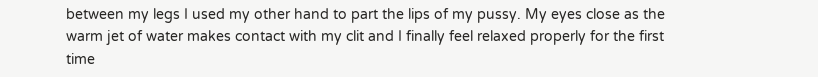between my legs I used my other hand to part the lips of my pussy. My eyes close as the warm jet of water makes contact with my clit and I finally feel relaxed properly for the first time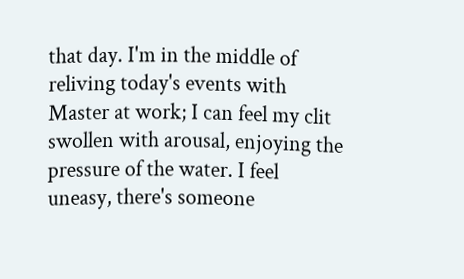that day. I'm in the middle of reliving today's events with Master at work; I can feel my clit swollen with arousal, enjoying the pressure of the water. I feel uneasy, there's someone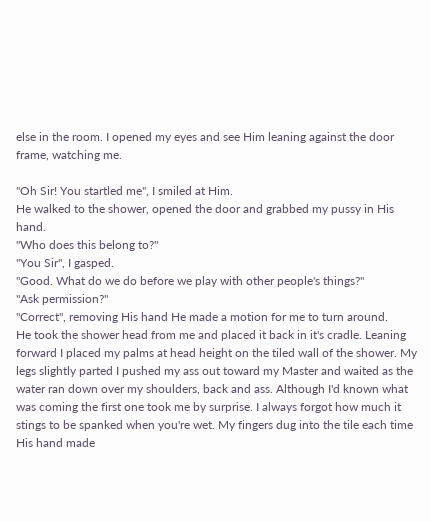else in the room. I opened my eyes and see Him leaning against the door frame, watching me.

"Oh Sir! You startled me", I smiled at Him.
He walked to the shower, opened the door and grabbed my pussy in His hand.
"Who does this belong to?"
"You Sir", I gasped.
"Good. What do we do before we play with other people's things?"
"Ask permission?"
"Correct", removing His hand He made a motion for me to turn around.
He took the shower head from me and placed it back in it's cradle. Leaning forward I placed my palms at head height on the tiled wall of the shower. My legs slightly parted I pushed my ass out toward my Master and waited as the water ran down over my shoulders, back and ass. Although I'd known what was coming the first one took me by surprise. I always forgot how much it stings to be spanked when you're wet. My fingers dug into the tile each time His hand made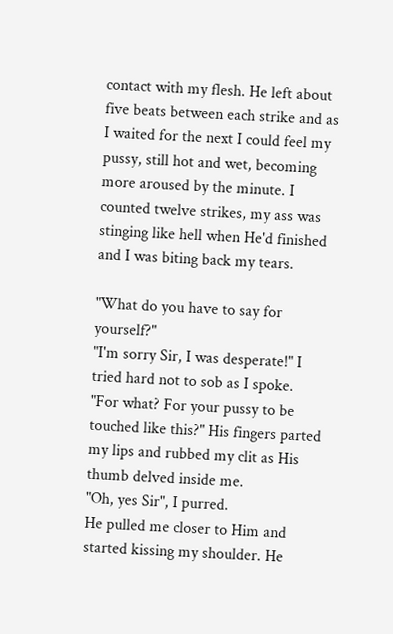contact with my flesh. He left about five beats between each strike and as I waited for the next I could feel my pussy, still hot and wet, becoming more aroused by the minute. I counted twelve strikes, my ass was stinging like hell when He'd finished and I was biting back my tears.

"What do you have to say for yourself?"
"I'm sorry Sir, I was desperate!" I tried hard not to sob as I spoke.
"For what? For your pussy to be touched like this?" His fingers parted my lips and rubbed my clit as His thumb delved inside me.
"Oh, yes Sir", I purred.
He pulled me closer to Him and started kissing my shoulder. He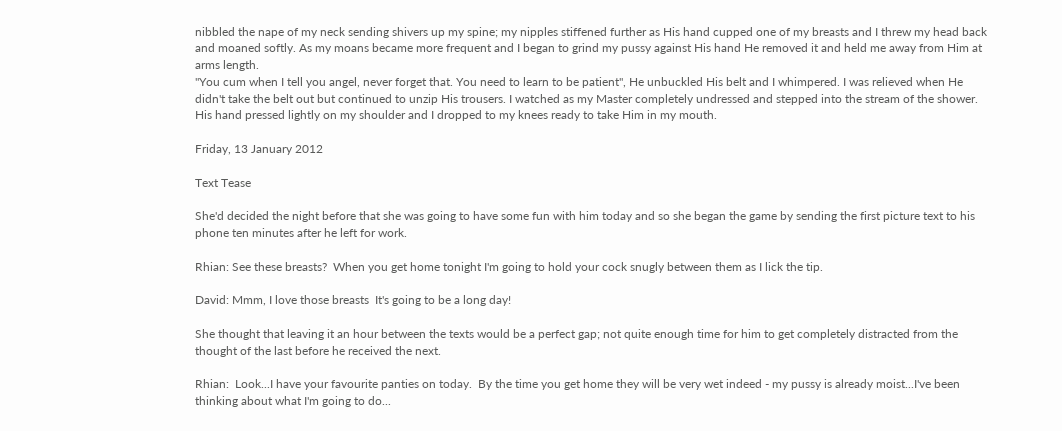nibbled the nape of my neck sending shivers up my spine; my nipples stiffened further as His hand cupped one of my breasts and I threw my head back and moaned softly. As my moans became more frequent and I began to grind my pussy against His hand He removed it and held me away from Him at arms length.
"You cum when I tell you angel, never forget that. You need to learn to be patient", He unbuckled His belt and I whimpered. I was relieved when He didn't take the belt out but continued to unzip His trousers. I watched as my Master completely undressed and stepped into the stream of the shower. His hand pressed lightly on my shoulder and I dropped to my knees ready to take Him in my mouth.

Friday, 13 January 2012

Text Tease

She'd decided the night before that she was going to have some fun with him today and so she began the game by sending the first picture text to his phone ten minutes after he left for work.

Rhian: See these breasts?  When you get home tonight I'm going to hold your cock snugly between them as I lick the tip.

David: Mmm, I love those breasts  It's going to be a long day!

She thought that leaving it an hour between the texts would be a perfect gap; not quite enough time for him to get completely distracted from the thought of the last before he received the next.

Rhian:  Look...I have your favourite panties on today.  By the time you get home they will be very wet indeed - my pussy is already moist...I've been thinking about what I'm going to do...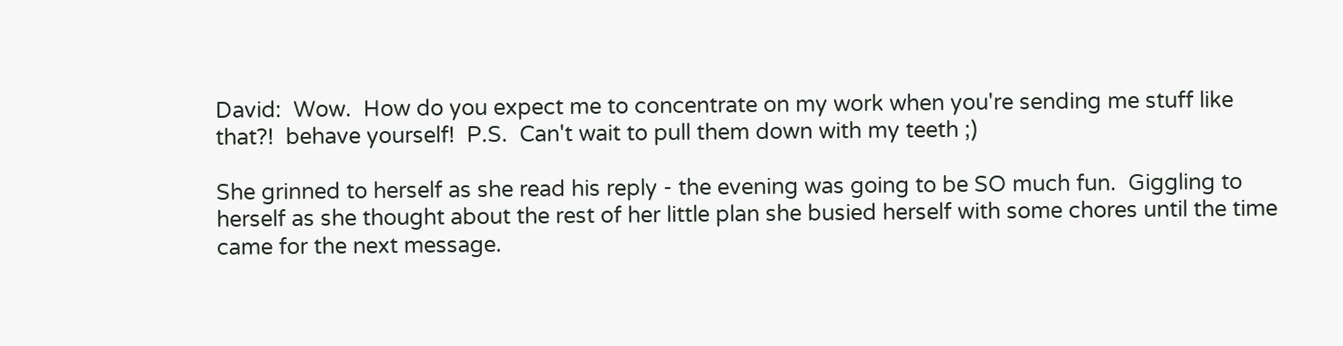David:  Wow.  How do you expect me to concentrate on my work when you're sending me stuff like that?!  behave yourself!  P.S.  Can't wait to pull them down with my teeth ;)

She grinned to herself as she read his reply - the evening was going to be SO much fun.  Giggling to herself as she thought about the rest of her little plan she busied herself with some chores until the time came for the next message.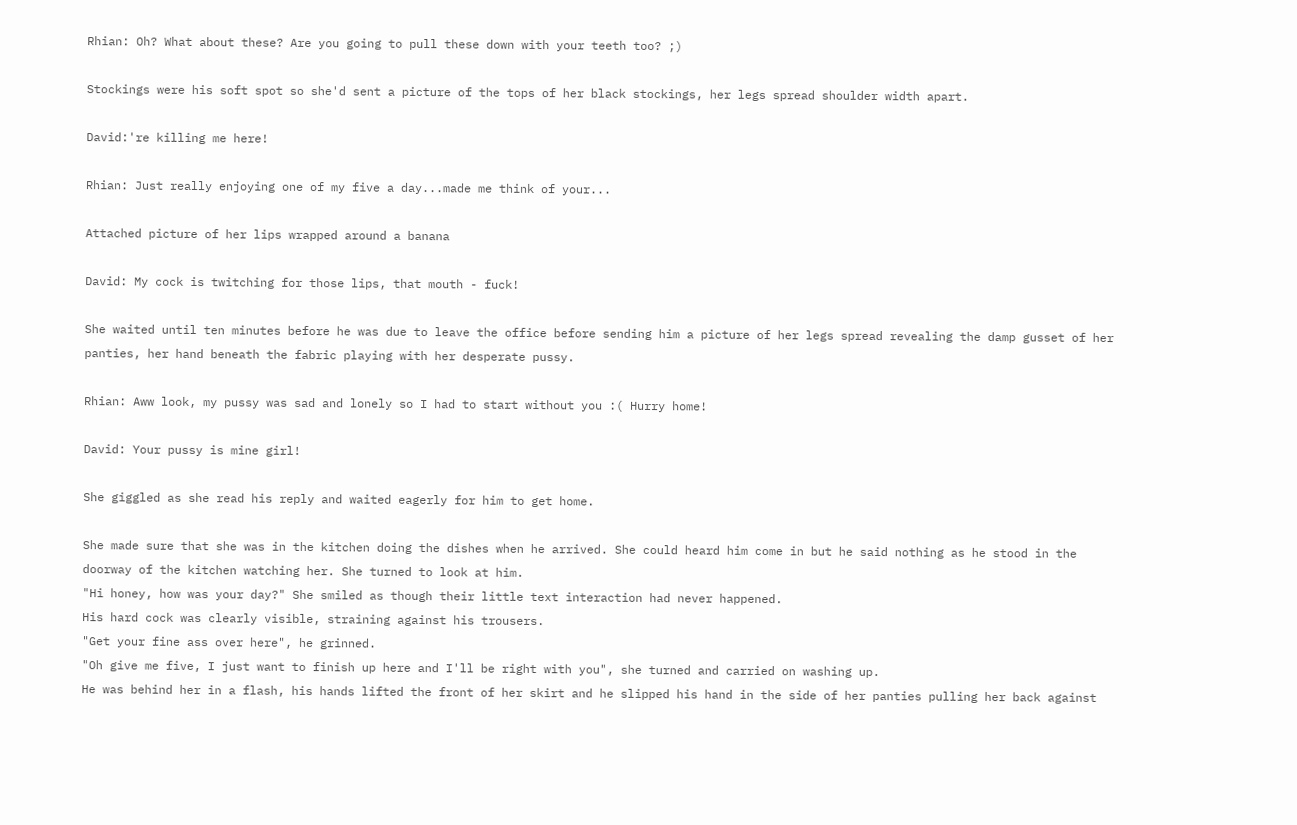Rhian: Oh? What about these? Are you going to pull these down with your teeth too? ;)

Stockings were his soft spot so she'd sent a picture of the tops of her black stockings, her legs spread shoulder width apart.

David:'re killing me here!

Rhian: Just really enjoying one of my five a day...made me think of your...

Attached picture of her lips wrapped around a banana

David: My cock is twitching for those lips, that mouth - fuck!

She waited until ten minutes before he was due to leave the office before sending him a picture of her legs spread revealing the damp gusset of her panties, her hand beneath the fabric playing with her desperate pussy.

Rhian: Aww look, my pussy was sad and lonely so I had to start without you :( Hurry home!

David: Your pussy is mine girl!

She giggled as she read his reply and waited eagerly for him to get home.

She made sure that she was in the kitchen doing the dishes when he arrived. She could heard him come in but he said nothing as he stood in the doorway of the kitchen watching her. She turned to look at him.
"Hi honey, how was your day?" She smiled as though their little text interaction had never happened.
His hard cock was clearly visible, straining against his trousers.
"Get your fine ass over here", he grinned.
"Oh give me five, I just want to finish up here and I'll be right with you", she turned and carried on washing up.
He was behind her in a flash, his hands lifted the front of her skirt and he slipped his hand in the side of her panties pulling her back against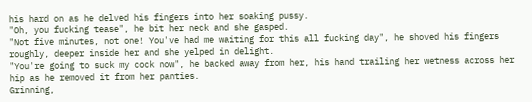his hard on as he delved his fingers into her soaking pussy.
"Oh, you fucking tease", he bit her neck and she gasped.
"Not five minutes, not one! You've had me waiting for this all fucking day", he shoved his fingers roughly, deeper inside her and she yelped in delight.
"You're going to suck my cock now", he backed away from her, his hand trailing her wetness across her hip as he removed it from her panties.
Grinning,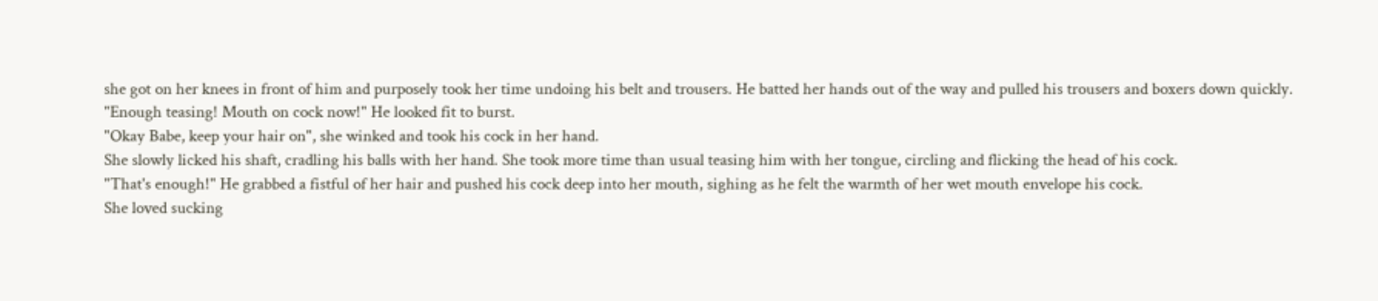she got on her knees in front of him and purposely took her time undoing his belt and trousers. He batted her hands out of the way and pulled his trousers and boxers down quickly.
"Enough teasing! Mouth on cock now!" He looked fit to burst.
"Okay Babe, keep your hair on", she winked and took his cock in her hand.
She slowly licked his shaft, cradling his balls with her hand. She took more time than usual teasing him with her tongue, circling and flicking the head of his cock.
"That's enough!" He grabbed a fistful of her hair and pushed his cock deep into her mouth, sighing as he felt the warmth of her wet mouth envelope his cock.
She loved sucking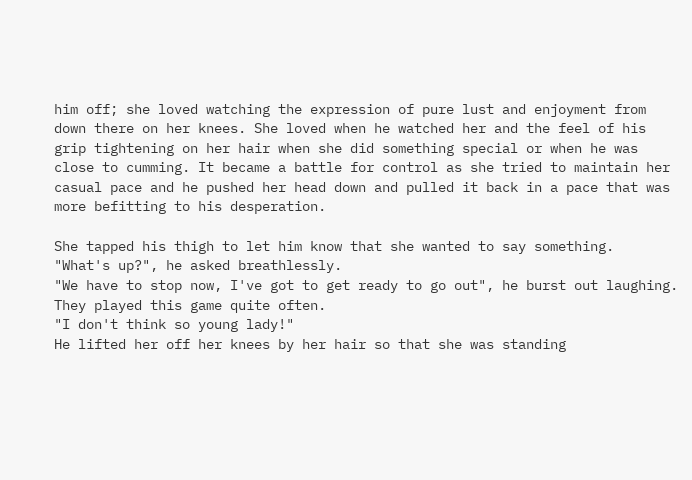him off; she loved watching the expression of pure lust and enjoyment from down there on her knees. She loved when he watched her and the feel of his grip tightening on her hair when she did something special or when he was close to cumming. It became a battle for control as she tried to maintain her casual pace and he pushed her head down and pulled it back in a pace that was more befitting to his desperation.

She tapped his thigh to let him know that she wanted to say something.
"What's up?", he asked breathlessly.
"We have to stop now, I've got to get ready to go out", he burst out laughing.
They played this game quite often.
"I don't think so young lady!"
He lifted her off her knees by her hair so that she was standing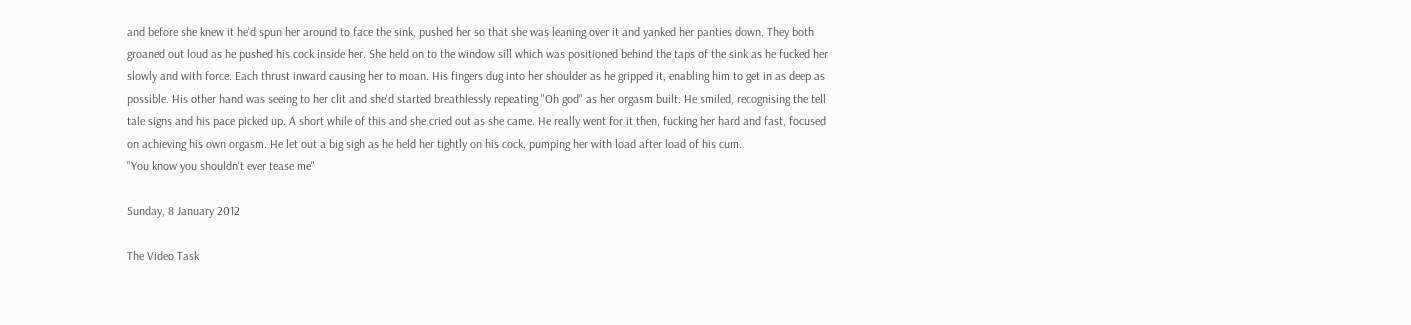and before she knew it he'd spun her around to face the sink, pushed her so that she was leaning over it and yanked her panties down. They both groaned out loud as he pushed his cock inside her. She held on to the window sill which was positioned behind the taps of the sink as he fucked her slowly and with force. Each thrust inward causing her to moan. His fingers dug into her shoulder as he gripped it, enabling him to get in as deep as possible. His other hand was seeing to her clit and she'd started breathlessly repeating "Oh god" as her orgasm built. He smiled, recognising the tell tale signs and his pace picked up. A short while of this and she cried out as she came. He really went for it then, fucking her hard and fast, focused on achieving his own orgasm. He let out a big sigh as he held her tightly on his cock, pumping her with load after load of his cum.
"You know you shouldn't ever tease me"

Sunday, 8 January 2012

The Video Task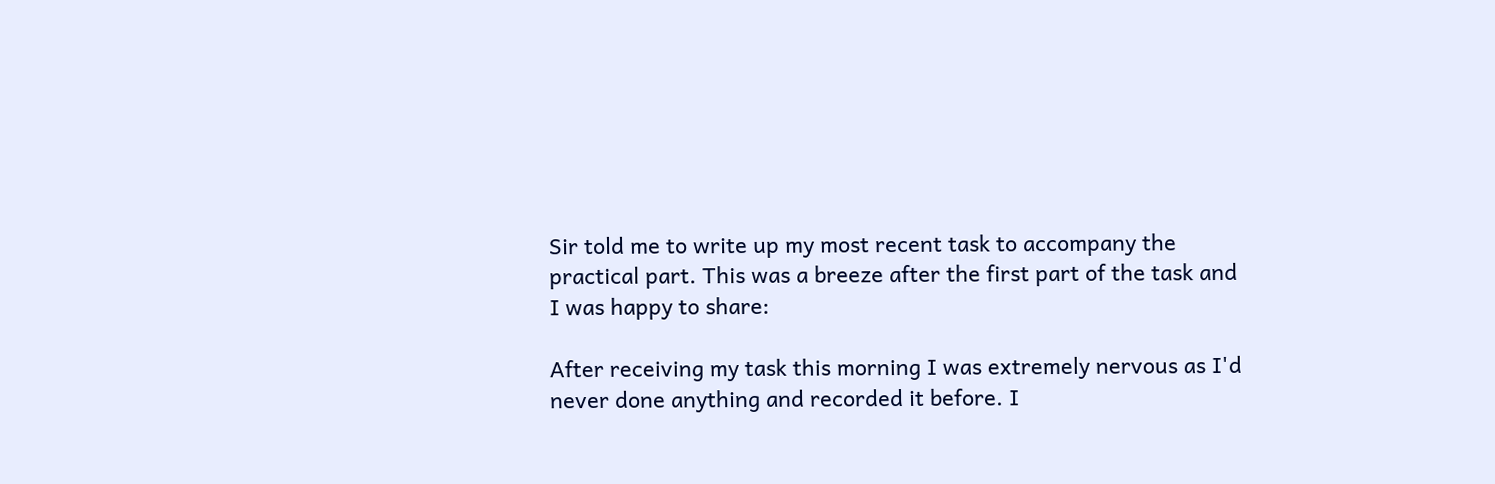Sir told me to write up my most recent task to accompany the practical part. This was a breeze after the first part of the task and I was happy to share:

After receiving my task this morning I was extremely nervous as I'd never done anything and recorded it before. I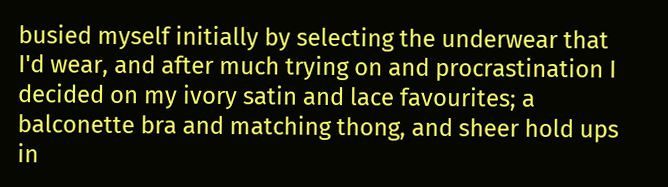busied myself initially by selecting the underwear that I'd wear, and after much trying on and procrastination I decided on my ivory satin and lace favourites; a balconette bra and matching thong, and sheer hold ups in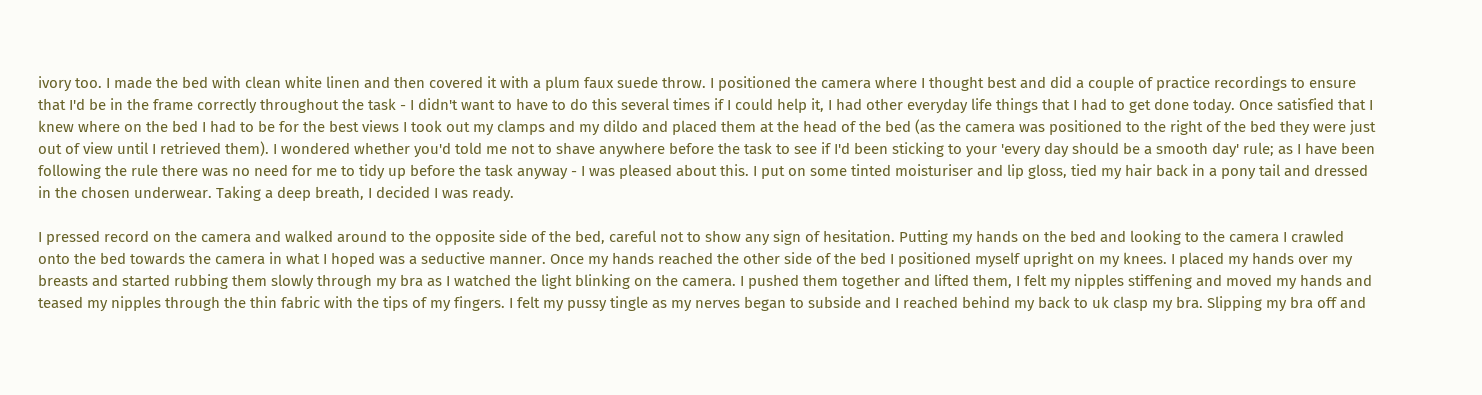ivory too. I made the bed with clean white linen and then covered it with a plum faux suede throw. I positioned the camera where I thought best and did a couple of practice recordings to ensure that I'd be in the frame correctly throughout the task - I didn't want to have to do this several times if I could help it, I had other everyday life things that I had to get done today. Once satisfied that I knew where on the bed I had to be for the best views I took out my clamps and my dildo and placed them at the head of the bed (as the camera was positioned to the right of the bed they were just out of view until I retrieved them). I wondered whether you'd told me not to shave anywhere before the task to see if I'd been sticking to your 'every day should be a smooth day' rule; as I have been following the rule there was no need for me to tidy up before the task anyway - I was pleased about this. I put on some tinted moisturiser and lip gloss, tied my hair back in a pony tail and dressed in the chosen underwear. Taking a deep breath, I decided I was ready.

I pressed record on the camera and walked around to the opposite side of the bed, careful not to show any sign of hesitation. Putting my hands on the bed and looking to the camera I crawled onto the bed towards the camera in what I hoped was a seductive manner. Once my hands reached the other side of the bed I positioned myself upright on my knees. I placed my hands over my breasts and started rubbing them slowly through my bra as I watched the light blinking on the camera. I pushed them together and lifted them, I felt my nipples stiffening and moved my hands and teased my nipples through the thin fabric with the tips of my fingers. I felt my pussy tingle as my nerves began to subside and I reached behind my back to uk clasp my bra. Slipping my bra off and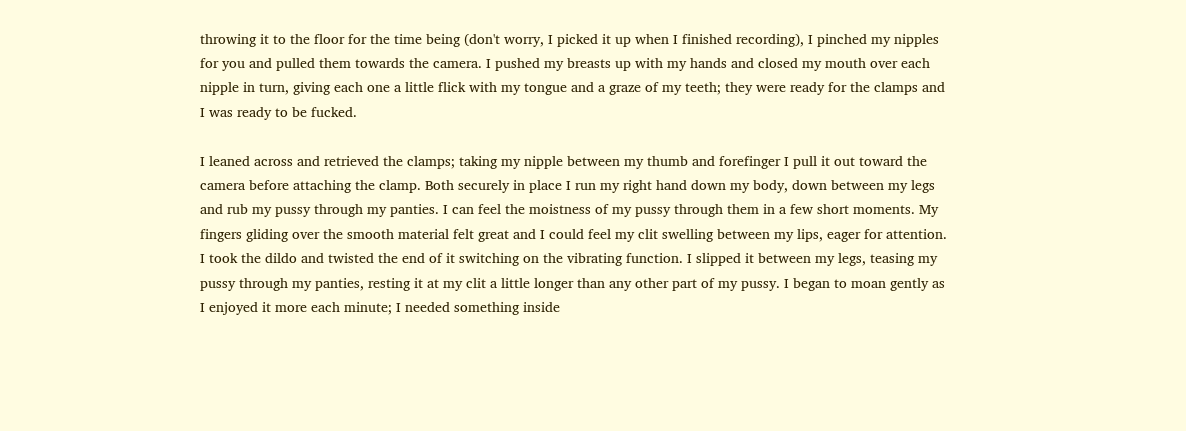throwing it to the floor for the time being (don't worry, I picked it up when I finished recording), I pinched my nipples for you and pulled them towards the camera. I pushed my breasts up with my hands and closed my mouth over each nipple in turn, giving each one a little flick with my tongue and a graze of my teeth; they were ready for the clamps and I was ready to be fucked.

I leaned across and retrieved the clamps; taking my nipple between my thumb and forefinger I pull it out toward the camera before attaching the clamp. Both securely in place I run my right hand down my body, down between my legs and rub my pussy through my panties. I can feel the moistness of my pussy through them in a few short moments. My fingers gliding over the smooth material felt great and I could feel my clit swelling between my lips, eager for attention. I took the dildo and twisted the end of it switching on the vibrating function. I slipped it between my legs, teasing my pussy through my panties, resting it at my clit a little longer than any other part of my pussy. I began to moan gently as I enjoyed it more each minute; I needed something inside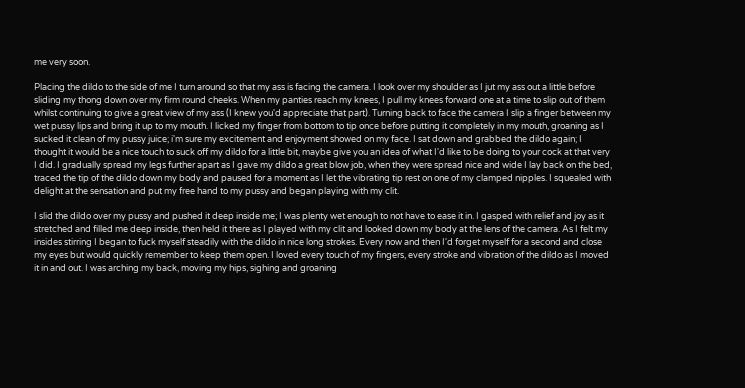me very soon.

Placing the dildo to the side of me I turn around so that my ass is facing the camera. I look over my shoulder as I jut my ass out a little before sliding my thong down over my firm round cheeks. When my panties reach my knees, I pull my knees forward one at a time to slip out of them whilst continuing to give a great view of my ass (I knew you'd appreciate that part). Turning back to face the camera I slip a finger between my wet pussy lips and bring it up to my mouth. I licked my finger from bottom to tip once before putting it completely in my mouth, groaning as I sucked it clean of my pussy juice; i'm sure my excitement and enjoyment showed on my face. I sat down and grabbed the dildo again; I thought it would be a nice touch to suck off my dildo for a little bit, maybe give you an idea of what I'd like to be doing to your cock at that very I did. I gradually spread my legs further apart as I gave my dildo a great blow job, when they were spread nice and wide I lay back on the bed, traced the tip of the dildo down my body and paused for a moment as I let the vibrating tip rest on one of my clamped nipples. I squealed with delight at the sensation and put my free hand to my pussy and began playing with my clit.

I slid the dildo over my pussy and pushed it deep inside me; I was plenty wet enough to not have to ease it in. I gasped with relief and joy as it stretched and filled me deep inside, then held it there as I played with my clit and looked down my body at the lens of the camera. As I felt my insides stirring I began to fuck myself steadily with the dildo in nice long strokes. Every now and then I'd forget myself for a second and close my eyes but would quickly remember to keep them open. I loved every touch of my fingers, every stroke and vibration of the dildo as I moved it in and out. I was arching my back, moving my hips, sighing and groaning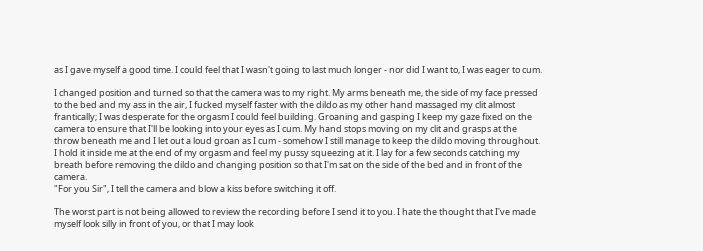as I gave myself a good time. I could feel that I wasn't going to last much longer - nor did I want to, I was eager to cum.

I changed position and turned so that the camera was to my right. My arms beneath me, the side of my face pressed to the bed and my ass in the air, I fucked myself faster with the dildo as my other hand massaged my clit almost frantically; I was desperate for the orgasm I could feel building. Groaning and gasping I keep my gaze fixed on the camera to ensure that I'll be looking into your eyes as I cum. My hand stops moving on my clit and grasps at the throw beneath me and I let out a loud groan as I cum - somehow I still manage to keep the dildo moving throughout. I hold it inside me at the end of my orgasm and feel my pussy squeezing at it. I lay for a few seconds catching my breath before removing the dildo and changing position so that I'm sat on the side of the bed and in front of the camera.
"For you Sir", I tell the camera and blow a kiss before switching it off.

The worst part is not being allowed to review the recording before I send it to you. I hate the thought that I've made myself look silly in front of you, or that I may look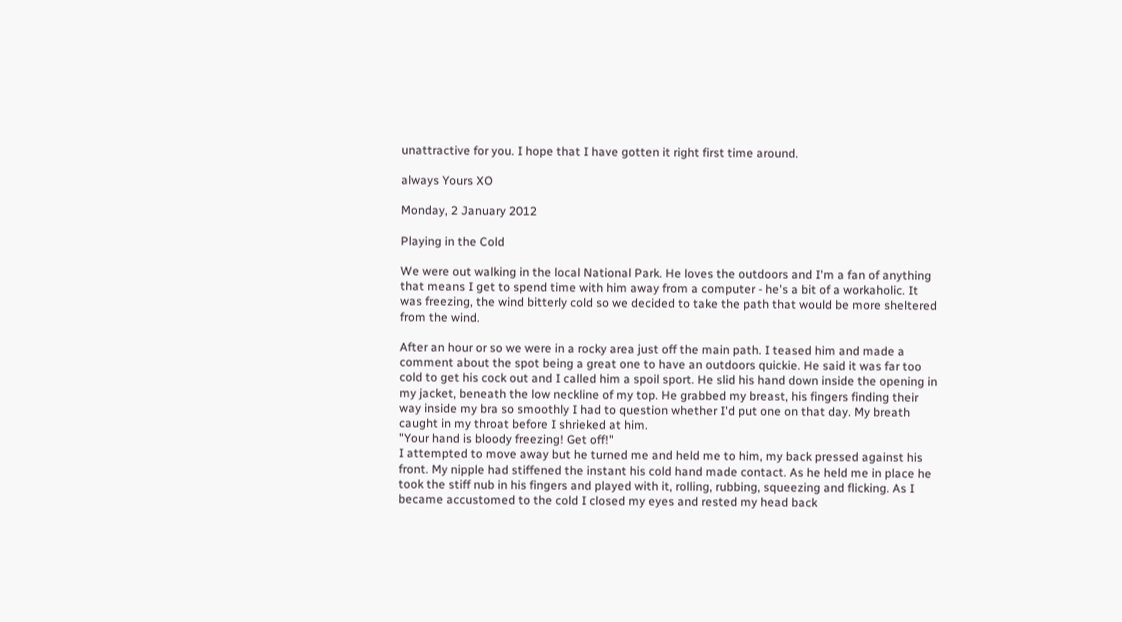unattractive for you. I hope that I have gotten it right first time around.

always Yours XO

Monday, 2 January 2012

Playing in the Cold

We were out walking in the local National Park. He loves the outdoors and I'm a fan of anything that means I get to spend time with him away from a computer - he's a bit of a workaholic. It was freezing, the wind bitterly cold so we decided to take the path that would be more sheltered from the wind.

After an hour or so we were in a rocky area just off the main path. I teased him and made a comment about the spot being a great one to have an outdoors quickie. He said it was far too cold to get his cock out and I called him a spoil sport. He slid his hand down inside the opening in my jacket, beneath the low neckline of my top. He grabbed my breast, his fingers finding their way inside my bra so smoothly I had to question whether I'd put one on that day. My breath caught in my throat before I shrieked at him.
"Your hand is bloody freezing! Get off!"
I attempted to move away but he turned me and held me to him, my back pressed against his front. My nipple had stiffened the instant his cold hand made contact. As he held me in place he took the stiff nub in his fingers and played with it, rolling, rubbing, squeezing and flicking. As I became accustomed to the cold I closed my eyes and rested my head back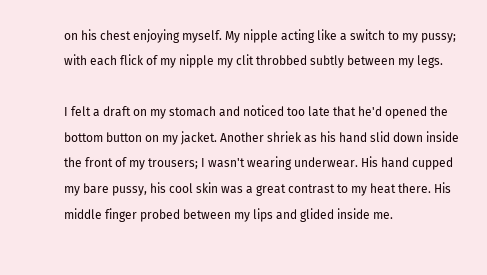on his chest enjoying myself. My nipple acting like a switch to my pussy; with each flick of my nipple my clit throbbed subtly between my legs.

I felt a draft on my stomach and noticed too late that he'd opened the bottom button on my jacket. Another shriek as his hand slid down inside the front of my trousers; I wasn't wearing underwear. His hand cupped my bare pussy, his cool skin was a great contrast to my heat there. His middle finger probed between my lips and glided inside me.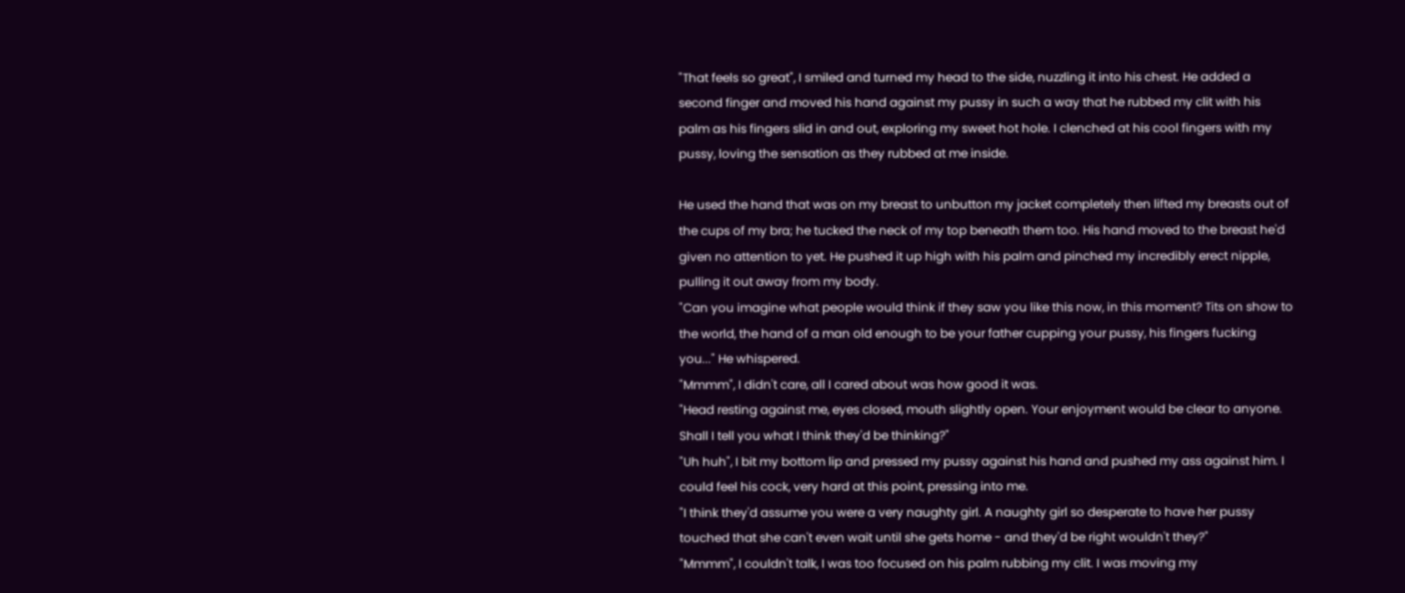"That feels so great", I smiled and turned my head to the side, nuzzling it into his chest. He added a second finger and moved his hand against my pussy in such a way that he rubbed my clit with his palm as his fingers slid in and out, exploring my sweet hot hole. I clenched at his cool fingers with my pussy, loving the sensation as they rubbed at me inside.

He used the hand that was on my breast to unbutton my jacket completely then lifted my breasts out of the cups of my bra; he tucked the neck of my top beneath them too. His hand moved to the breast he'd given no attention to yet. He pushed it up high with his palm and pinched my incredibly erect nipple, pulling it out away from my body.
"Can you imagine what people would think if they saw you like this now, in this moment? Tits on show to the world, the hand of a man old enough to be your father cupping your pussy, his fingers fucking you..." He whispered.
"Mmmm", I didn't care, all I cared about was how good it was.
"Head resting against me, eyes closed, mouth slightly open. Your enjoyment would be clear to anyone. Shall I tell you what I think they'd be thinking?"
"Uh huh", I bit my bottom lip and pressed my pussy against his hand and pushed my ass against him. I could feel his cock, very hard at this point, pressing into me.
"I think they'd assume you were a very naughty girl. A naughty girl so desperate to have her pussy touched that she can't even wait until she gets home - and they'd be right wouldn't they?"
"Mmmm", I couldn't talk, I was too focused on his palm rubbing my clit. I was moving my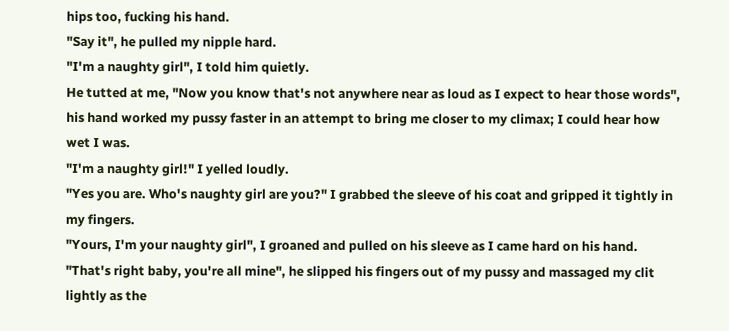hips too, fucking his hand.
"Say it", he pulled my nipple hard.
"I'm a naughty girl", I told him quietly.
He tutted at me, "Now you know that's not anywhere near as loud as I expect to hear those words", his hand worked my pussy faster in an attempt to bring me closer to my climax; I could hear how wet I was.
"I'm a naughty girl!" I yelled loudly.
"Yes you are. Who's naughty girl are you?" I grabbed the sleeve of his coat and gripped it tightly in my fingers.
"Yours, I'm your naughty girl", I groaned and pulled on his sleeve as I came hard on his hand.
"That's right baby, you're all mine", he slipped his fingers out of my pussy and massaged my clit lightly as the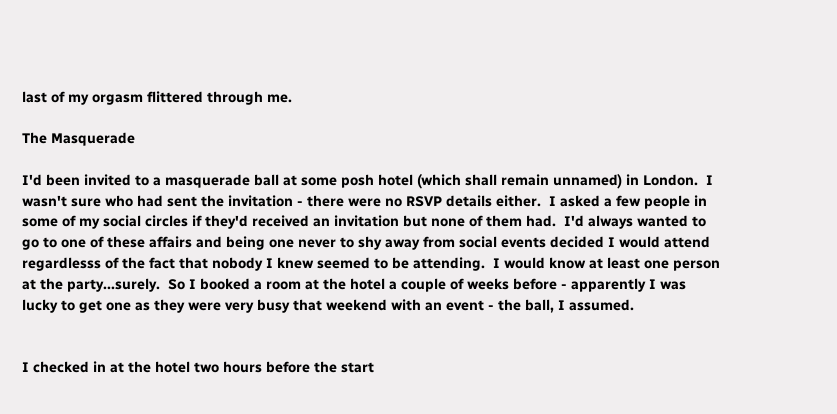last of my orgasm flittered through me.

The Masquerade

I'd been invited to a masquerade ball at some posh hotel (which shall remain unnamed) in London.  I wasn't sure who had sent the invitation - there were no RSVP details either.  I asked a few people in some of my social circles if they'd received an invitation but none of them had.  I'd always wanted to go to one of these affairs and being one never to shy away from social events decided I would attend regardlesss of the fact that nobody I knew seemed to be attending.  I would know at least one person at the party...surely.  So I booked a room at the hotel a couple of weeks before - apparently I was lucky to get one as they were very busy that weekend with an event - the ball, I assumed.


I checked in at the hotel two hours before the start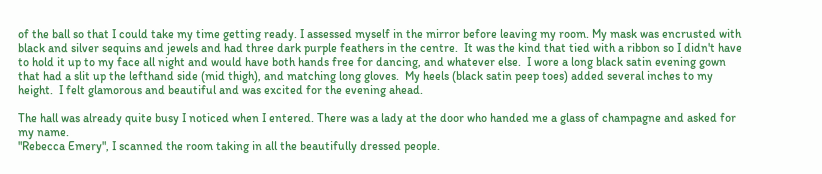of the ball so that I could take my time getting ready. I assessed myself in the mirror before leaving my room. My mask was encrusted with black and silver sequins and jewels and had three dark purple feathers in the centre.  It was the kind that tied with a ribbon so I didn't have to hold it up to my face all night and would have both hands free for dancing, and whatever else.  I wore a long black satin evening gown that had a slit up the lefthand side (mid thigh), and matching long gloves.  My heels (black satin peep toes) added several inches to my height.  I felt glamorous and beautiful and was excited for the evening ahead.

The hall was already quite busy I noticed when I entered. There was a lady at the door who handed me a glass of champagne and asked for my name.
"Rebecca Emery", I scanned the room taking in all the beautifully dressed people.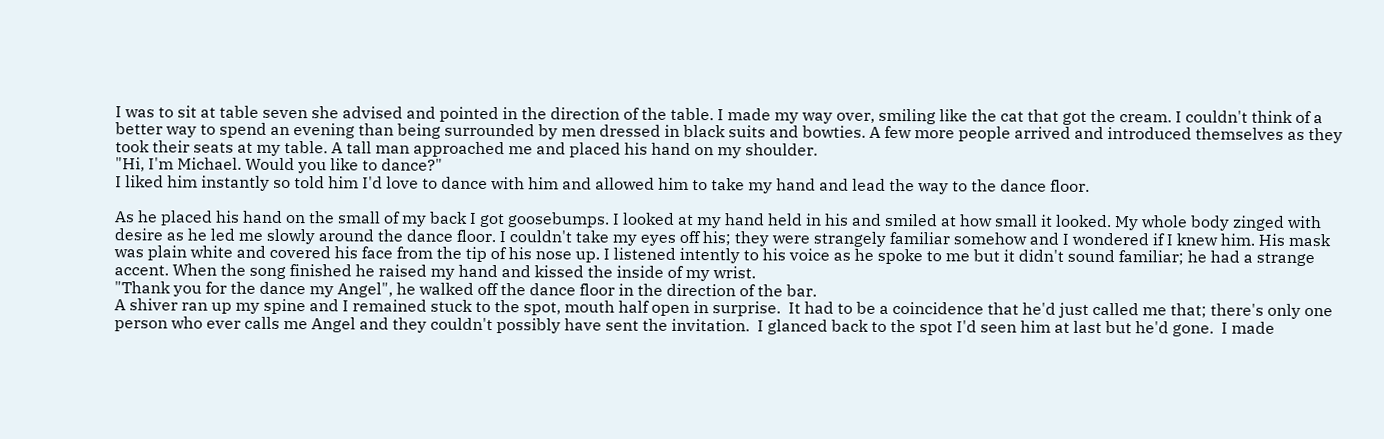I was to sit at table seven she advised and pointed in the direction of the table. I made my way over, smiling like the cat that got the cream. I couldn't think of a better way to spend an evening than being surrounded by men dressed in black suits and bowties. A few more people arrived and introduced themselves as they took their seats at my table. A tall man approached me and placed his hand on my shoulder.
"Hi, I'm Michael. Would you like to dance?"
I liked him instantly so told him I'd love to dance with him and allowed him to take my hand and lead the way to the dance floor.

As he placed his hand on the small of my back I got goosebumps. I looked at my hand held in his and smiled at how small it looked. My whole body zinged with desire as he led me slowly around the dance floor. I couldn't take my eyes off his; they were strangely familiar somehow and I wondered if I knew him. His mask was plain white and covered his face from the tip of his nose up. I listened intently to his voice as he spoke to me but it didn't sound familiar; he had a strange accent. When the song finished he raised my hand and kissed the inside of my wrist.
"Thank you for the dance my Angel", he walked off the dance floor in the direction of the bar.
A shiver ran up my spine and I remained stuck to the spot, mouth half open in surprise.  It had to be a coincidence that he'd just called me that; there's only one person who ever calls me Angel and they couldn't possibly have sent the invitation.  I glanced back to the spot I'd seen him at last but he'd gone.  I made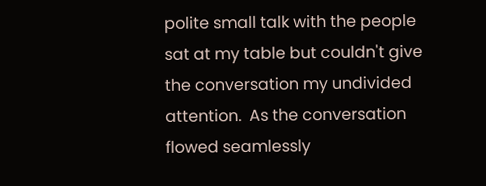polite small talk with the people sat at my table but couldn't give the conversation my undivided attention.  As the conversation flowed seamlessly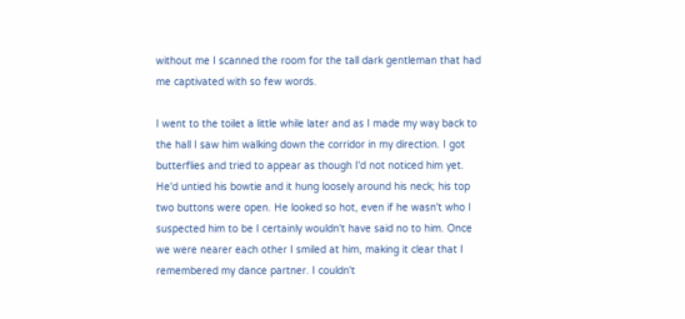without me I scanned the room for the tall dark gentleman that had me captivated with so few words.

I went to the toilet a little while later and as I made my way back to the hall I saw him walking down the corridor in my direction. I got butterflies and tried to appear as though I'd not noticed him yet. He'd untied his bowtie and it hung loosely around his neck; his top two buttons were open. He looked so hot, even if he wasn't who I suspected him to be I certainly wouldn't have said no to him. Once we were nearer each other I smiled at him, making it clear that I remembered my dance partner. I couldn't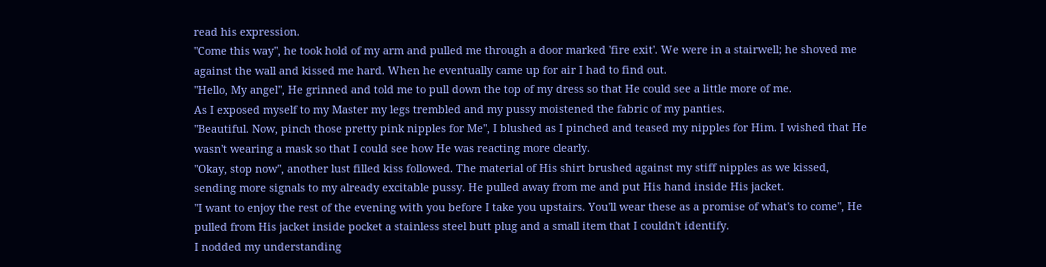read his expression.
"Come this way", he took hold of my arm and pulled me through a door marked 'fire exit'. We were in a stairwell; he shoved me against the wall and kissed me hard. When he eventually came up for air I had to find out.
"Hello, My angel", He grinned and told me to pull down the top of my dress so that He could see a little more of me.
As I exposed myself to my Master my legs trembled and my pussy moistened the fabric of my panties.
"Beautiful. Now, pinch those pretty pink nipples for Me", I blushed as I pinched and teased my nipples for Him. I wished that He wasn't wearing a mask so that I could see how He was reacting more clearly.
"Okay, stop now", another lust filled kiss followed. The material of His shirt brushed against my stiff nipples as we kissed, sending more signals to my already excitable pussy. He pulled away from me and put His hand inside His jacket.
"I want to enjoy the rest of the evening with you before I take you upstairs. You'll wear these as a promise of what's to come", He pulled from His jacket inside pocket a stainless steel butt plug and a small item that I couldn't identify.
I nodded my understanding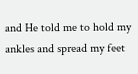and He told me to hold my ankles and spread my feet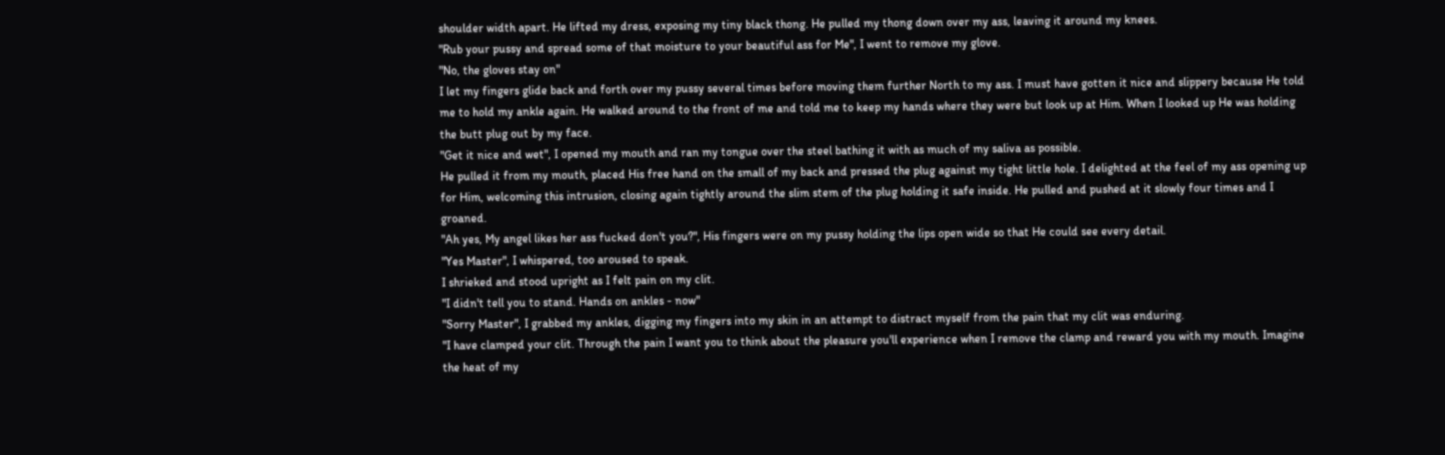shoulder width apart. He lifted my dress, exposing my tiny black thong. He pulled my thong down over my ass, leaving it around my knees.
"Rub your pussy and spread some of that moisture to your beautiful ass for Me", I went to remove my glove.
"No, the gloves stay on"
I let my fingers glide back and forth over my pussy several times before moving them further North to my ass. I must have gotten it nice and slippery because He told me to hold my ankle again. He walked around to the front of me and told me to keep my hands where they were but look up at Him. When I looked up He was holding the butt plug out by my face.
"Get it nice and wet", I opened my mouth and ran my tongue over the steel bathing it with as much of my saliva as possible.
He pulled it from my mouth, placed His free hand on the small of my back and pressed the plug against my tight little hole. I delighted at the feel of my ass opening up for Him, welcoming this intrusion, closing again tightly around the slim stem of the plug holding it safe inside. He pulled and pushed at it slowly four times and I groaned.
"Ah yes, My angel likes her ass fucked don't you?", His fingers were on my pussy holding the lips open wide so that He could see every detail.
"Yes Master", I whispered, too aroused to speak.
I shrieked and stood upright as I felt pain on my clit.
"I didn't tell you to stand. Hands on ankles - now"
"Sorry Master", I grabbed my ankles, digging my fingers into my skin in an attempt to distract myself from the pain that my clit was enduring.
"I have clamped your clit. Through the pain I want you to think about the pleasure you'll experience when I remove the clamp and reward you with my mouth. Imagine the heat of my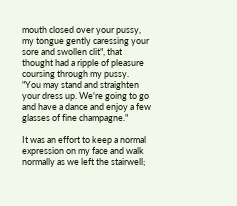mouth closed over your pussy, my tongue gently caressing your sore and swollen clit", that thought had a ripple of pleasure coursing through my pussy.
"You may stand and straighten your dress up. We're going to go and have a dance and enjoy a few glasses of fine champagne."

It was an effort to keep a normal expression on my face and walk normally as we left the stairwell;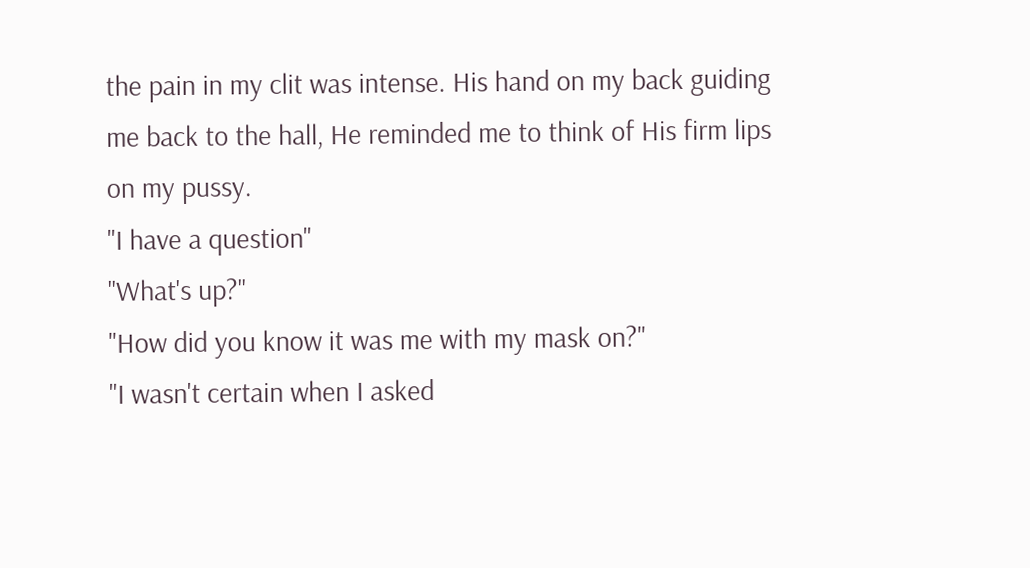the pain in my clit was intense. His hand on my back guiding me back to the hall, He reminded me to think of His firm lips on my pussy.
"I have a question"
"What's up?"
"How did you know it was me with my mask on?"
"I wasn't certain when I asked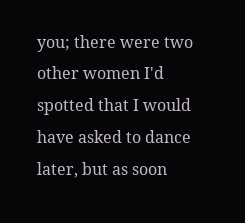you; there were two other women I'd spotted that I would have asked to dance later, but as soon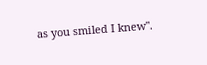as you smiled I knew".